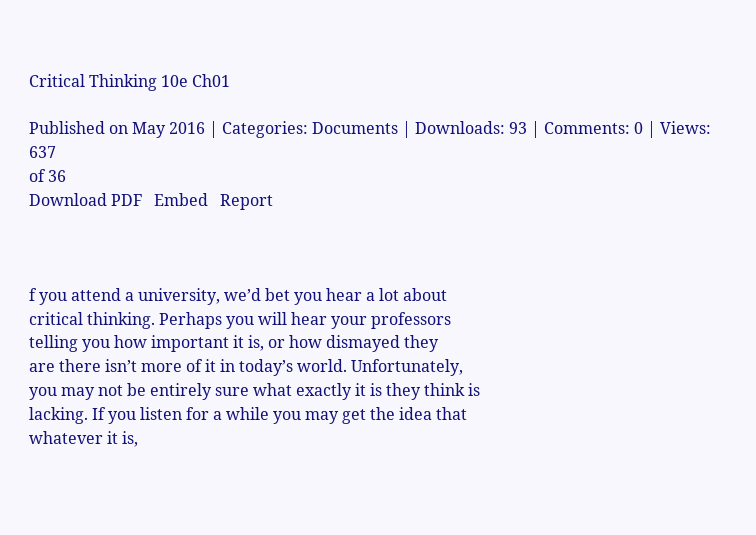Critical Thinking 10e Ch01

Published on May 2016 | Categories: Documents | Downloads: 93 | Comments: 0 | Views: 637
of 36
Download PDF   Embed   Report



f you attend a university, we’d bet you hear a lot about
critical thinking. Perhaps you will hear your professors
telling you how important it is, or how dismayed they
are there isn’t more of it in today’s world. Unfortunately,
you may not be entirely sure what exactly it is they think is
lacking. If you listen for a while you may get the idea that
whatever it is,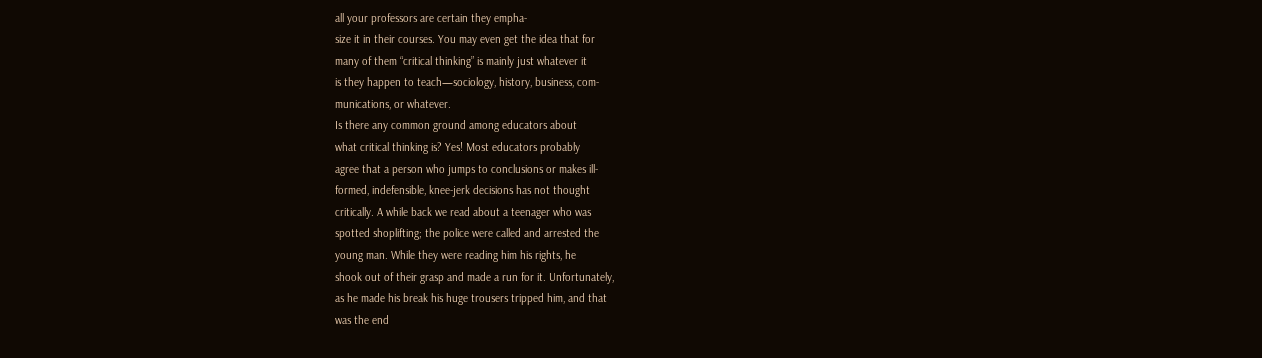all your professors are certain they empha-
size it in their courses. You may even get the idea that for
many of them “critical thinking” is mainly just whatever it
is they happen to teach—sociology, history, business, com-
munications, or whatever.
Is there any common ground among educators about
what critical thinking is? Yes! Most educators probably
agree that a person who jumps to conclusions or makes ill-
formed, indefensible, knee-jerk decisions has not thought
critically. A while back we read about a teenager who was
spotted shoplifting; the police were called and arrested the
young man. While they were reading him his rights, he
shook out of their grasp and made a run for it. Unfortunately,
as he made his break his huge trousers tripped him, and that
was the end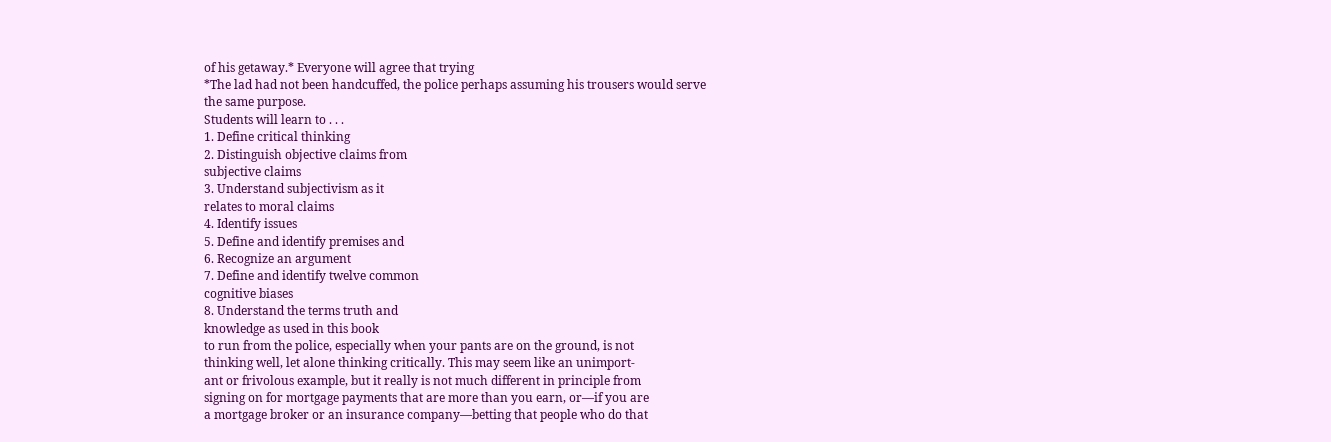of his getaway.* Everyone will agree that trying
*The lad had not been handcuffed, the police perhaps assuming his trousers would serve
the same purpose.
Students will learn to . . .
1. Define critical thinking
2. Distinguish objective claims from
subjective claims
3. Understand subjectivism as it
relates to moral claims
4. Identify issues
5. Define and identify premises and
6. Recognize an argument
7. Define and identify twelve common
cognitive biases
8. Understand the terms truth and
knowledge as used in this book
to run from the police, especially when your pants are on the ground, is not
thinking well, let alone thinking critically. This may seem like an unimport-
ant or frivolous example, but it really is not much different in principle from
signing on for mortgage payments that are more than you earn, or—if you are
a mortgage broker or an insurance company—betting that people who do that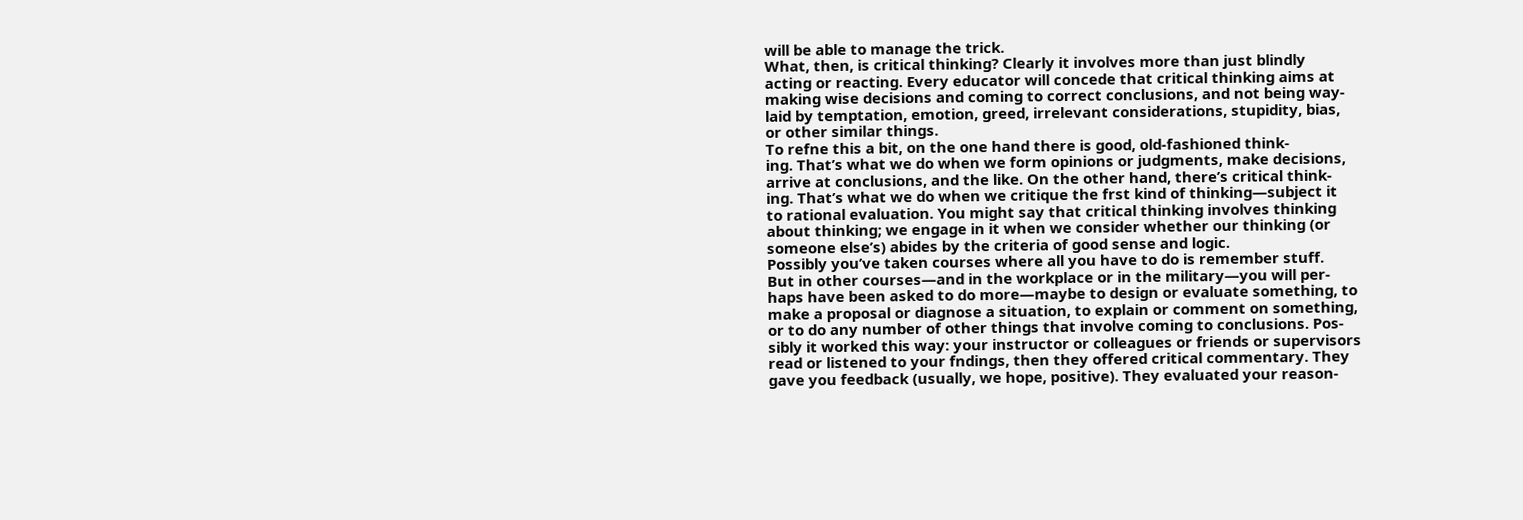will be able to manage the trick.
What, then, is critical thinking? Clearly it involves more than just blindly
acting or reacting. Every educator will concede that critical thinking aims at
making wise decisions and coming to correct conclusions, and not being way-
laid by temptation, emotion, greed, irrelevant considerations, stupidity, bias,
or other similar things.
To refne this a bit, on the one hand there is good, old-fashioned think-
ing. That’s what we do when we form opinions or judgments, make decisions,
arrive at conclusions, and the like. On the other hand, there’s critical think-
ing. That’s what we do when we critique the frst kind of thinking—subject it
to rational evaluation. You might say that critical thinking involves thinking
about thinking; we engage in it when we consider whether our thinking (or
someone else’s) abides by the criteria of good sense and logic.
Possibly you’ve taken courses where all you have to do is remember stuff.
But in other courses—and in the workplace or in the military—you will per-
haps have been asked to do more—maybe to design or evaluate something, to
make a proposal or diagnose a situation, to explain or comment on something,
or to do any number of other things that involve coming to conclusions. Pos-
sibly it worked this way: your instructor or colleagues or friends or supervisors
read or listened to your fndings, then they offered critical commentary. They
gave you feedback (usually, we hope, positive). They evaluated your reason-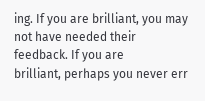ing. If you are brilliant, you may not have needed their feedback. If you are
brilliant, perhaps you never err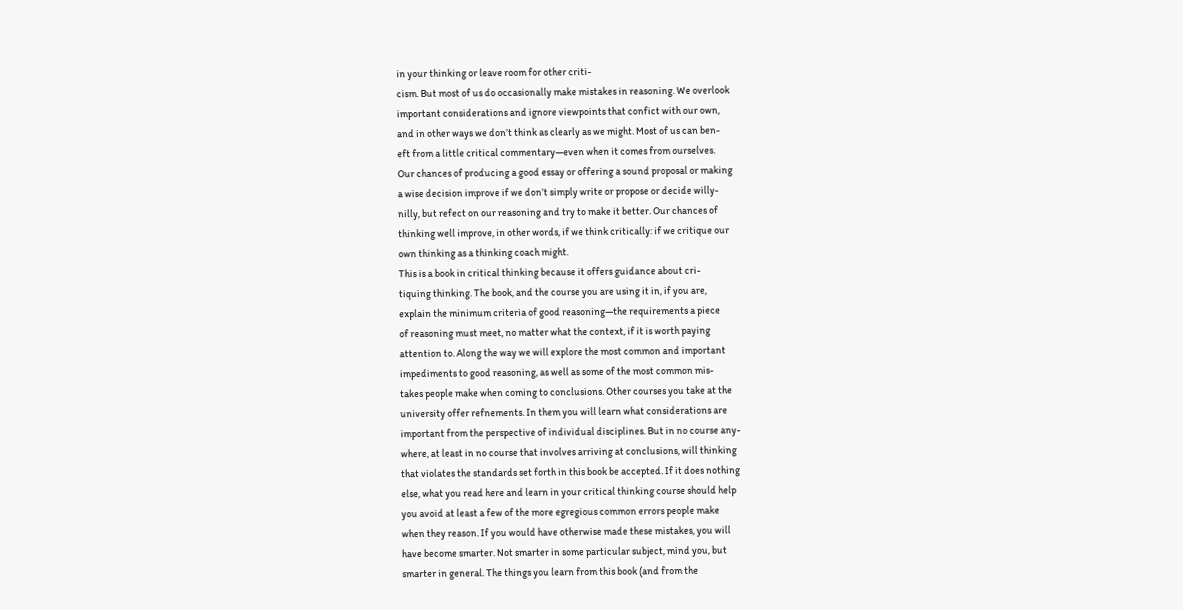in your thinking or leave room for other criti-
cism. But most of us do occasionally make mistakes in reasoning. We overlook
important considerations and ignore viewpoints that confict with our own,
and in other ways we don’t think as clearly as we might. Most of us can ben-
eft from a little critical commentary—even when it comes from ourselves.
Our chances of producing a good essay or offering a sound proposal or making
a wise decision improve if we don’t simply write or propose or decide willy-
nilly, but refect on our reasoning and try to make it better. Our chances of
thinking well improve, in other words, if we think critically: if we critique our
own thinking as a thinking coach might.
This is a book in critical thinking because it offers guidance about cri-
tiquing thinking. The book, and the course you are using it in, if you are,
explain the minimum criteria of good reasoning—the requirements a piece
of reasoning must meet, no matter what the context, if it is worth paying
attention to. Along the way we will explore the most common and important
impediments to good reasoning, as well as some of the most common mis-
takes people make when coming to conclusions. Other courses you take at the
university offer refnements. In them you will learn what considerations are
important from the perspective of individual disciplines. But in no course any-
where, at least in no course that involves arriving at conclusions, will thinking
that violates the standards set forth in this book be accepted. If it does nothing
else, what you read here and learn in your critical thinking course should help
you avoid at least a few of the more egregious common errors people make
when they reason. If you would have otherwise made these mistakes, you will
have become smarter. Not smarter in some particular subject, mind you, but
smarter in general. The things you learn from this book (and from the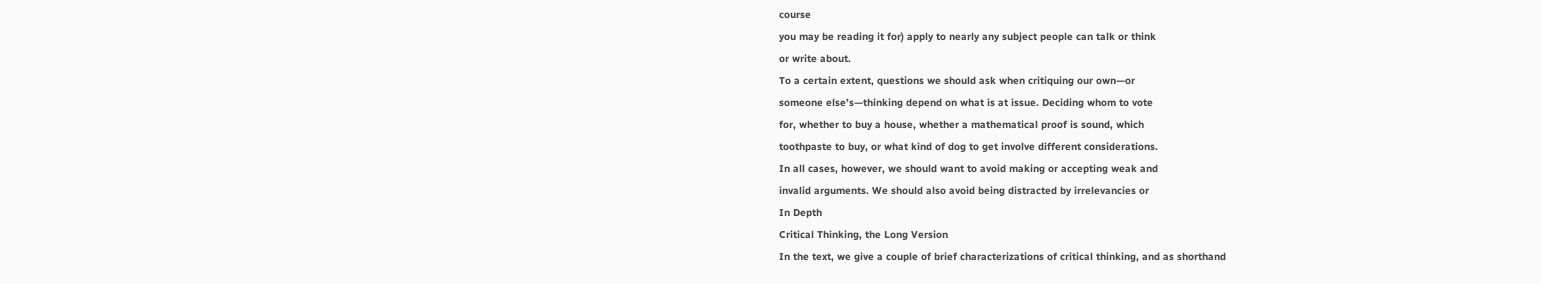course
you may be reading it for) apply to nearly any subject people can talk or think
or write about.
To a certain extent, questions we should ask when critiquing our own—or
someone else’s—thinking depend on what is at issue. Deciding whom to vote
for, whether to buy a house, whether a mathematical proof is sound, which
toothpaste to buy, or what kind of dog to get involve different considerations.
In all cases, however, we should want to avoid making or accepting weak and
invalid arguments. We should also avoid being distracted by irrelevancies or
In Depth
Critical Thinking, the Long Version
In the text, we give a couple of brief characterizations of critical thinking, and as shorthand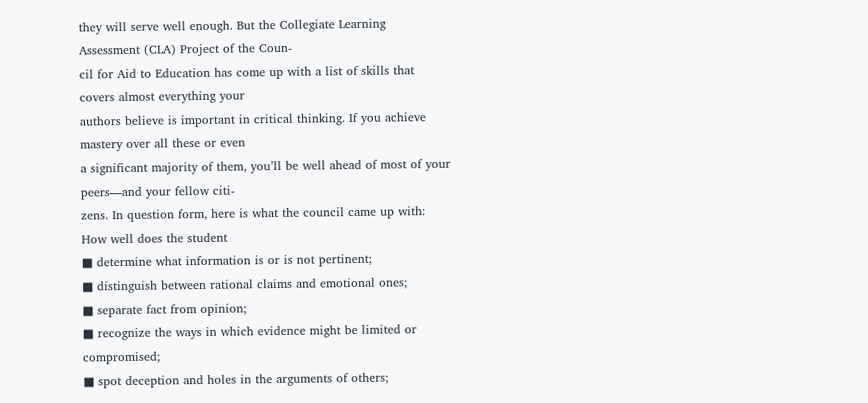they will serve well enough. But the Collegiate Learning Assessment (CLA) Project of the Coun-
cil for Aid to Education has come up with a list of skills that covers almost everything your
authors believe is important in critical thinking. If you achieve mastery over all these or even
a significant majority of them, you’ll be well ahead of most of your peers—and your fellow citi-
zens. In question form, here is what the council came up with:
How well does the student
■ determine what information is or is not pertinent;
■ distinguish between rational claims and emotional ones;
■ separate fact from opinion;
■ recognize the ways in which evidence might be limited or compromised;
■ spot deception and holes in the arguments of others;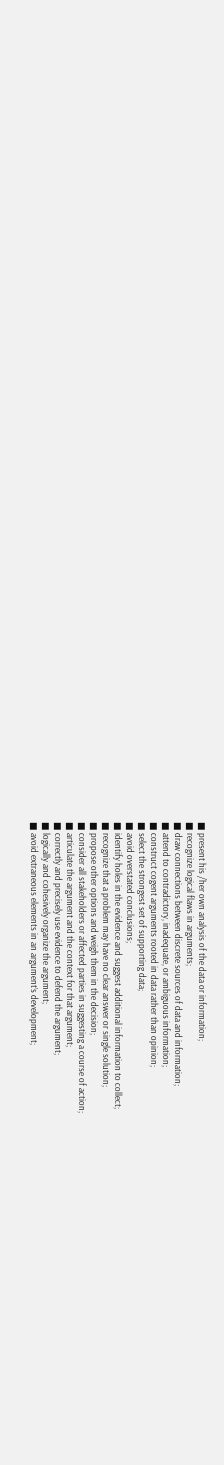■ present his /her own analysis of the data or information;
■ recognize logical flaws in arguments;
■ draw connections between discrete sources of data and information;
■ attend to contradictory, inadequate, or ambiguous information;
■ construct cogent arguments rooted in data rather than opinion;
■ select the strongest set of supporting data;
■ avoid overstated conclusions;
■ identify holes in the evidence and suggest additional information to collect;
■ recognize that a problem may have no clear answer or single solution;
■ propose other options and weigh them in the decision;
■ consider all stakeholders or affected parties in suggesting a course of action;
■ articulate the argument and the context for that argument;
■ correctly and precisely use evidence to defend the argument;
■ logically and cohesively organize the argument;
■ avoid extraneous elements in an argument’s development;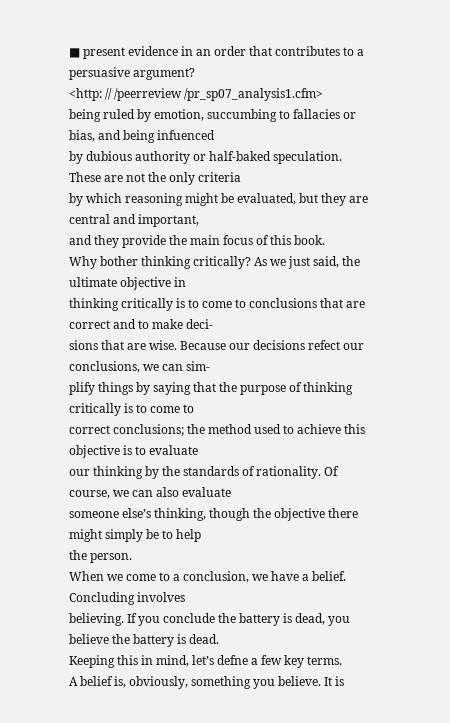■ present evidence in an order that contributes to a persuasive argument?
<http: // /peerreview /pr_sp07_analysis1.cfm>
being ruled by emotion, succumbing to fallacies or bias, and being infuenced
by dubious authority or half-baked speculation. These are not the only criteria
by which reasoning might be evaluated, but they are central and important,
and they provide the main focus of this book.
Why bother thinking critically? As we just said, the ultimate objective in
thinking critically is to come to conclusions that are correct and to make deci-
sions that are wise. Because our decisions refect our conclusions, we can sim-
plify things by saying that the purpose of thinking critically is to come to
correct conclusions; the method used to achieve this objective is to evaluate
our thinking by the standards of rationality. Of course, we can also evaluate
someone else’s thinking, though the objective there might simply be to help
the person.
When we come to a conclusion, we have a belief. Concluding involves
believing. If you conclude the battery is dead, you believe the battery is dead.
Keeping this in mind, let’s defne a few key terms.
A belief is, obviously, something you believe. It is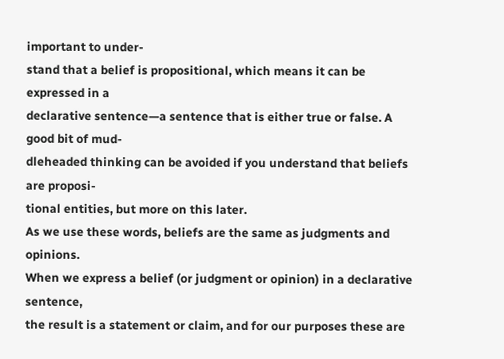important to under-
stand that a belief is propositional, which means it can be expressed in a
declarative sentence—a sentence that is either true or false. A good bit of mud-
dleheaded thinking can be avoided if you understand that beliefs are proposi-
tional entities, but more on this later.
As we use these words, beliefs are the same as judgments and opinions.
When we express a belief (or judgment or opinion) in a declarative sentence,
the result is a statement or claim, and for our purposes these are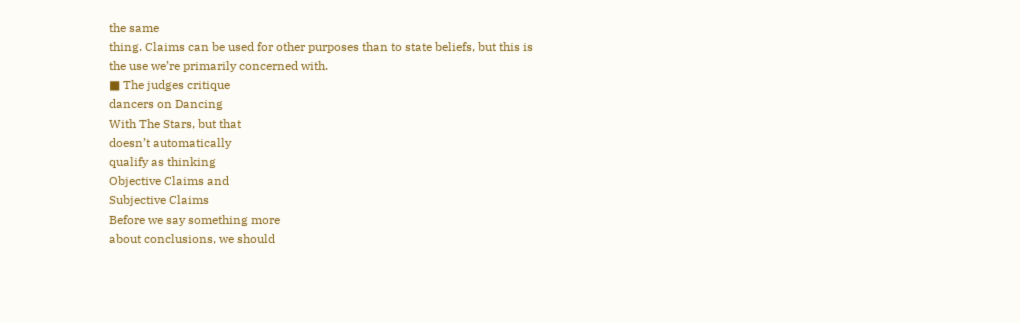the same
thing. Claims can be used for other purposes than to state beliefs, but this is
the use we’re primarily concerned with.
■ The judges critique
dancers on Dancing
With The Stars, but that
doesn’t automatically
qualify as thinking
Objective Claims and
Subjective Claims
Before we say something more
about conclusions, we should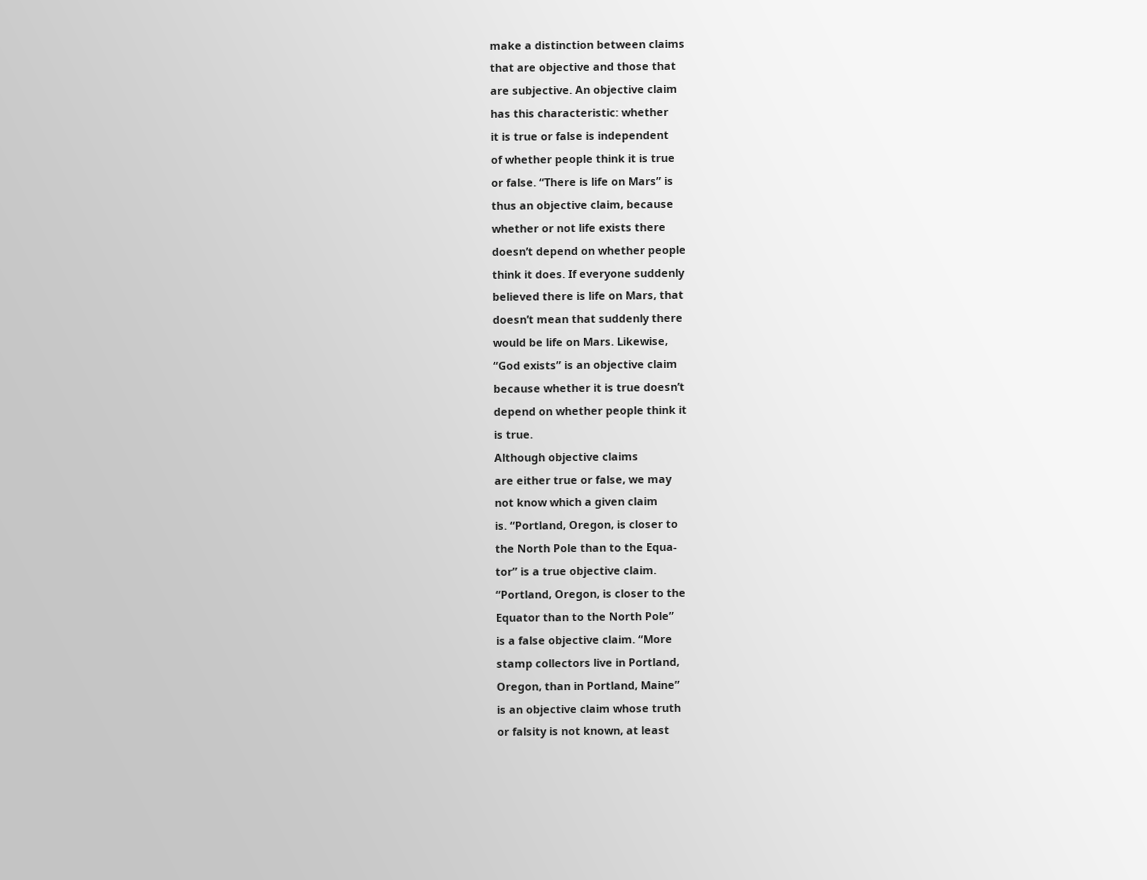make a distinction between claims
that are objective and those that
are subjective. An objective claim
has this characteristic: whether
it is true or false is independent
of whether people think it is true
or false. “There is life on Mars” is
thus an objective claim, because
whether or not life exists there
doesn’t depend on whether people
think it does. If everyone suddenly
believed there is life on Mars, that
doesn’t mean that suddenly there
would be life on Mars. Likewise,
“God exists” is an objective claim
because whether it is true doesn’t
depend on whether people think it
is true.
Although objective claims
are either true or false, we may
not know which a given claim
is. “Portland, Oregon, is closer to
the North Pole than to the Equa-
tor” is a true objective claim.
“Portland, Oregon, is closer to the
Equator than to the North Pole”
is a false objective claim. “More
stamp collectors live in Portland,
Oregon, than in Portland, Maine”
is an objective claim whose truth
or falsity is not known, at least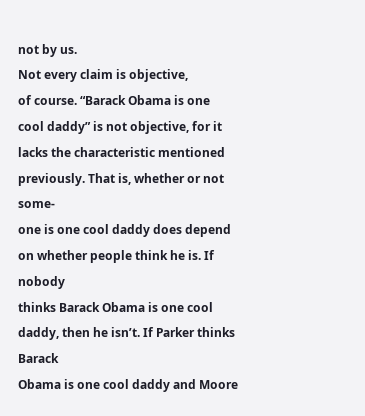not by us.
Not every claim is objective,
of course. “Barack Obama is one
cool daddy” is not objective, for it
lacks the characteristic mentioned previously. That is, whether or not some-
one is one cool daddy does depend on whether people think he is. If nobody
thinks Barack Obama is one cool daddy, then he isn’t. If Parker thinks Barack
Obama is one cool daddy and Moore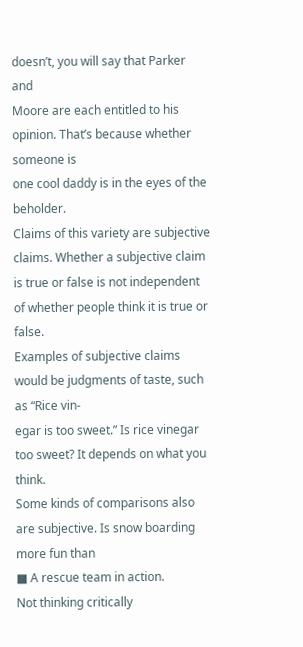doesn’t, you will say that Parker and
Moore are each entitled to his opinion. That’s because whether someone is
one cool daddy is in the eyes of the beholder.
Claims of this variety are subjective claims. Whether a subjective claim
is true or false is not independent of whether people think it is true or false.
Examples of subjective claims would be judgments of taste, such as “Rice vin-
egar is too sweet.” Is rice vinegar too sweet? It depends on what you think.
Some kinds of comparisons also are subjective. Is snow boarding more fun than
■ A rescue team in action.
Not thinking critically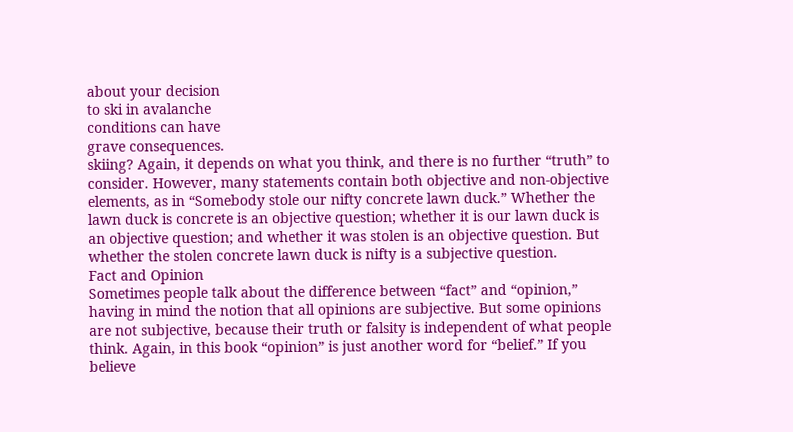about your decision
to ski in avalanche
conditions can have
grave consequences.
skiing? Again, it depends on what you think, and there is no further “truth” to
consider. However, many statements contain both objective and non-objective
elements, as in “Somebody stole our nifty concrete lawn duck.” Whether the
lawn duck is concrete is an objective question; whether it is our lawn duck is
an objective question; and whether it was stolen is an objective question. But
whether the stolen concrete lawn duck is nifty is a subjective question.
Fact and Opinion
Sometimes people talk about the difference between “fact” and “opinion,”
having in mind the notion that all opinions are subjective. But some opinions
are not subjective, because their truth or falsity is independent of what people
think. Again, in this book “opinion” is just another word for “belief.” If you
believe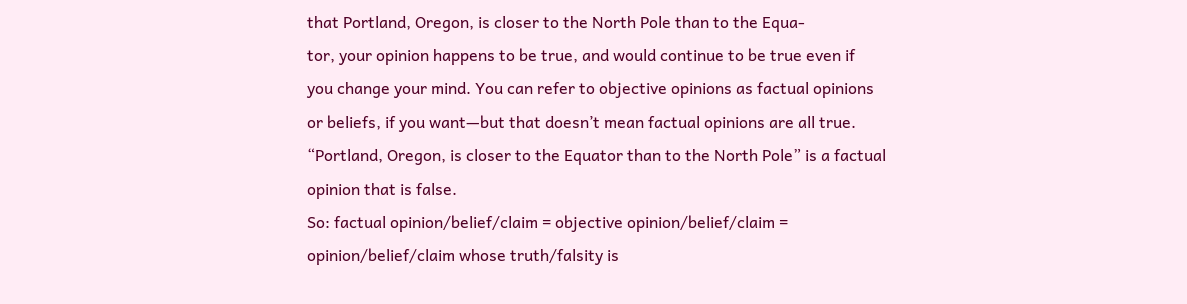that Portland, Oregon, is closer to the North Pole than to the Equa-
tor, your opinion happens to be true, and would continue to be true even if
you change your mind. You can refer to objective opinions as factual opinions
or beliefs, if you want—but that doesn’t mean factual opinions are all true.
“Portland, Oregon, is closer to the Equator than to the North Pole” is a factual
opinion that is false.
So: factual opinion/belief/claim = objective opinion/belief/claim =
opinion/belief/claim whose truth/falsity is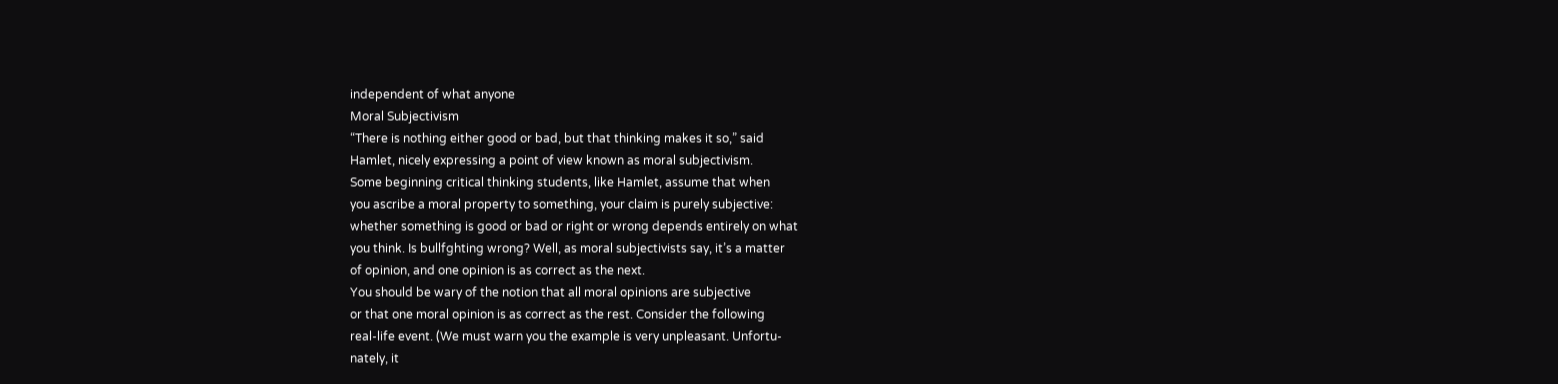independent of what anyone
Moral Subjectivism
“There is nothing either good or bad, but that thinking makes it so,” said
Hamlet, nicely expressing a point of view known as moral subjectivism.
Some beginning critical thinking students, like Hamlet, assume that when
you ascribe a moral property to something, your claim is purely subjective:
whether something is good or bad or right or wrong depends entirely on what
you think. Is bullfghting wrong? Well, as moral subjectivists say, it’s a matter
of opinion, and one opinion is as correct as the next.
You should be wary of the notion that all moral opinions are subjective
or that one moral opinion is as correct as the rest. Consider the following
real-life event. (We must warn you the example is very unpleasant. Unfortu-
nately, it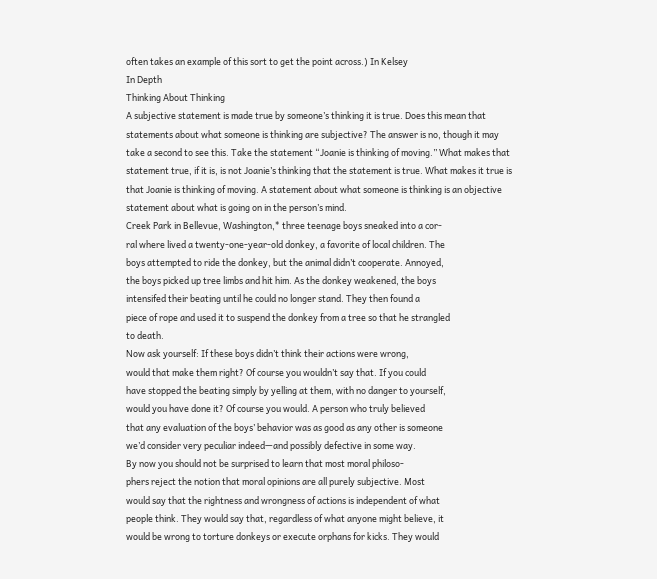often takes an example of this sort to get the point across.) In Kelsey
In Depth
Thinking About Thinking
A subjective statement is made true by someone’s thinking it is true. Does this mean that
statements about what someone is thinking are subjective? The answer is no, though it may
take a second to see this. Take the statement “Joanie is thinking of moving.” What makes that
statement true, if it is, is not Joanie’s thinking that the statement is true. What makes it true is
that Joanie is thinking of moving. A statement about what someone is thinking is an objective
statement about what is going on in the person’s mind.
Creek Park in Bellevue, Washington,* three teenage boys sneaked into a cor-
ral where lived a twenty-one-year-old donkey, a favorite of local children. The
boys attempted to ride the donkey, but the animal didn’t cooperate. Annoyed,
the boys picked up tree limbs and hit him. As the donkey weakened, the boys
intensifed their beating until he could no longer stand. They then found a
piece of rope and used it to suspend the donkey from a tree so that he strangled
to death.
Now ask yourself: If these boys didn’t think their actions were wrong,
would that make them right? Of course you wouldn’t say that. If you could
have stopped the beating simply by yelling at them, with no danger to yourself,
would you have done it? Of course you would. A person who truly believed
that any evaluation of the boys’ behavior was as good as any other is someone
we’d consider very peculiar indeed—and possibly defective in some way.
By now you should not be surprised to learn that most moral philoso-
phers reject the notion that moral opinions are all purely subjective. Most
would say that the rightness and wrongness of actions is independent of what
people think. They would say that, regardless of what anyone might believe, it
would be wrong to torture donkeys or execute orphans for kicks. They would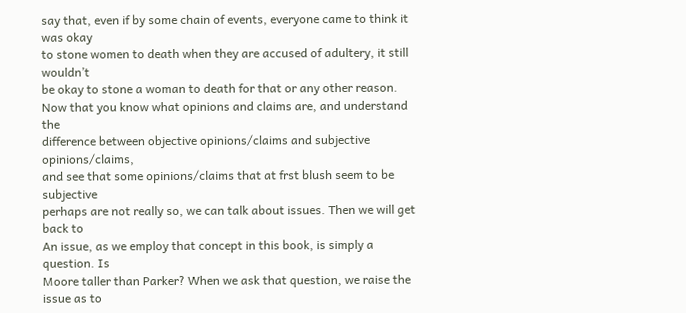say that, even if by some chain of events, everyone came to think it was okay
to stone women to death when they are accused of adultery, it still wouldn’t
be okay to stone a woman to death for that or any other reason.
Now that you know what opinions and claims are, and understand the
difference between objective opinions/claims and subjective opinions/claims,
and see that some opinions/claims that at frst blush seem to be subjective
perhaps are not really so, we can talk about issues. Then we will get back to
An issue, as we employ that concept in this book, is simply a question. Is
Moore taller than Parker? When we ask that question, we raise the issue as to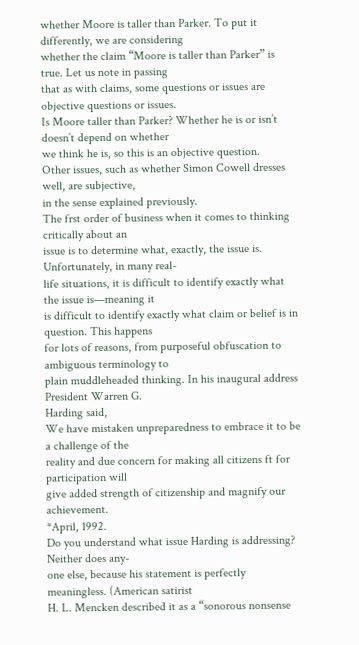whether Moore is taller than Parker. To put it differently, we are considering
whether the claim “Moore is taller than Parker” is true. Let us note in passing
that as with claims, some questions or issues are objective questions or issues.
Is Moore taller than Parker? Whether he is or isn’t doesn’t depend on whether
we think he is, so this is an objective question.
Other issues, such as whether Simon Cowell dresses well, are subjective,
in the sense explained previously.
The frst order of business when it comes to thinking critically about an
issue is to determine what, exactly, the issue is. Unfortunately, in many real-
life situations, it is difficult to identify exactly what the issue is—meaning it
is difficult to identify exactly what claim or belief is in question. This happens
for lots of reasons, from purposeful obfuscation to ambiguous terminology to
plain muddleheaded thinking. In his inaugural address President Warren G.
Harding said,
We have mistaken unpreparedness to embrace it to be a challenge of the
reality and due concern for making all citizens ft for participation will
give added strength of citizenship and magnify our achievement.
*April, 1992.
Do you understand what issue Harding is addressing? Neither does any-
one else, because his statement is perfectly meaningless. (American satirist
H. L. Mencken described it as a “sonorous nonsense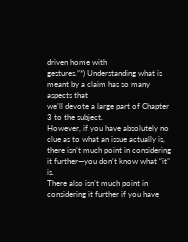driven home with
gestures.”*) Understanding what is meant by a claim has so many aspects that
we’ll devote a large part of Chapter 3 to the subject.
However, if you have absolutely no clue as to what an issue actually is,
there isn’t much point in considering it further—you don’t know what “it” is.
There also isn’t much point in considering it further if you have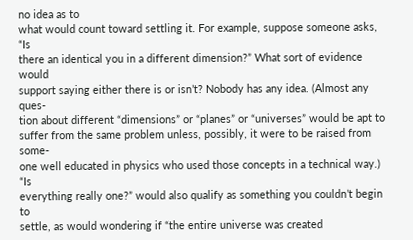no idea as to
what would count toward settling it. For example, suppose someone asks, “Is
there an identical you in a different dimension?” What sort of evidence would
support saying either there is or isn’t? Nobody has any idea. (Almost any ques-
tion about different “dimensions” or “planes” or “universes” would be apt to
suffer from the same problem unless, possibly, it were to be raised from some-
one well educated in physics who used those concepts in a technical way.) “Is
everything really one?” would also qualify as something you couldn’t begin to
settle, as would wondering if “the entire universe was created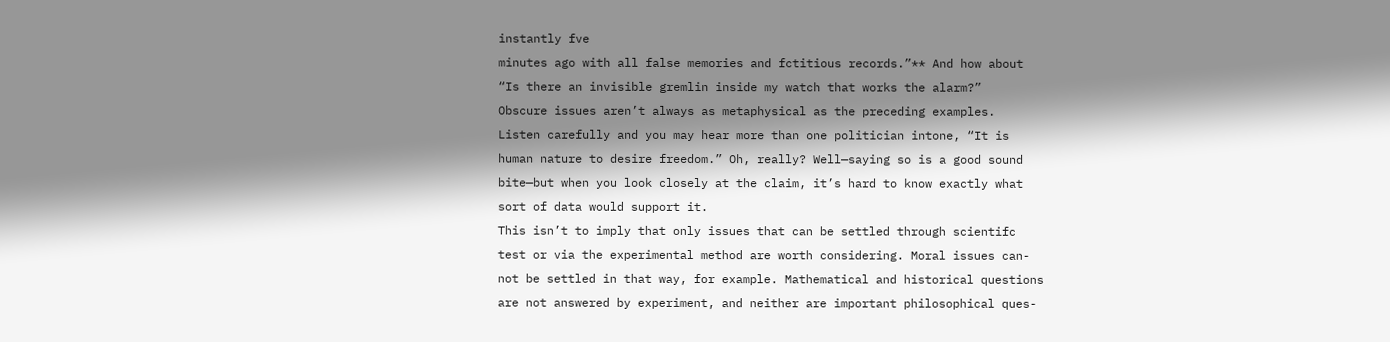instantly fve
minutes ago with all false memories and fctitious records.”** And how about
“Is there an invisible gremlin inside my watch that works the alarm?”
Obscure issues aren’t always as metaphysical as the preceding examples.
Listen carefully and you may hear more than one politician intone, “It is
human nature to desire freedom.” Oh, really? Well—saying so is a good sound
bite—but when you look closely at the claim, it’s hard to know exactly what
sort of data would support it.
This isn’t to imply that only issues that can be settled through scientifc
test or via the experimental method are worth considering. Moral issues can-
not be settled in that way, for example. Mathematical and historical questions
are not answered by experiment, and neither are important philosophical ques-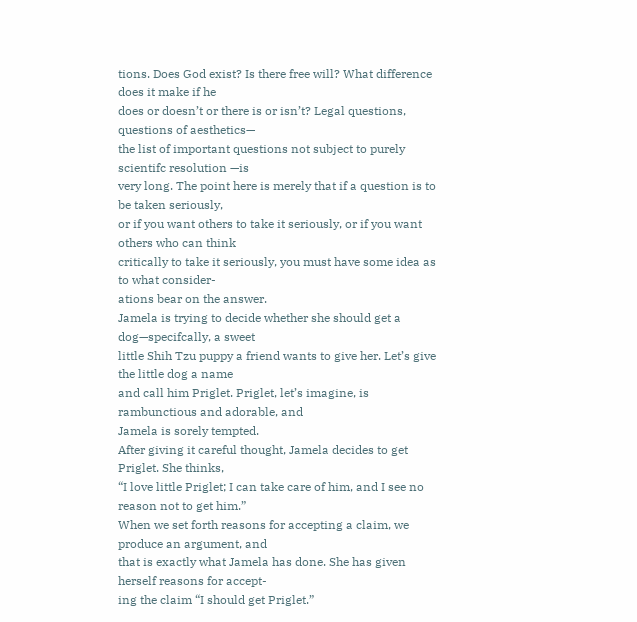tions. Does God exist? Is there free will? What difference does it make if he
does or doesn’t or there is or isn’t? Legal questions, questions of aesthetics—
the list of important questions not subject to purely scientifc resolution —is
very long. The point here is merely that if a question is to be taken seriously,
or if you want others to take it seriously, or if you want others who can think
critically to take it seriously, you must have some idea as to what consider-
ations bear on the answer.
Jamela is trying to decide whether she should get a dog—specifcally, a sweet
little Shih Tzu puppy a friend wants to give her. Let’s give the little dog a name
and call him Priglet. Priglet, let’s imagine, is rambunctious and adorable, and
Jamela is sorely tempted.
After giving it careful thought, Jamela decides to get Priglet. She thinks,
“I love little Priglet; I can take care of him, and I see no reason not to get him.”
When we set forth reasons for accepting a claim, we produce an argument, and
that is exactly what Jamela has done. She has given herself reasons for accept-
ing the claim “I should get Priglet.”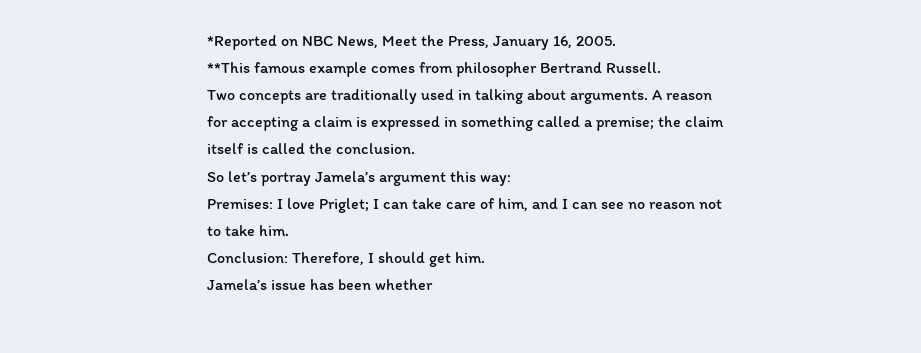*Reported on NBC News, Meet the Press, January 16, 2005.
**This famous example comes from philosopher Bertrand Russell.
Two concepts are traditionally used in talking about arguments. A reason
for accepting a claim is expressed in something called a premise; the claim
itself is called the conclusion.
So let’s portray Jamela’s argument this way:
Premises: I love Priglet; I can take care of him, and I can see no reason not
to take him.
Conclusion: Therefore, I should get him.
Jamela’s issue has been whether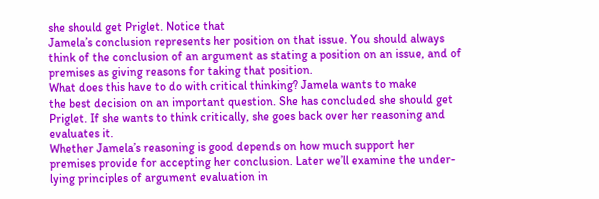she should get Priglet. Notice that
Jamela’s conclusion represents her position on that issue. You should always
think of the conclusion of an argument as stating a position on an issue, and of
premises as giving reasons for taking that position.
What does this have to do with critical thinking? Jamela wants to make
the best decision on an important question. She has concluded she should get
Priglet. If she wants to think critically, she goes back over her reasoning and
evaluates it.
Whether Jamela’s reasoning is good depends on how much support her
premises provide for accepting her conclusion. Later we’ll examine the under-
lying principles of argument evaluation in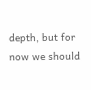depth, but for now we should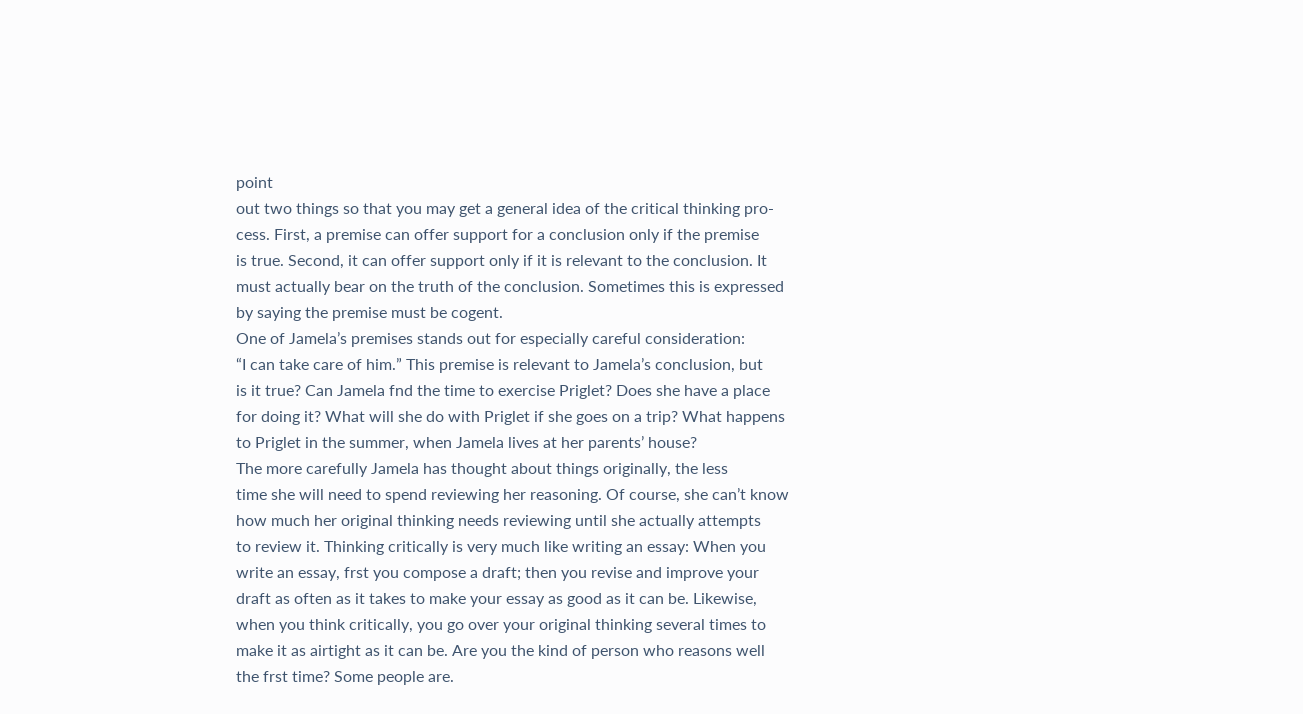point
out two things so that you may get a general idea of the critical thinking pro-
cess. First, a premise can offer support for a conclusion only if the premise
is true. Second, it can offer support only if it is relevant to the conclusion. It
must actually bear on the truth of the conclusion. Sometimes this is expressed
by saying the premise must be cogent.
One of Jamela’s premises stands out for especially careful consideration:
“I can take care of him.” This premise is relevant to Jamela’s conclusion, but
is it true? Can Jamela fnd the time to exercise Priglet? Does she have a place
for doing it? What will she do with Priglet if she goes on a trip? What happens
to Priglet in the summer, when Jamela lives at her parents’ house?
The more carefully Jamela has thought about things originally, the less
time she will need to spend reviewing her reasoning. Of course, she can’t know
how much her original thinking needs reviewing until she actually attempts
to review it. Thinking critically is very much like writing an essay: When you
write an essay, frst you compose a draft; then you revise and improve your
draft as often as it takes to make your essay as good as it can be. Likewise,
when you think critically, you go over your original thinking several times to
make it as airtight as it can be. Are you the kind of person who reasons well
the frst time? Some people are.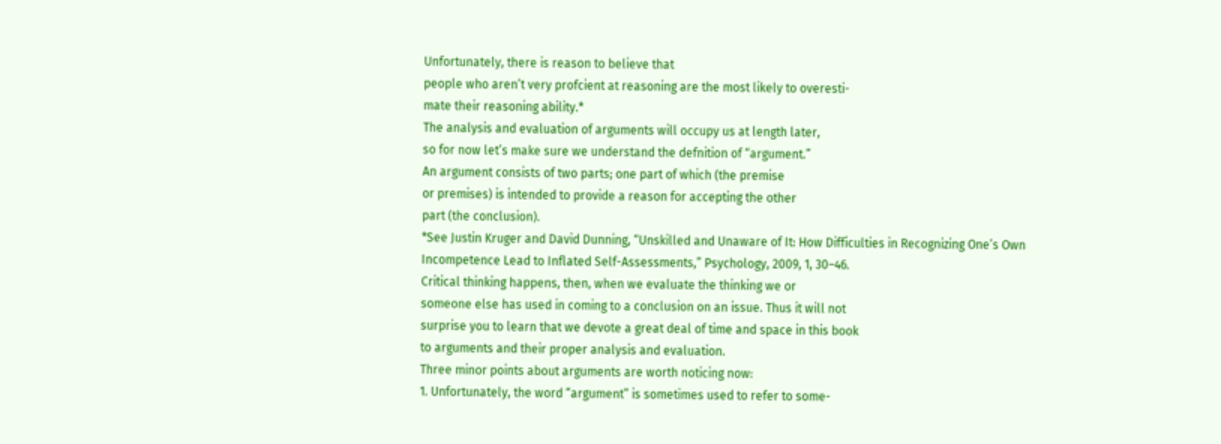Unfortunately, there is reason to believe that
people who aren’t very profcient at reasoning are the most likely to overesti-
mate their reasoning ability.*
The analysis and evaluation of arguments will occupy us at length later,
so for now let’s make sure we understand the defnition of “argument.”
An argument consists of two parts; one part of which (the premise
or premises) is intended to provide a reason for accepting the other
part (the conclusion).
*See Justin Kruger and David Dunning, “Unskilled and Unaware of It: How Difficulties in Recognizing One’s Own
Incompetence Lead to Inflated Self-Assessments,” Psychology, 2009, 1, 30–46.
Critical thinking happens, then, when we evaluate the thinking we or
someone else has used in coming to a conclusion on an issue. Thus it will not
surprise you to learn that we devote a great deal of time and space in this book
to arguments and their proper analysis and evaluation.
Three minor points about arguments are worth noticing now:
1. Unfortunately, the word “argument” is sometimes used to refer to some-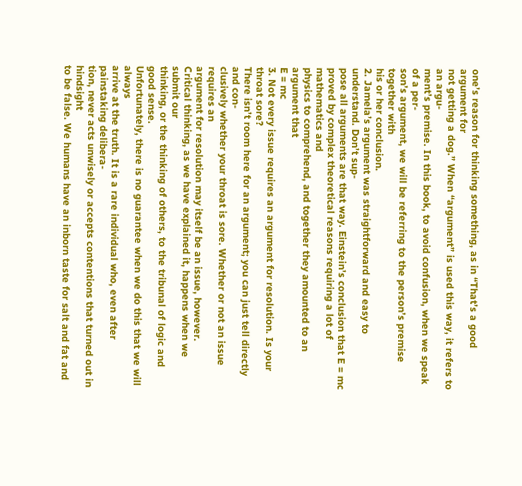one’s reason for thinking something, as in “That’s a good argument for
not getting a dog.” When “argument” is used this way, it refers to an argu-
ment’s premise. In this book, to avoid confusion, when we speak of a per-
son’s argument, we will be referring to the person’s premise together with
his or her conclusion.
2. Jamela’s argument was straightforward and easy to understand. Don’t sup-
pose all arguments are that way. Einstein’s conclusion that E = mc
proved by complex theoretical reasons requiring a lot of mathematics and
physics to comprehend, and together they amounted to an argument that
E = mc
3. Not every issue requires an argument for resolution. Is your throat sore?
There isn’t room here for an argument; you can just tell directly and con-
clusively whether your throat is sore. Whether or not an issue requires an
argument for resolution may itself be an issue, however.
Critical thinking, as we have explained it, happens when we submit our
thinking, or the thinking of others, to the tribunal of logic and good sense.
Unfortunately, there is no guarantee when we do this that we will always
arrive at the truth. It is a rare individual who, even after painstaking delibera-
tion, never acts unwisely or accepts contentions that turned out in hindsight
to be false. We humans have an inborn taste for salt and fat and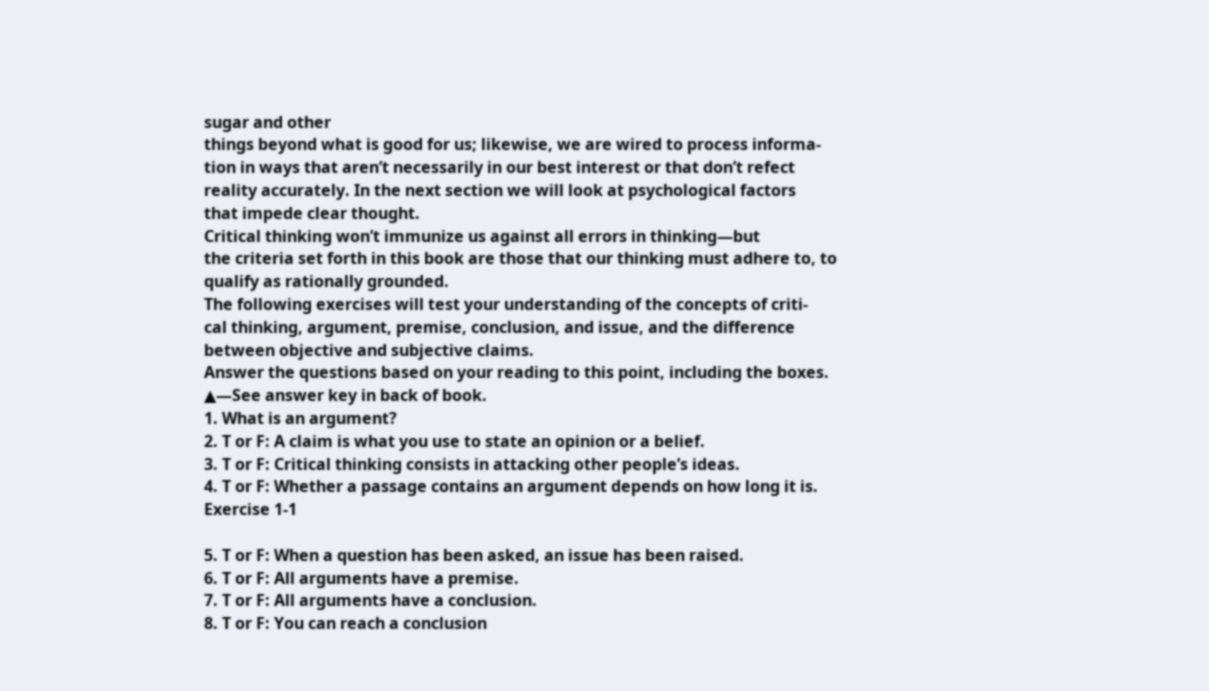sugar and other
things beyond what is good for us; likewise, we are wired to process informa-
tion in ways that aren’t necessarily in our best interest or that don’t refect
reality accurately. In the next section we will look at psychological factors
that impede clear thought.
Critical thinking won’t immunize us against all errors in thinking—but
the criteria set forth in this book are those that our thinking must adhere to, to
qualify as rationally grounded.
The following exercises will test your understanding of the concepts of criti-
cal thinking, argument, premise, conclusion, and issue, and the difference
between objective and subjective claims.
Answer the questions based on your reading to this point, including the boxes.
▲—See answer key in back of book.
1. What is an argument?
2. T or F: A claim is what you use to state an opinion or a belief.
3. T or F: Critical thinking consists in attacking other people’s ideas.
4. T or F: Whether a passage contains an argument depends on how long it is.
Exercise 1-1

5. T or F: When a question has been asked, an issue has been raised.
6. T or F: All arguments have a premise.
7. T or F: All arguments have a conclusion.
8. T or F: You can reach a conclusion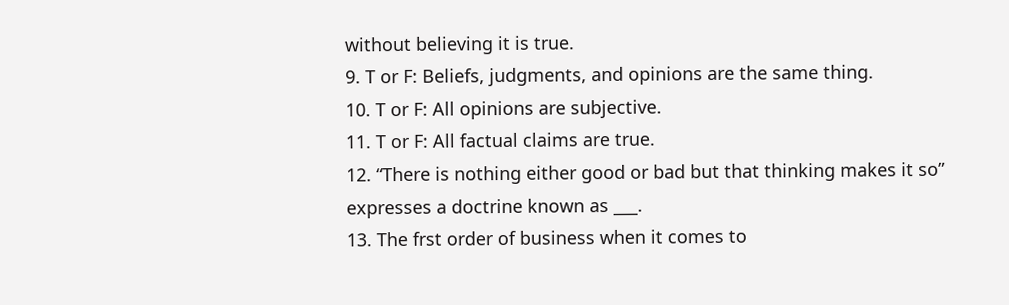without believing it is true.
9. T or F: Beliefs, judgments, and opinions are the same thing.
10. T or F: All opinions are subjective.
11. T or F: All factual claims are true.
12. “There is nothing either good or bad but that thinking makes it so”
expresses a doctrine known as ___.
13. The frst order of business when it comes to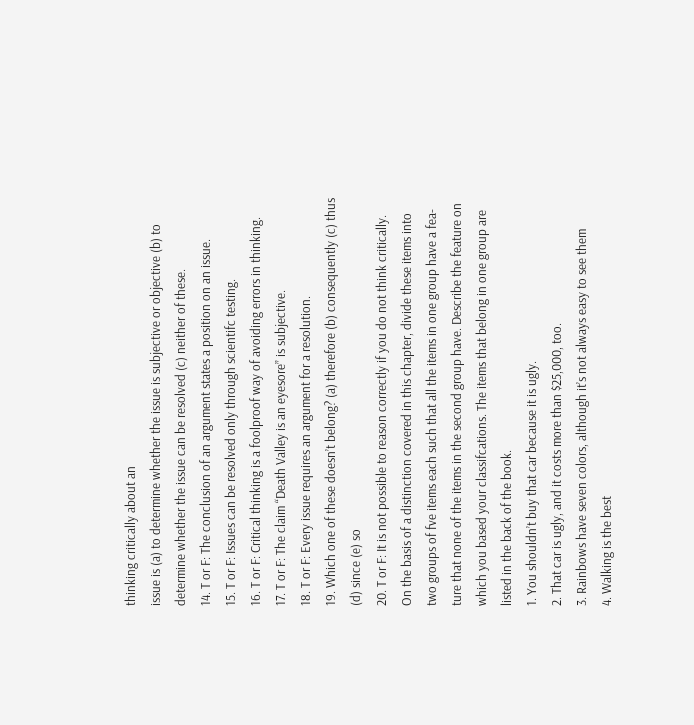thinking critically about an
issue is (a) to determine whether the issue is subjective or objective (b) to
determine whether the issue can be resolved (c) neither of these.
14. T or F: The conclusion of an argument states a position on an issue.
15. T or F: Issues can be resolved only through scientifc testing.
16. T or F: Critical thinking is a foolproof way of avoiding errors in thinking.
17. T or F: The claim “Death Valley is an eyesore” is subjective.
18. T or F: Every issue requires an argument for a resolution.
19. Which one of these doesn’t belong? (a) therefore (b) consequently (c) thus
(d) since (e) so
20. T or F: It is not possible to reason correctly if you do not think critically.
On the basis of a distinction covered in this chapter, divide these items into
two groups of fve items each such that all the items in one group have a fea-
ture that none of the items in the second group have. Describe the feature on
which you based your classifcations. The items that belong in one group are
listed in the back of the book.
1. You shouldn’t buy that car because it is ugly.
2. That car is ugly, and it costs more than $25,000, too.
3. Rainbows have seven colors, although it’s not always easy to see them
4. Walking is the best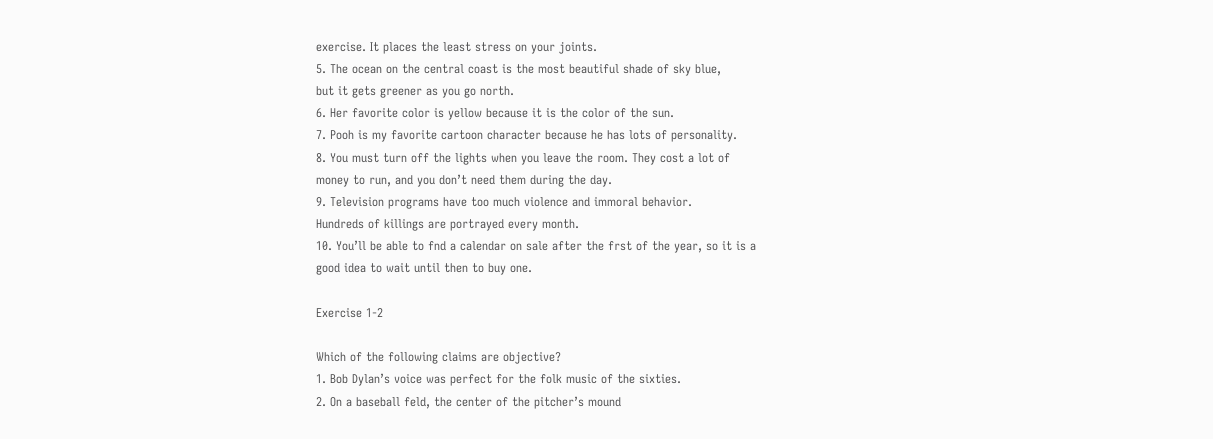exercise. It places the least stress on your joints.
5. The ocean on the central coast is the most beautiful shade of sky blue,
but it gets greener as you go north.
6. Her favorite color is yellow because it is the color of the sun.
7. Pooh is my favorite cartoon character because he has lots of personality.
8. You must turn off the lights when you leave the room. They cost a lot of
money to run, and you don’t need them during the day.
9. Television programs have too much violence and immoral behavior.
Hundreds of killings are portrayed every month.
10. You’ll be able to fnd a calendar on sale after the frst of the year, so it is a
good idea to wait until then to buy one.

Exercise 1-2

Which of the following claims are objective?
1. Bob Dylan’s voice was perfect for the folk music of the sixties.
2. On a baseball feld, the center of the pitcher’s mound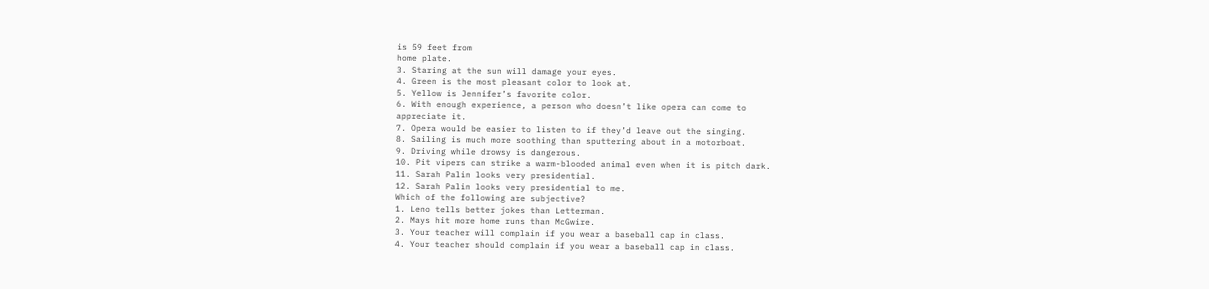is 59 feet from
home plate.
3. Staring at the sun will damage your eyes.
4. Green is the most pleasant color to look at.
5. Yellow is Jennifer’s favorite color.
6. With enough experience, a person who doesn’t like opera can come to
appreciate it.
7. Opera would be easier to listen to if they’d leave out the singing.
8. Sailing is much more soothing than sputtering about in a motorboat.
9. Driving while drowsy is dangerous.
10. Pit vipers can strike a warm-blooded animal even when it is pitch dark.
11. Sarah Palin looks very presidential.
12. Sarah Palin looks very presidential to me.
Which of the following are subjective?
1. Leno tells better jokes than Letterman.
2. Mays hit more home runs than McGwire.
3. Your teacher will complain if you wear a baseball cap in class.
4. Your teacher should complain if you wear a baseball cap in class.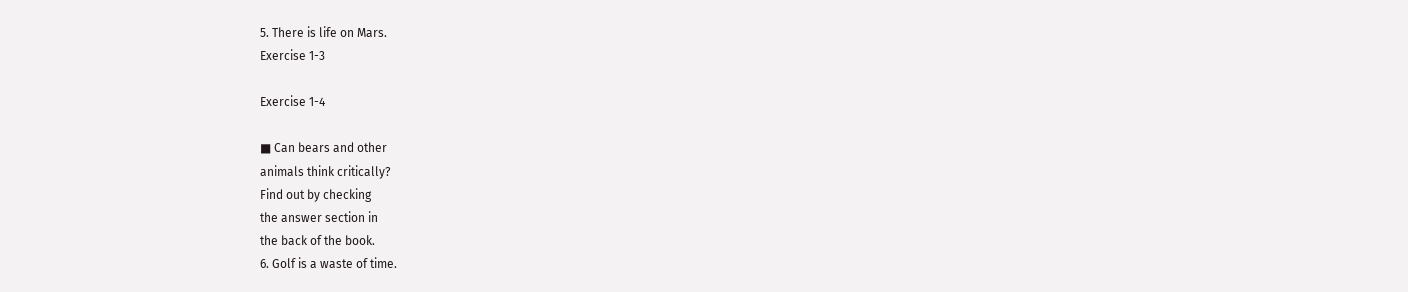5. There is life on Mars.
Exercise 1-3

Exercise 1-4

■ Can bears and other
animals think critically?
Find out by checking
the answer section in
the back of the book.
6. Golf is a waste of time.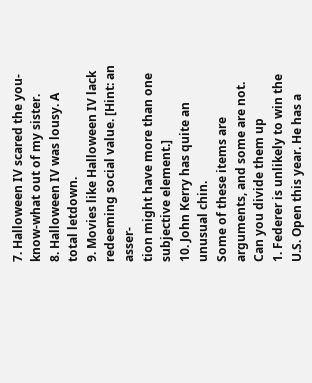7. Halloween IV scared the you-know-what out of my sister.
8. Halloween IV was lousy. A total letdown.
9. Movies like Halloween IV lack redeeming social value. [Hint: an asser-
tion might have more than one subjective element.]
10. John Kerry has quite an unusual chin.
Some of these items are arguments, and some are not. Can you divide them up
1. Federer is unlikely to win the U.S. Open this year. He has a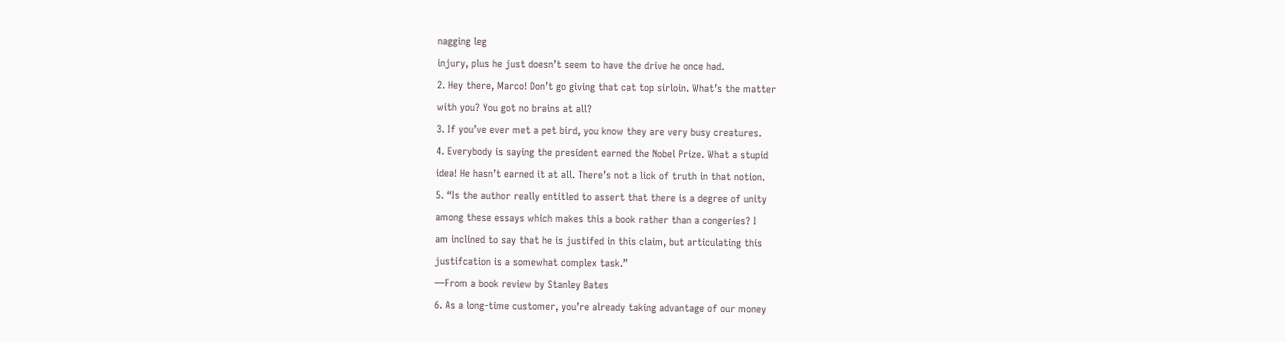nagging leg
injury, plus he just doesn’t seem to have the drive he once had.
2. Hey there, Marco! Don’t go giving that cat top sirloin. What’s the matter
with you? You got no brains at all?
3. If you’ve ever met a pet bird, you know they are very busy creatures.
4. Everybody is saying the president earned the Nobel Prize. What a stupid
idea! He hasn’t earned it at all. There’s not a lick of truth in that notion.
5. “Is the author really entitled to assert that there is a degree of unity
among these essays which makes this a book rather than a congeries? I
am inclined to say that he is justifed in this claim, but articulating this
justifcation is a somewhat complex task.”
—From a book review by Stanley Bates
6. As a long-time customer, you’re already taking advantage of our money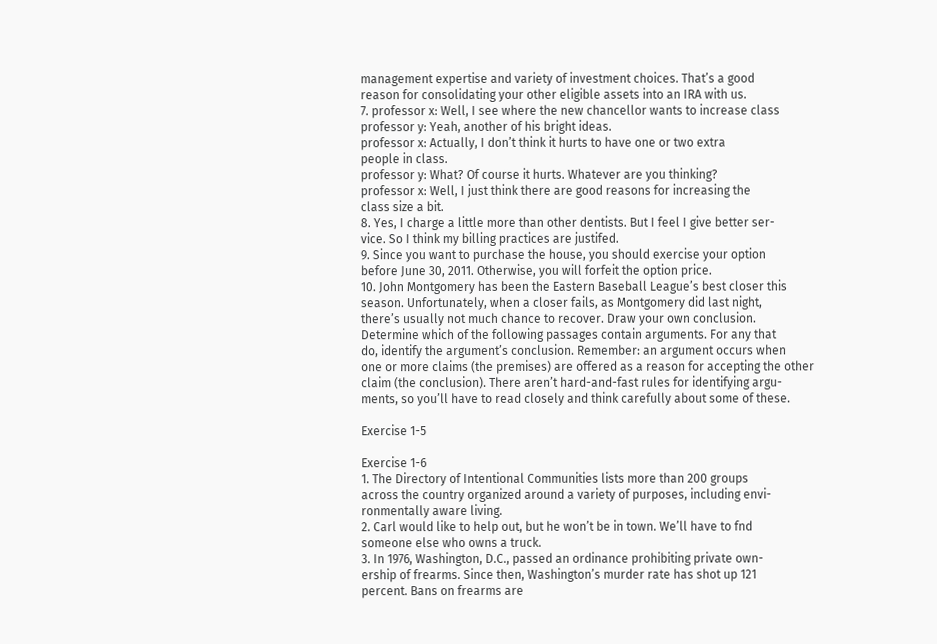management expertise and variety of investment choices. That’s a good
reason for consolidating your other eligible assets into an IRA with us.
7. professor x: Well, I see where the new chancellor wants to increase class
professor y: Yeah, another of his bright ideas.
professor x: Actually, I don’t think it hurts to have one or two extra
people in class.
professor y: What? Of course it hurts. Whatever are you thinking?
professor x: Well, I just think there are good reasons for increasing the
class size a bit.
8. Yes, I charge a little more than other dentists. But I feel I give better ser-
vice. So I think my billing practices are justifed.
9. Since you want to purchase the house, you should exercise your option
before June 30, 2011. Otherwise, you will forfeit the option price.
10. John Montgomery has been the Eastern Baseball League’s best closer this
season. Unfortunately, when a closer fails, as Montgomery did last night,
there’s usually not much chance to recover. Draw your own conclusion.
Determine which of the following passages contain arguments. For any that
do, identify the argument’s conclusion. Remember: an argument occurs when
one or more claims (the premises) are offered as a reason for accepting the other
claim (the conclusion). There aren’t hard-and-fast rules for identifying argu-
ments, so you’ll have to read closely and think carefully about some of these.

Exercise 1-5

Exercise 1-6
1. The Directory of Intentional Communities lists more than 200 groups
across the country organized around a variety of purposes, including envi-
ronmentally aware living.
2. Carl would like to help out, but he won’t be in town. We’ll have to fnd
someone else who owns a truck.
3. In 1976, Washington, D.C., passed an ordinance prohibiting private own-
ership of frearms. Since then, Washington’s murder rate has shot up 121
percent. Bans on frearms are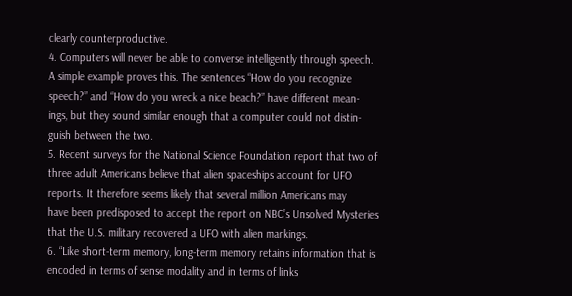clearly counterproductive.
4. Computers will never be able to converse intelligently through speech.
A simple example proves this. The sentences “How do you recognize
speech?” and “How do you wreck a nice beach?” have different mean-
ings, but they sound similar enough that a computer could not distin-
guish between the two.
5. Recent surveys for the National Science Foundation report that two of
three adult Americans believe that alien spaceships account for UFO
reports. It therefore seems likely that several million Americans may
have been predisposed to accept the report on NBC’s Unsolved Mysteries
that the U.S. military recovered a UFO with alien markings.
6. “Like short-term memory, long-term memory retains information that is
encoded in terms of sense modality and in terms of links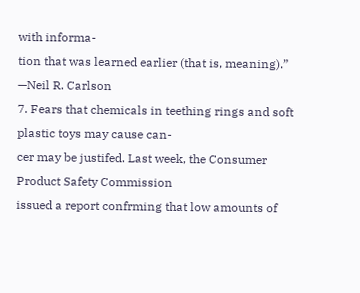with informa-
tion that was learned earlier (that is, meaning).”
—Neil R. Carlson
7. Fears that chemicals in teething rings and soft plastic toys may cause can-
cer may be justifed. Last week, the Consumer Product Safety Commission
issued a report confrming that low amounts of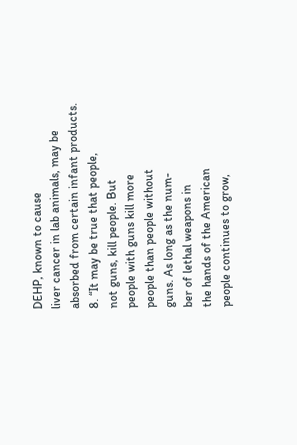DEHP, known to cause
liver cancer in lab animals, may be absorbed from certain infant products.
8. “It may be true that people,
not guns, kill people. But
people with guns kill more
people than people without
guns. As long as the num-
ber of lethal weapons in
the hands of the American
people continues to grow,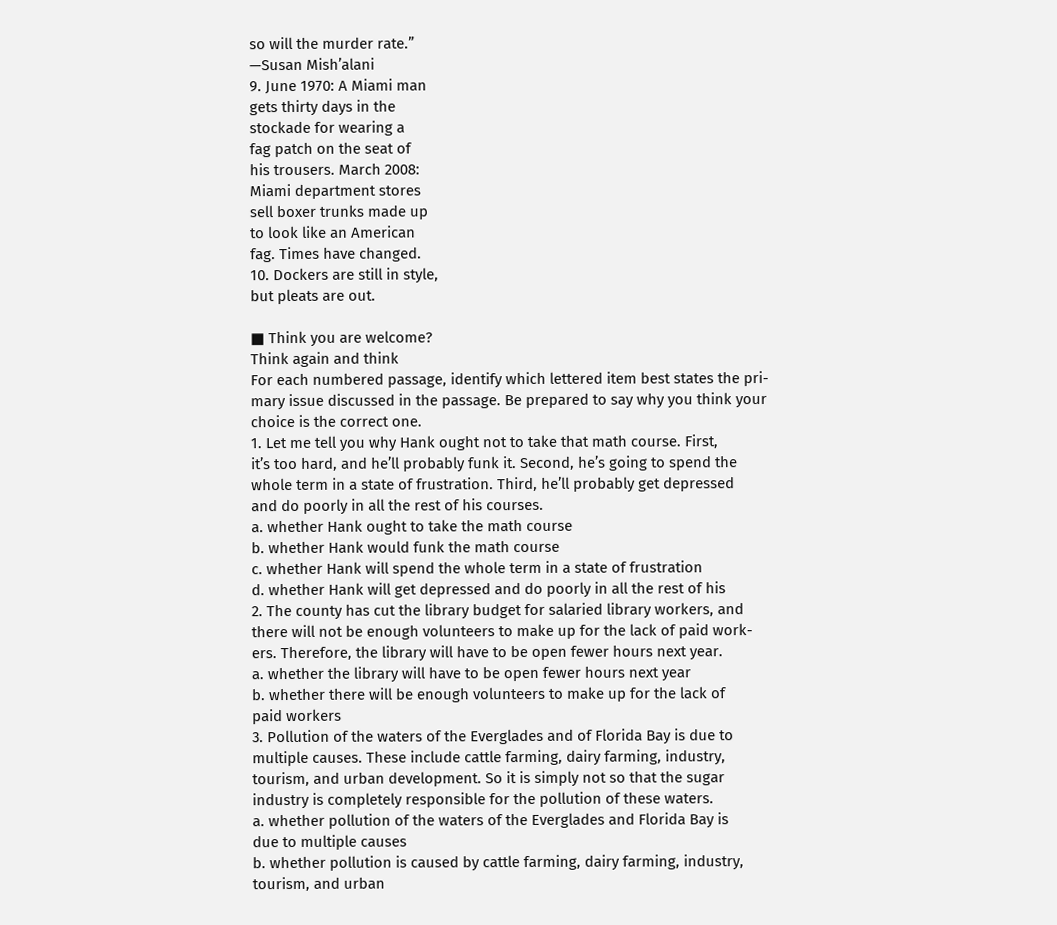so will the murder rate.”
—Susan Mish’alani
9. June 1970: A Miami man
gets thirty days in the
stockade for wearing a
fag patch on the seat of
his trousers. March 2008:
Miami department stores
sell boxer trunks made up
to look like an American
fag. Times have changed.
10. Dockers are still in style,
but pleats are out.

■ Think you are welcome?
Think again and think
For each numbered passage, identify which lettered item best states the pri-
mary issue discussed in the passage. Be prepared to say why you think your
choice is the correct one.
1. Let me tell you why Hank ought not to take that math course. First,
it’s too hard, and he’ll probably funk it. Second, he’s going to spend the
whole term in a state of frustration. Third, he’ll probably get depressed
and do poorly in all the rest of his courses.
a. whether Hank ought to take the math course
b. whether Hank would funk the math course
c. whether Hank will spend the whole term in a state of frustration
d. whether Hank will get depressed and do poorly in all the rest of his
2. The county has cut the library budget for salaried library workers, and
there will not be enough volunteers to make up for the lack of paid work-
ers. Therefore, the library will have to be open fewer hours next year.
a. whether the library will have to be open fewer hours next year
b. whether there will be enough volunteers to make up for the lack of
paid workers
3. Pollution of the waters of the Everglades and of Florida Bay is due to
multiple causes. These include cattle farming, dairy farming, industry,
tourism, and urban development. So it is simply not so that the sugar
industry is completely responsible for the pollution of these waters.
a. whether pollution of the waters of the Everglades and Florida Bay is
due to multiple causes
b. whether pollution is caused by cattle farming, dairy farming, industry,
tourism, and urban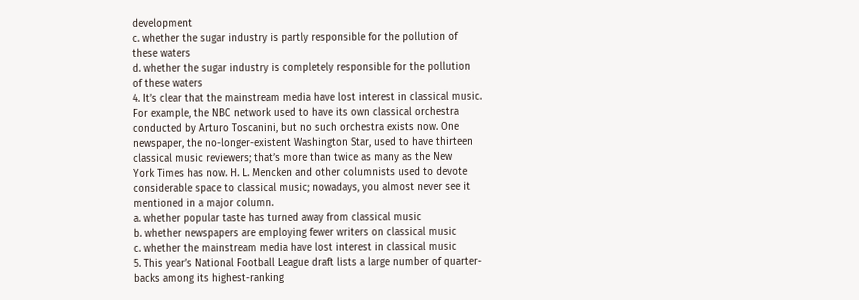development
c. whether the sugar industry is partly responsible for the pollution of
these waters
d. whether the sugar industry is completely responsible for the pollution
of these waters
4. It’s clear that the mainstream media have lost interest in classical music.
For example, the NBC network used to have its own classical orchestra
conducted by Arturo Toscanini, but no such orchestra exists now. One
newspaper, the no-longer-existent Washington Star, used to have thirteen
classical music reviewers; that’s more than twice as many as the New
York Times has now. H. L. Mencken and other columnists used to devote
considerable space to classical music; nowadays, you almost never see it
mentioned in a major column.
a. whether popular taste has turned away from classical music
b. whether newspapers are employing fewer writers on classical music
c. whether the mainstream media have lost interest in classical music
5. This year’s National Football League draft lists a large number of quarter-
backs among its highest-ranking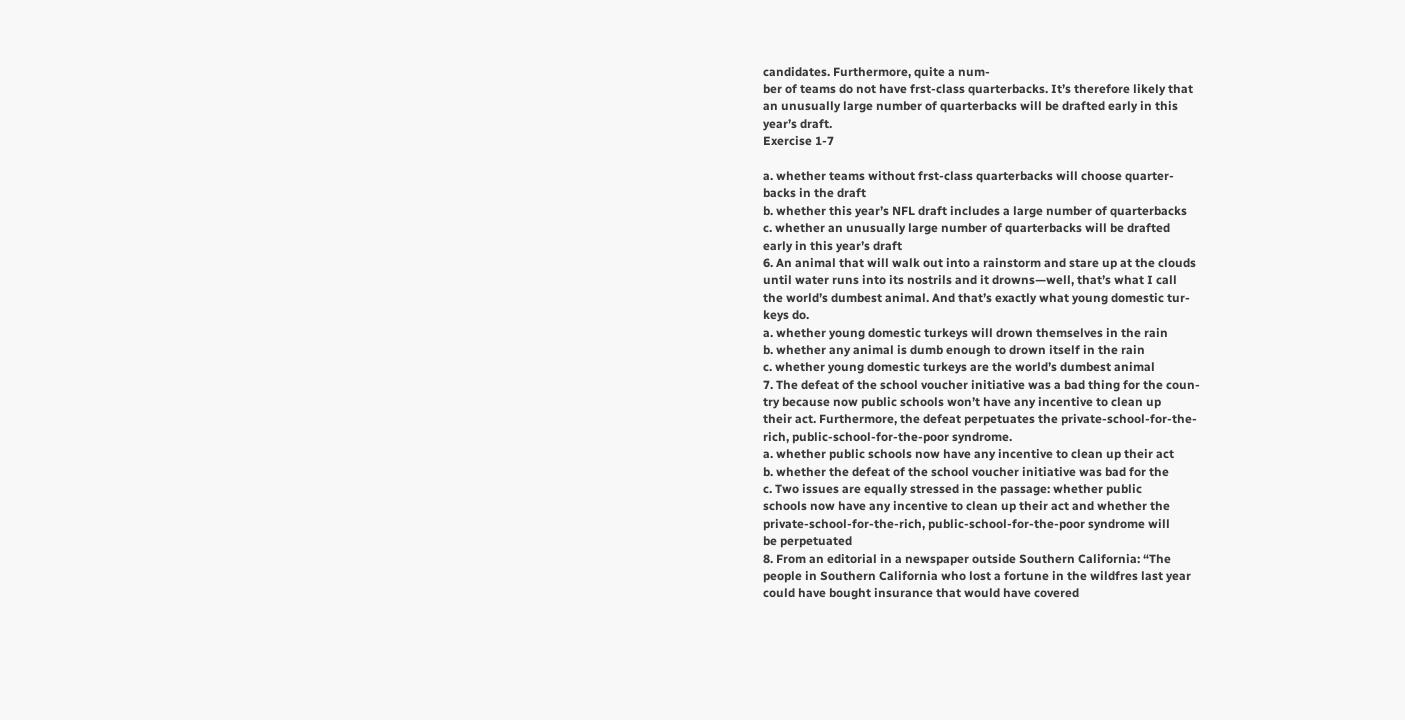candidates. Furthermore, quite a num-
ber of teams do not have frst-class quarterbacks. It’s therefore likely that
an unusually large number of quarterbacks will be drafted early in this
year’s draft.
Exercise 1-7

a. whether teams without frst-class quarterbacks will choose quarter-
backs in the draft
b. whether this year’s NFL draft includes a large number of quarterbacks
c. whether an unusually large number of quarterbacks will be drafted
early in this year’s draft
6. An animal that will walk out into a rainstorm and stare up at the clouds
until water runs into its nostrils and it drowns—well, that’s what I call
the world’s dumbest animal. And that’s exactly what young domestic tur-
keys do.
a. whether young domestic turkeys will drown themselves in the rain
b. whether any animal is dumb enough to drown itself in the rain
c. whether young domestic turkeys are the world’s dumbest animal
7. The defeat of the school voucher initiative was a bad thing for the coun-
try because now public schools won’t have any incentive to clean up
their act. Furthermore, the defeat perpetuates the private-school-for-the-
rich, public-school-for-the-poor syndrome.
a. whether public schools now have any incentive to clean up their act
b. whether the defeat of the school voucher initiative was bad for the
c. Two issues are equally stressed in the passage: whether public
schools now have any incentive to clean up their act and whether the
private-school-for-the-rich, public-school-for-the-poor syndrome will
be perpetuated
8. From an editorial in a newspaper outside Southern California: “The
people in Southern California who lost a fortune in the wildfres last year
could have bought insurance that would have covered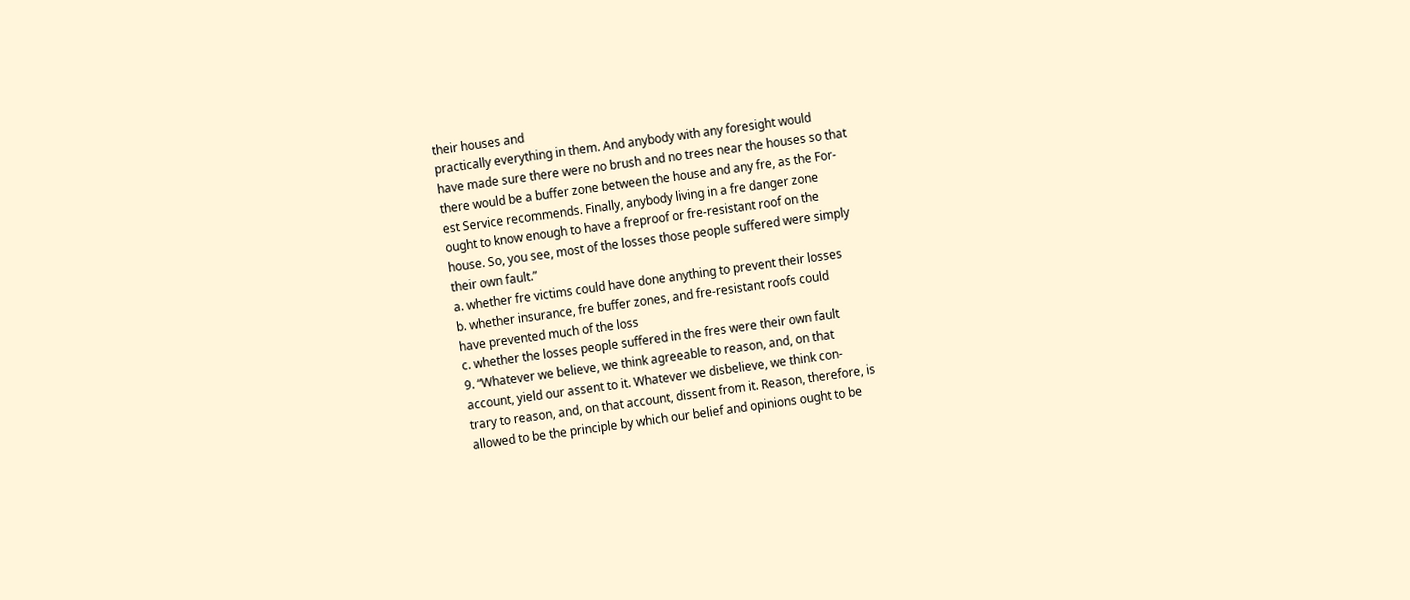their houses and
practically everything in them. And anybody with any foresight would
have made sure there were no brush and no trees near the houses so that
there would be a buffer zone between the house and any fre, as the For-
est Service recommends. Finally, anybody living in a fre danger zone
ought to know enough to have a freproof or fre-resistant roof on the
house. So, you see, most of the losses those people suffered were simply
their own fault.”
a. whether fre victims could have done anything to prevent their losses
b. whether insurance, fre buffer zones, and fre-resistant roofs could
have prevented much of the loss
c. whether the losses people suffered in the fres were their own fault
9. “Whatever we believe, we think agreeable to reason, and, on that
account, yield our assent to it. Whatever we disbelieve, we think con-
trary to reason, and, on that account, dissent from it. Reason, therefore, is
allowed to be the principle by which our belief and opinions ought to be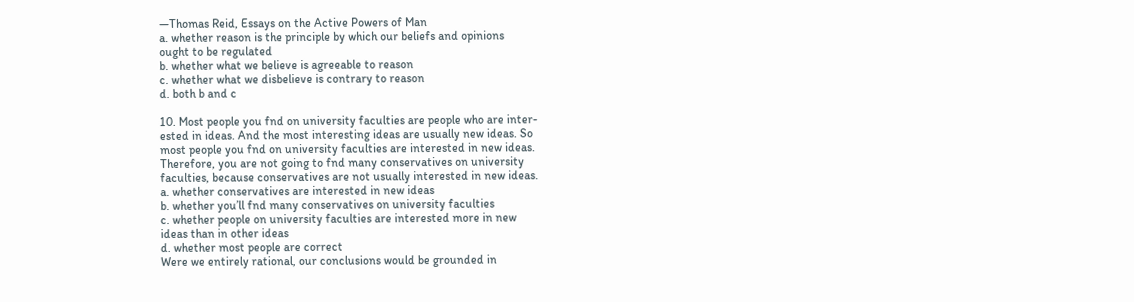—Thomas Reid, Essays on the Active Powers of Man
a. whether reason is the principle by which our beliefs and opinions
ought to be regulated
b. whether what we believe is agreeable to reason
c. whether what we disbelieve is contrary to reason
d. both b and c

10. Most people you fnd on university faculties are people who are inter-
ested in ideas. And the most interesting ideas are usually new ideas. So
most people you fnd on university faculties are interested in new ideas.
Therefore, you are not going to fnd many conservatives on university
faculties, because conservatives are not usually interested in new ideas.
a. whether conservatives are interested in new ideas
b. whether you’ll fnd many conservatives on university faculties
c. whether people on university faculties are interested more in new
ideas than in other ideas
d. whether most people are correct
Were we entirely rational, our conclusions would be grounded in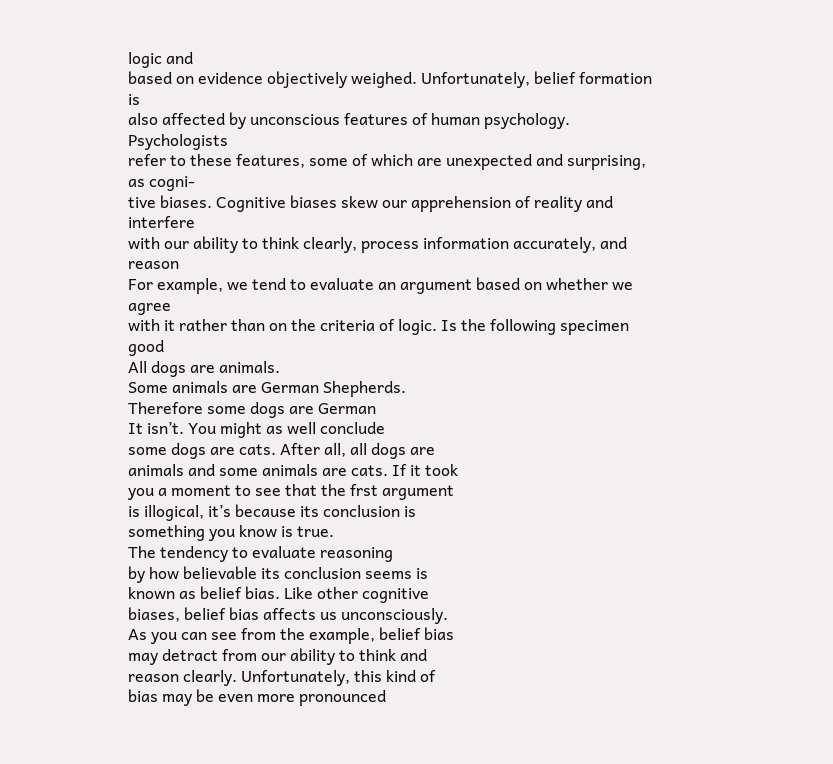logic and
based on evidence objectively weighed. Unfortunately, belief formation is
also affected by unconscious features of human psychology. Psychologists
refer to these features, some of which are unexpected and surprising, as cogni-
tive biases. Cognitive biases skew our apprehension of reality and interfere
with our ability to think clearly, process information accurately, and reason
For example, we tend to evaluate an argument based on whether we agree
with it rather than on the criteria of logic. Is the following specimen good
All dogs are animals.
Some animals are German Shepherds.
Therefore some dogs are German
It isn’t. You might as well conclude
some dogs are cats. After all, all dogs are
animals and some animals are cats. If it took
you a moment to see that the frst argument
is illogical, it’s because its conclusion is
something you know is true.
The tendency to evaluate reasoning
by how believable its conclusion seems is
known as belief bias. Like other cognitive
biases, belief bias affects us unconsciously.
As you can see from the example, belief bias
may detract from our ability to think and
reason clearly. Unfortunately, this kind of
bias may be even more pronounced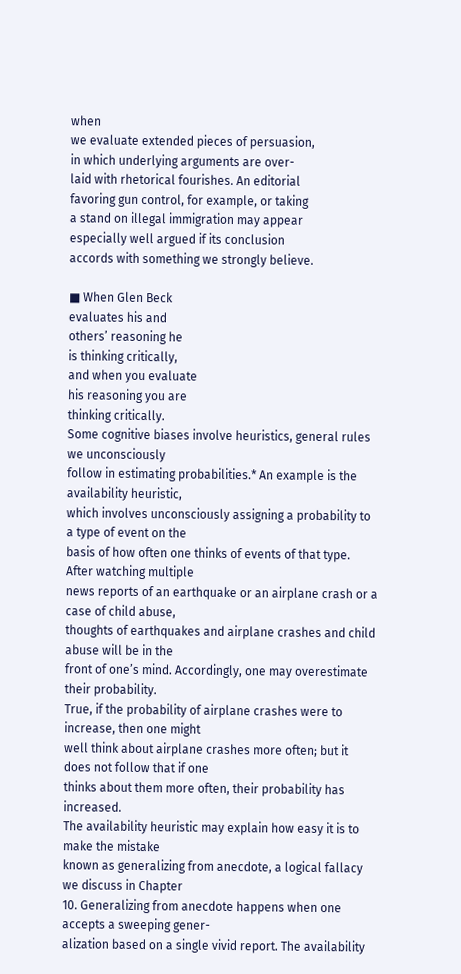when
we evaluate extended pieces of persuasion,
in which underlying arguments are over-
laid with rhetorical fourishes. An editorial
favoring gun control, for example, or taking
a stand on illegal immigration may appear
especially well argued if its conclusion
accords with something we strongly believe.

■ When Glen Beck
evaluates his and
others’ reasoning he
is thinking critically,
and when you evaluate
his reasoning you are
thinking critically.
Some cognitive biases involve heuristics, general rules we unconsciously
follow in estimating probabilities.* An example is the availability heuristic,
which involves unconsciously assigning a probability to a type of event on the
basis of how often one thinks of events of that type. After watching multiple
news reports of an earthquake or an airplane crash or a case of child abuse,
thoughts of earthquakes and airplane crashes and child abuse will be in the
front of one’s mind. Accordingly, one may overestimate their probability.
True, if the probability of airplane crashes were to increase, then one might
well think about airplane crashes more often; but it does not follow that if one
thinks about them more often, their probability has increased.
The availability heuristic may explain how easy it is to make the mistake
known as generalizing from anecdote, a logical fallacy we discuss in Chapter
10. Generalizing from anecdote happens when one accepts a sweeping gener-
alization based on a single vivid report. The availability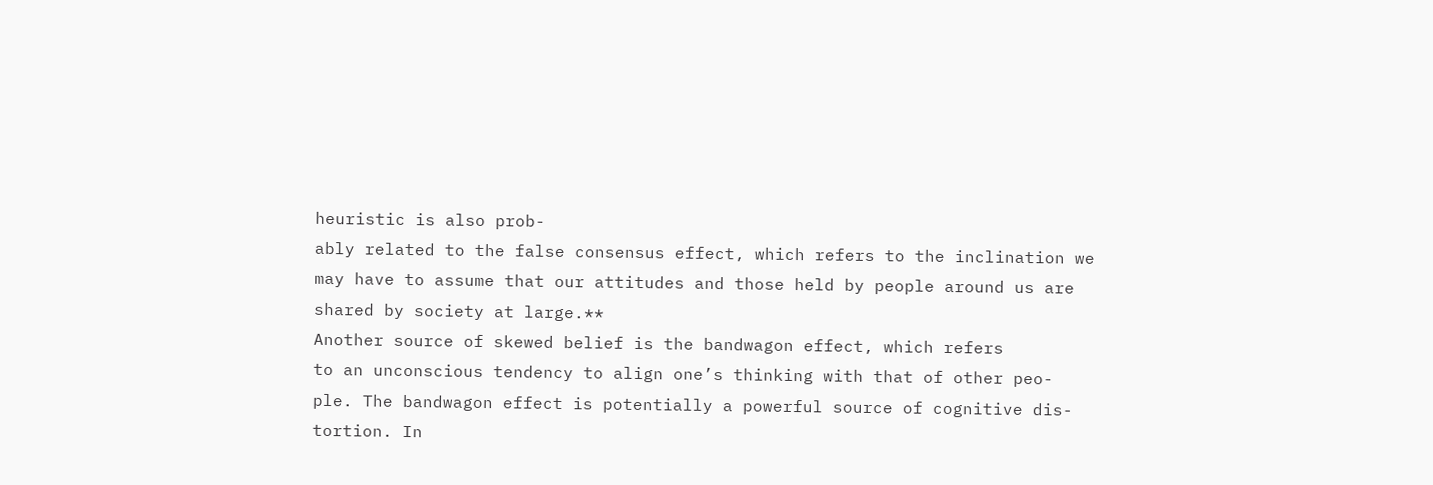heuristic is also prob-
ably related to the false consensus effect, which refers to the inclination we
may have to assume that our attitudes and those held by people around us are
shared by society at large.**
Another source of skewed belief is the bandwagon effect, which refers
to an unconscious tendency to align one’s thinking with that of other peo-
ple. The bandwagon effect is potentially a powerful source of cognitive dis-
tortion. In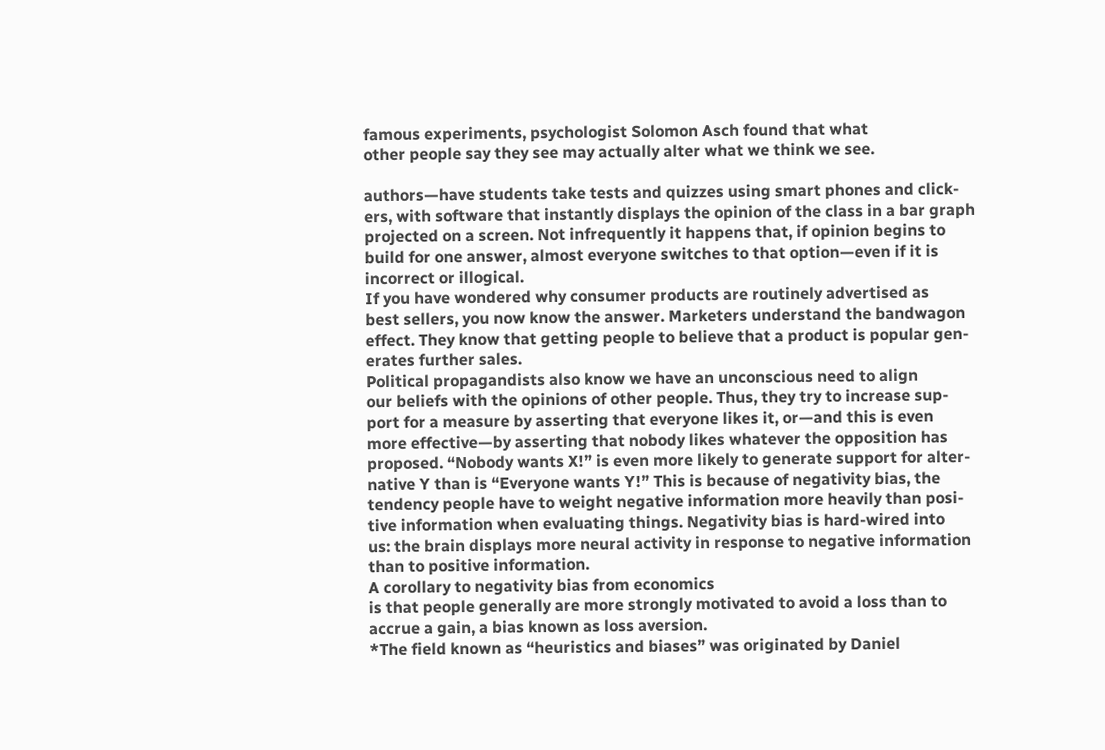famous experiments, psychologist Solomon Asch found that what
other people say they see may actually alter what we think we see.

authors—have students take tests and quizzes using smart phones and click-
ers, with software that instantly displays the opinion of the class in a bar graph
projected on a screen. Not infrequently it happens that, if opinion begins to
build for one answer, almost everyone switches to that option—even if it is
incorrect or illogical.
If you have wondered why consumer products are routinely advertised as
best sellers, you now know the answer. Marketers understand the bandwagon
effect. They know that getting people to believe that a product is popular gen-
erates further sales.
Political propagandists also know we have an unconscious need to align
our beliefs with the opinions of other people. Thus, they try to increase sup-
port for a measure by asserting that everyone likes it, or—and this is even
more effective—by asserting that nobody likes whatever the opposition has
proposed. “Nobody wants X!” is even more likely to generate support for alter-
native Y than is “Everyone wants Y!” This is because of negativity bias, the
tendency people have to weight negative information more heavily than posi-
tive information when evaluating things. Negativity bias is hard-wired into
us: the brain displays more neural activity in response to negative information
than to positive information.
A corollary to negativity bias from economics
is that people generally are more strongly motivated to avoid a loss than to
accrue a gain, a bias known as loss aversion.
*The field known as “heuristics and biases” was originated by Daniel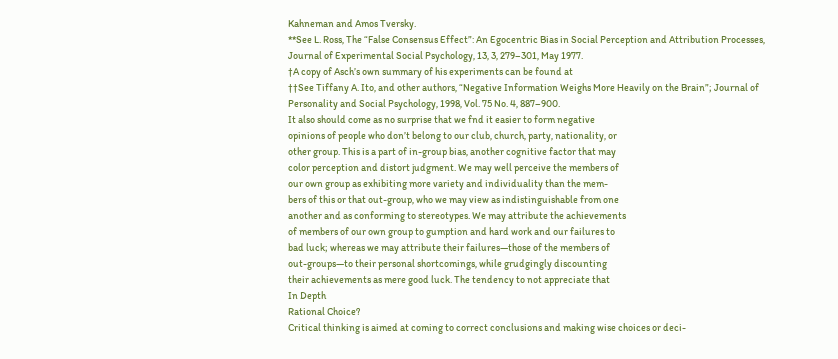Kahneman and Amos Tversky.
**See L. Ross, The “False Consensus Effect”: An Egocentric Bias in Social Perception and Attribution Processes,
Journal of Experimental Social Psychology, 13, 3, 279–301, May 1977.
†A copy of Asch’s own summary of his experiments can be found at
††See Tiffany A. Ito, and other authors, “Negative Information Weighs More Heavily on the Brain”; Journal of
Personality and Social Psychology, 1998, Vol. 75 No. 4, 887–900.
It also should come as no surprise that we fnd it easier to form negative
opinions of people who don’t belong to our club, church, party, nationality, or
other group. This is a part of in-group bias, another cognitive factor that may
color perception and distort judgment. We may well perceive the members of
our own group as exhibiting more variety and individuality than the mem-
bers of this or that out-group, who we may view as indistinguishable from one
another and as conforming to stereotypes. We may attribute the achievements
of members of our own group to gumption and hard work and our failures to
bad luck; whereas we may attribute their failures—those of the members of
out-groups—to their personal shortcomings, while grudgingly discounting
their achievements as mere good luck. The tendency to not appreciate that
In Depth
Rational Choice?
Critical thinking is aimed at coming to correct conclusions and making wise choices or deci-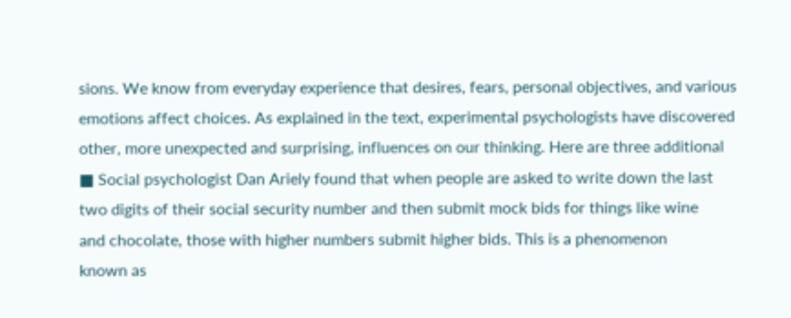sions. We know from everyday experience that desires, fears, personal objectives, and various
emotions affect choices. As explained in the text, experimental psychologists have discovered
other, more unexpected and surprising, influences on our thinking. Here are three additional
■ Social psychologist Dan Ariely found that when people are asked to write down the last
two digits of their social security number and then submit mock bids for things like wine
and chocolate, those with higher numbers submit higher bids. This is a phenomenon
known as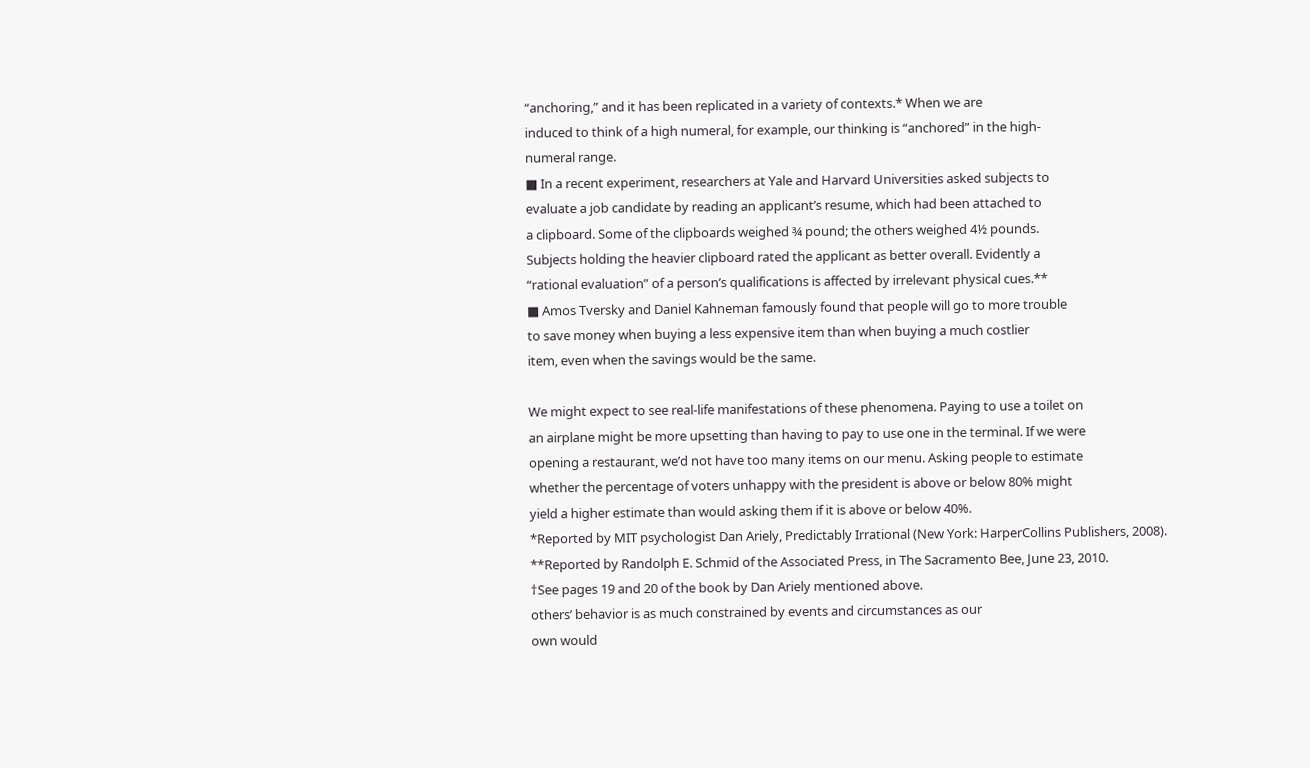“anchoring,” and it has been replicated in a variety of contexts.* When we are
induced to think of a high numeral, for example, our thinking is “anchored” in the high-
numeral range.
■ In a recent experiment, researchers at Yale and Harvard Universities asked subjects to
evaluate a job candidate by reading an applicant’s resume, which had been attached to
a clipboard. Some of the clipboards weighed ¾ pound; the others weighed 4½ pounds.
Subjects holding the heavier clipboard rated the applicant as better overall. Evidently a
“rational evaluation” of a person’s qualifications is affected by irrelevant physical cues.**
■ Amos Tversky and Daniel Kahneman famously found that people will go to more trouble
to save money when buying a less expensive item than when buying a much costlier
item, even when the savings would be the same.

We might expect to see real-life manifestations of these phenomena. Paying to use a toilet on
an airplane might be more upsetting than having to pay to use one in the terminal. If we were
opening a restaurant, we’d not have too many items on our menu. Asking people to estimate
whether the percentage of voters unhappy with the president is above or below 80% might
yield a higher estimate than would asking them if it is above or below 40%.
*Reported by MIT psychologist Dan Ariely, Predictably Irrational (New York: HarperCollins Publishers, 2008).
**Reported by Randolph E. Schmid of the Associated Press, in The Sacramento Bee, June 23, 2010.
†See pages 19 and 20 of the book by Dan Ariely mentioned above.
others’ behavior is as much constrained by events and circumstances as our
own would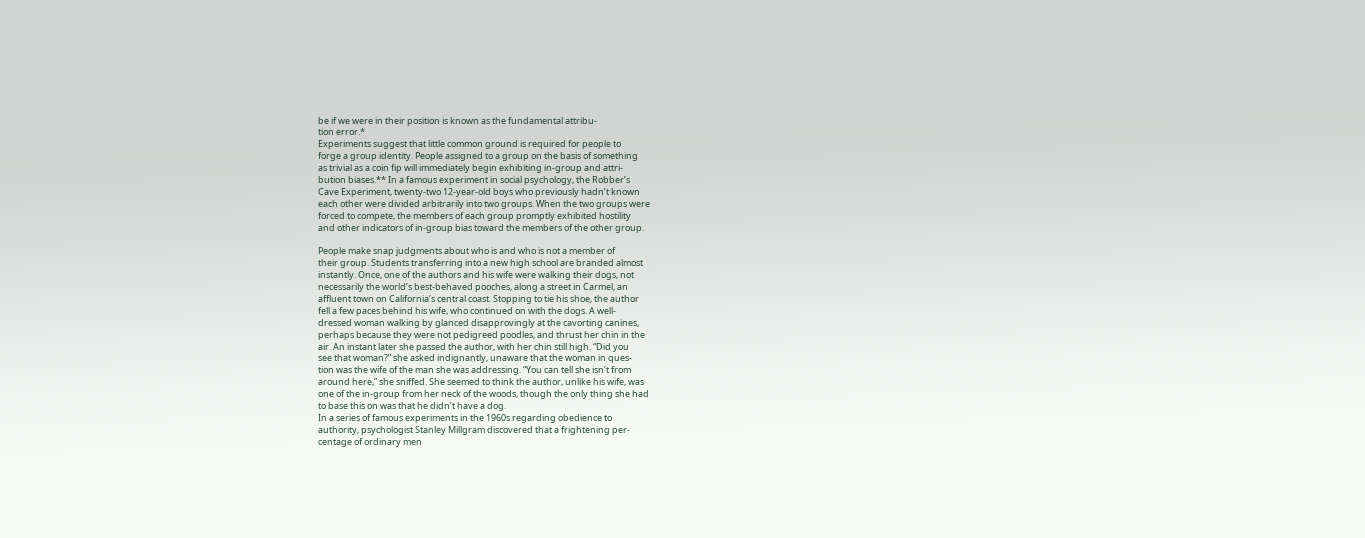be if we were in their position is known as the fundamental attribu-
tion error.*
Experiments suggest that little common ground is required for people to
forge a group identity. People assigned to a group on the basis of something
as trivial as a coin fip will immediately begin exhibiting in-group and attri-
bution biases.** In a famous experiment in social psychology, the Robber’s
Cave Experiment, twenty-two 12-year-old boys who previously hadn’t known
each other were divided arbitrarily into two groups. When the two groups were
forced to compete, the members of each group promptly exhibited hostility
and other indicators of in-group bias toward the members of the other group.

People make snap judgments about who is and who is not a member of
their group. Students transferring into a new high school are branded almost
instantly. Once, one of the authors and his wife were walking their dogs, not
necessarily the world’s best-behaved pooches, along a street in Carmel, an
affluent town on California’s central coast. Stopping to tie his shoe, the author
fell a few paces behind his wife, who continued on with the dogs. A well-
dressed woman walking by glanced disapprovingly at the cavorting canines,
perhaps because they were not pedigreed poodles, and thrust her chin in the
air. An instant later she passed the author, with her chin still high. “Did you
see that woman?” she asked indignantly, unaware that the woman in ques-
tion was the wife of the man she was addressing. “You can tell she isn’t from
around here,” she sniffed. She seemed to think the author, unlike his wife, was
one of the in-group from her neck of the woods, though the only thing she had
to base this on was that he didn’t have a dog.
In a series of famous experiments in the 1960s regarding obedience to
authority, psychologist Stanley Millgram discovered that a frightening per-
centage of ordinary men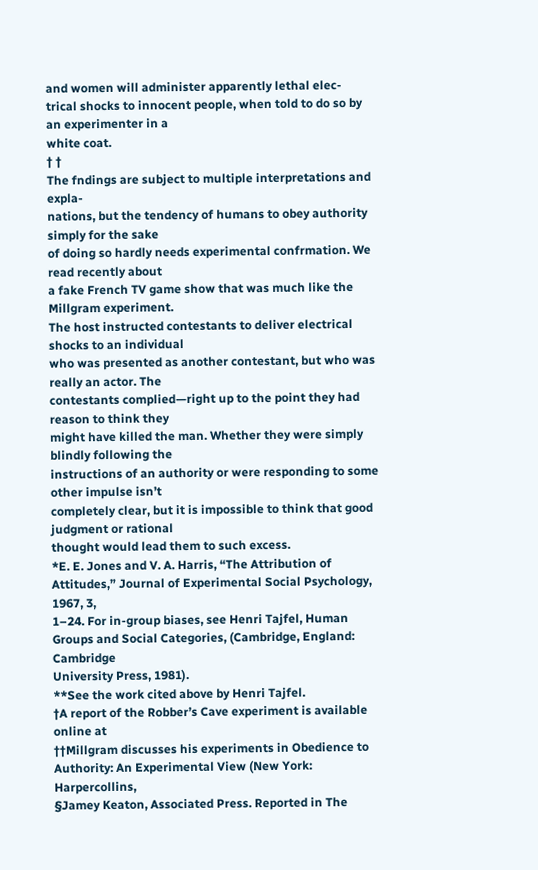and women will administer apparently lethal elec-
trical shocks to innocent people, when told to do so by an experimenter in a
white coat.
† †
The fndings are subject to multiple interpretations and expla-
nations, but the tendency of humans to obey authority simply for the sake
of doing so hardly needs experimental confrmation. We read recently about
a fake French TV game show that was much like the Millgram experiment.
The host instructed contestants to deliver electrical shocks to an individual
who was presented as another contestant, but who was really an actor. The
contestants complied—right up to the point they had reason to think they
might have killed the man. Whether they were simply blindly following the
instructions of an authority or were responding to some other impulse isn’t
completely clear, but it is impossible to think that good judgment or rational
thought would lead them to such excess.
*E. E. Jones and V. A. Harris, “The Attribution of Attitudes,” Journal of Experimental Social Psychology, 1967, 3,
1–24. For in-group biases, see Henri Tajfel, Human Groups and Social Categories, (Cambridge, England: Cambridge
University Press, 1981).
**See the work cited above by Henri Tajfel.
†A report of the Robber’s Cave experiment is available online at
††Millgram discusses his experiments in Obedience to Authority: An Experimental View (New York: Harpercollins,
§Jamey Keaton, Associated Press. Reported in The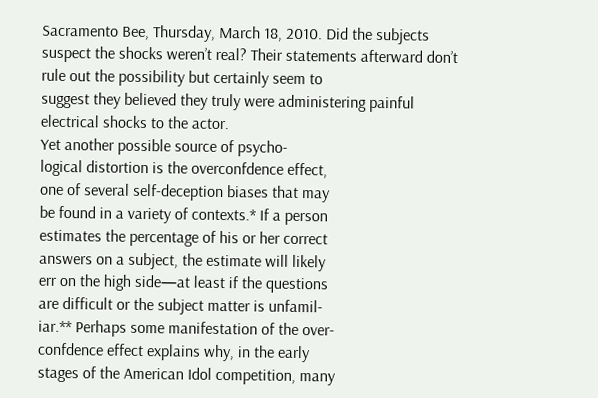Sacramento Bee, Thursday, March 18, 2010. Did the subjects
suspect the shocks weren’t real? Their statements afterward don’t rule out the possibility but certainly seem to
suggest they believed they truly were administering painful electrical shocks to the actor.
Yet another possible source of psycho-
logical distortion is the overconfdence effect,
one of several self-deception biases that may
be found in a variety of contexts.* If a person
estimates the percentage of his or her correct
answers on a subject, the estimate will likely
err on the high side—at least if the questions
are difficult or the subject matter is unfamil-
iar.** Perhaps some manifestation of the over-
confdence effect explains why, in the early
stages of the American Idol competition, many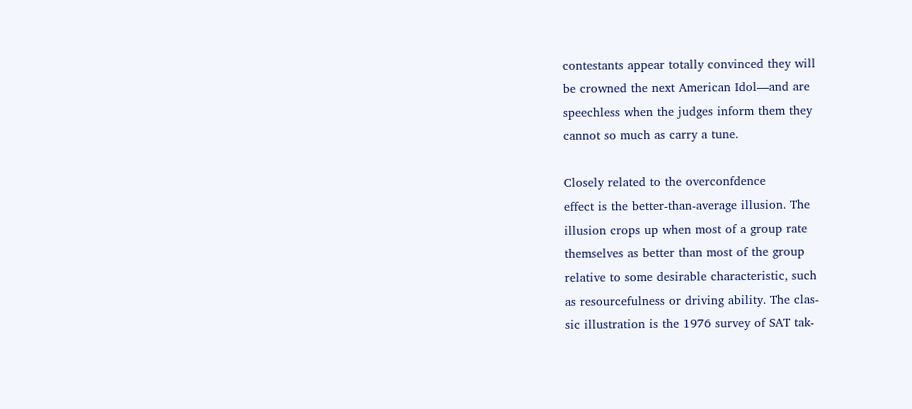contestants appear totally convinced they will
be crowned the next American Idol—and are
speechless when the judges inform them they
cannot so much as carry a tune.

Closely related to the overconfdence
effect is the better-than-average illusion. The
illusion crops up when most of a group rate
themselves as better than most of the group
relative to some desirable characteristic, such
as resourcefulness or driving ability. The clas-
sic illustration is the 1976 survey of SAT tak-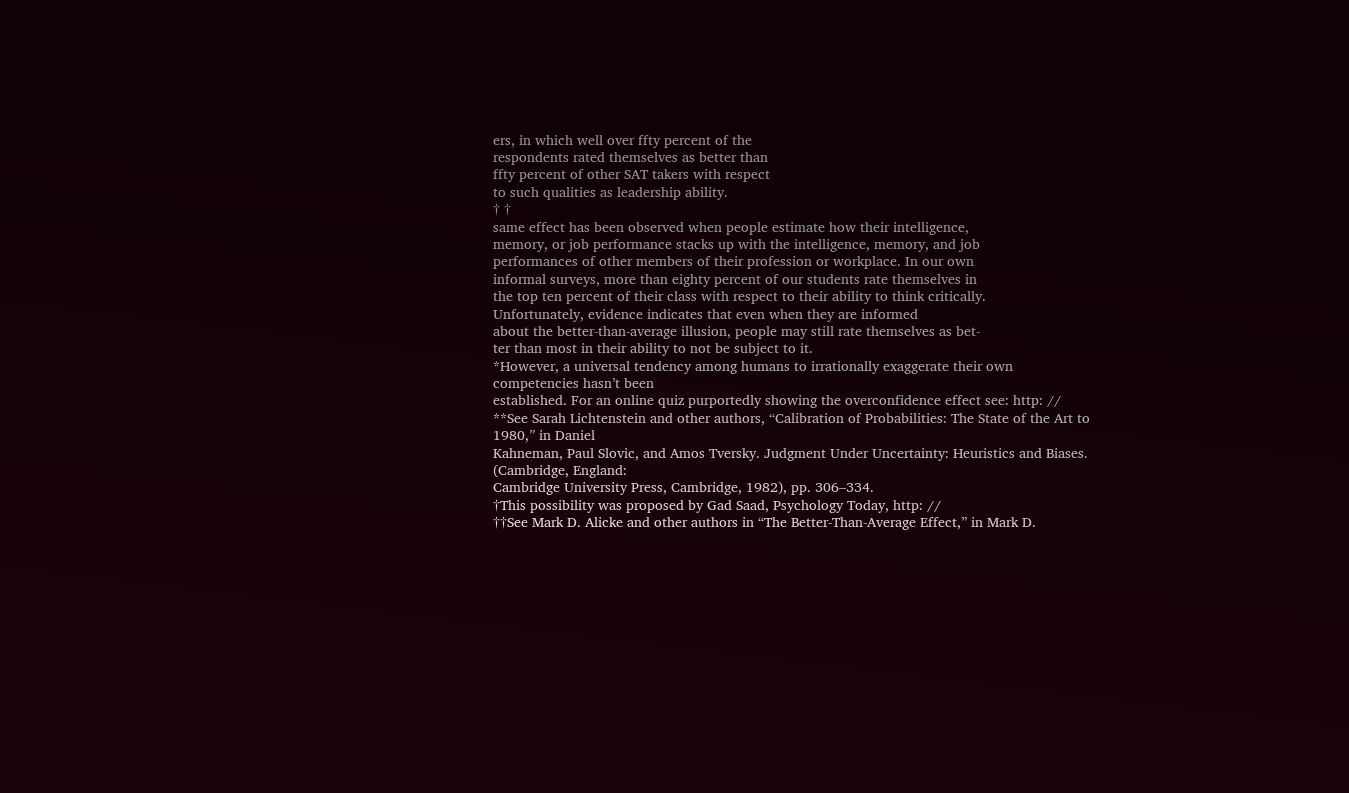ers, in which well over ffty percent of the
respondents rated themselves as better than
ffty percent of other SAT takers with respect
to such qualities as leadership ability.
† †
same effect has been observed when people estimate how their intelligence,
memory, or job performance stacks up with the intelligence, memory, and job
performances of other members of their profession or workplace. In our own
informal surveys, more than eighty percent of our students rate themselves in
the top ten percent of their class with respect to their ability to think critically.
Unfortunately, evidence indicates that even when they are informed
about the better-than-average illusion, people may still rate themselves as bet-
ter than most in their ability to not be subject to it.
*However, a universal tendency among humans to irrationally exaggerate their own competencies hasn’t been
established. For an online quiz purportedly showing the overconfidence effect see: http: //
**See Sarah Lichtenstein and other authors, “Calibration of Probabilities: The State of the Art to 1980,” in Daniel
Kahneman, Paul Slovic, and Amos Tversky. Judgment Under Uncertainty: Heuristics and Biases. (Cambridge, England:
Cambridge University Press, Cambridge, 1982), pp. 306–334.
†This possibility was proposed by Gad Saad, Psychology Today, http: //
††See Mark D. Alicke and other authors in “The Better-Than-Average Effect,” in Mark D.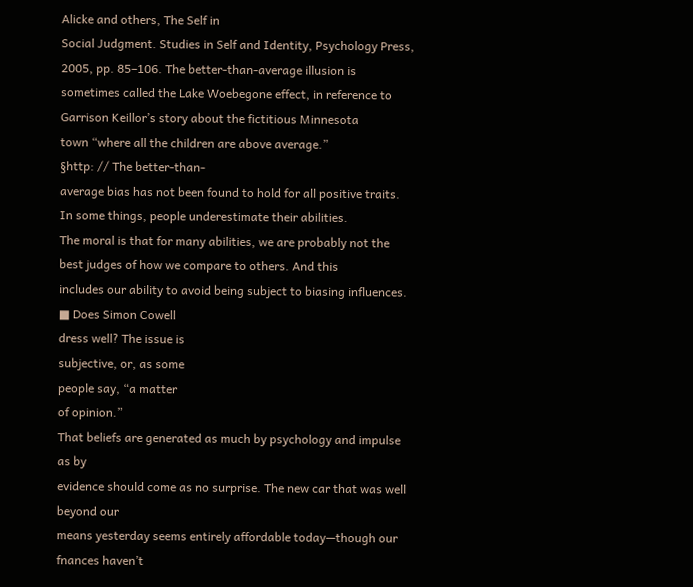Alicke and others, The Self in
Social Judgment. Studies in Self and Identity, Psychology Press, 2005, pp. 85–106. The better-than-average illusion is
sometimes called the Lake Woebegone effect, in reference to Garrison Keillor’s story about the fictitious Minnesota
town “where all the children are above average.”
§http: // The better-than-
average bias has not been found to hold for all positive traits. In some things, people underestimate their abilities.
The moral is that for many abilities, we are probably not the best judges of how we compare to others. And this
includes our ability to avoid being subject to biasing influences.
■ Does Simon Cowell
dress well? The issue is
subjective, or, as some
people say, “a matter
of opinion.”
That beliefs are generated as much by psychology and impulse as by
evidence should come as no surprise. The new car that was well beyond our
means yesterday seems entirely affordable today—though our fnances haven’t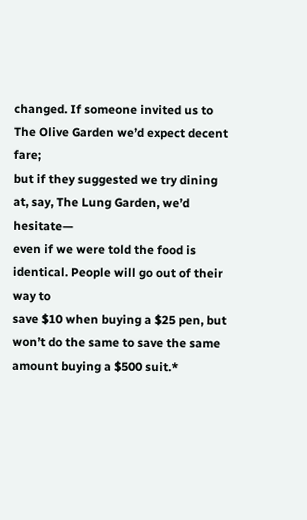changed. If someone invited us to The Olive Garden we’d expect decent fare;
but if they suggested we try dining at, say, The Lung Garden, we’d hesitate—
even if we were told the food is identical. People will go out of their way to
save $10 when buying a $25 pen, but won’t do the same to save the same
amount buying a $500 suit.*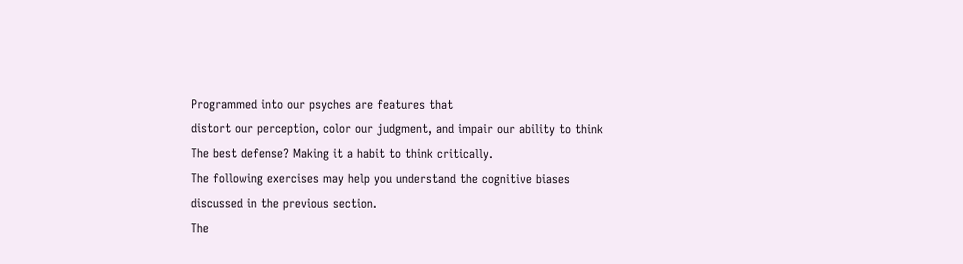Programmed into our psyches are features that
distort our perception, color our judgment, and impair our ability to think
The best defense? Making it a habit to think critically.
The following exercises may help you understand the cognitive biases
discussed in the previous section.
The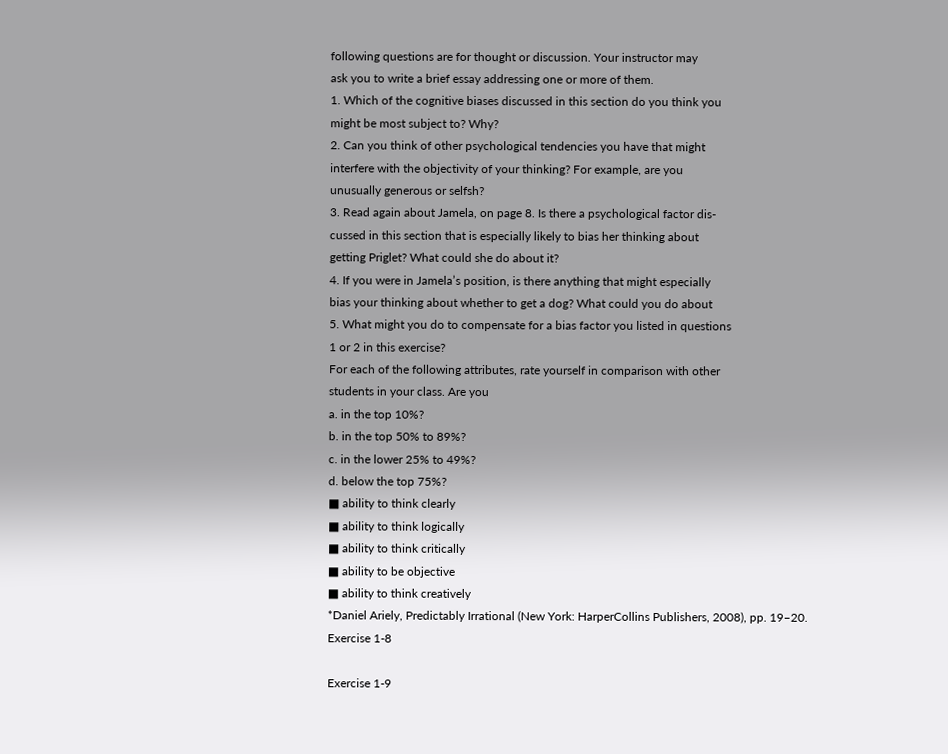following questions are for thought or discussion. Your instructor may
ask you to write a brief essay addressing one or more of them.
1. Which of the cognitive biases discussed in this section do you think you
might be most subject to? Why?
2. Can you think of other psychological tendencies you have that might
interfere with the objectivity of your thinking? For example, are you
unusually generous or selfsh?
3. Read again about Jamela, on page 8. Is there a psychological factor dis-
cussed in this section that is especially likely to bias her thinking about
getting Priglet? What could she do about it?
4. If you were in Jamela’s position, is there anything that might especially
bias your thinking about whether to get a dog? What could you do about
5. What might you do to compensate for a bias factor you listed in questions
1 or 2 in this exercise?
For each of the following attributes, rate yourself in comparison with other
students in your class. Are you
a. in the top 10%?
b. in the top 50% to 89%?
c. in the lower 25% to 49%?
d. below the top 75%?
■ ability to think clearly
■ ability to think logically
■ ability to think critically
■ ability to be objective
■ ability to think creatively
*Daniel Ariely, Predictably Irrational (New York: HarperCollins Publishers, 2008), pp. 19–20.
Exercise 1-8

Exercise 1-9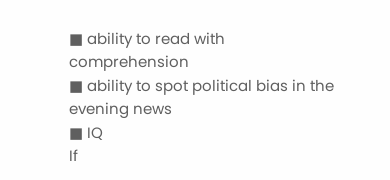■ ability to read with comprehension
■ ability to spot political bias in the evening news
■ IQ
If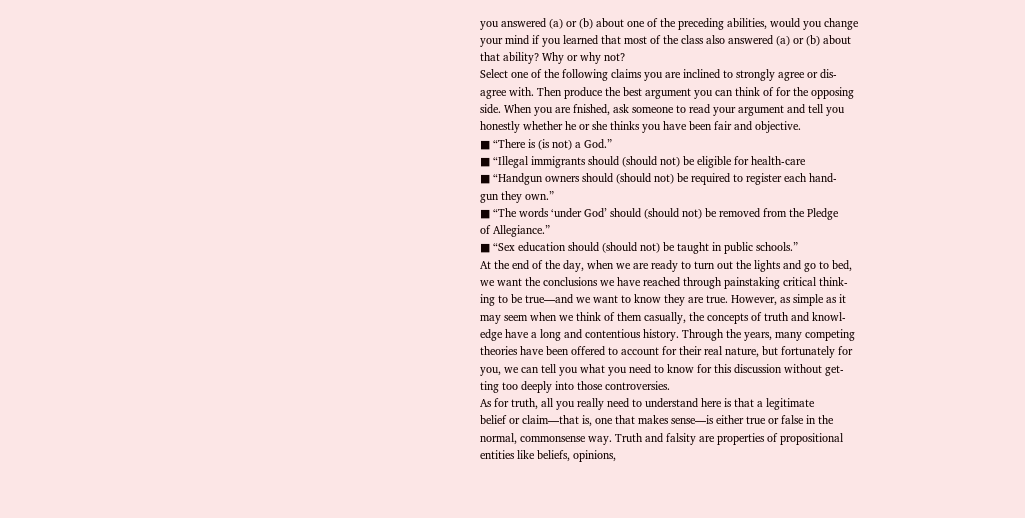you answered (a) or (b) about one of the preceding abilities, would you change
your mind if you learned that most of the class also answered (a) or (b) about
that ability? Why or why not?
Select one of the following claims you are inclined to strongly agree or dis-
agree with. Then produce the best argument you can think of for the opposing
side. When you are fnished, ask someone to read your argument and tell you
honestly whether he or she thinks you have been fair and objective.
■ “There is (is not) a God.”
■ “Illegal immigrants should (should not) be eligible for health-care
■ “Handgun owners should (should not) be required to register each hand-
gun they own.”
■ “The words ‘under God’ should (should not) be removed from the Pledge
of Allegiance.”
■ “Sex education should (should not) be taught in public schools.”
At the end of the day, when we are ready to turn out the lights and go to bed,
we want the conclusions we have reached through painstaking critical think-
ing to be true—and we want to know they are true. However, as simple as it
may seem when we think of them casually, the concepts of truth and knowl-
edge have a long and contentious history. Through the years, many competing
theories have been offered to account for their real nature, but fortunately for
you, we can tell you what you need to know for this discussion without get-
ting too deeply into those controversies.
As for truth, all you really need to understand here is that a legitimate
belief or claim—that is, one that makes sense—is either true or false in the
normal, commonsense way. Truth and falsity are properties of propositional
entities like beliefs, opinions,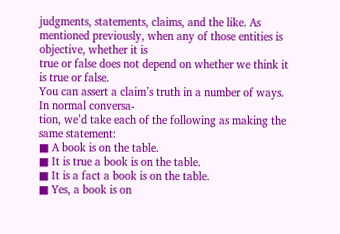judgments, statements, claims, and the like. As
mentioned previously, when any of those entities is objective, whether it is
true or false does not depend on whether we think it is true or false.
You can assert a claim’s truth in a number of ways. In normal conversa-
tion, we’d take each of the following as making the same statement:
■ A book is on the table.
■ It is true a book is on the table.
■ It is a fact a book is on the table.
■ Yes, a book is on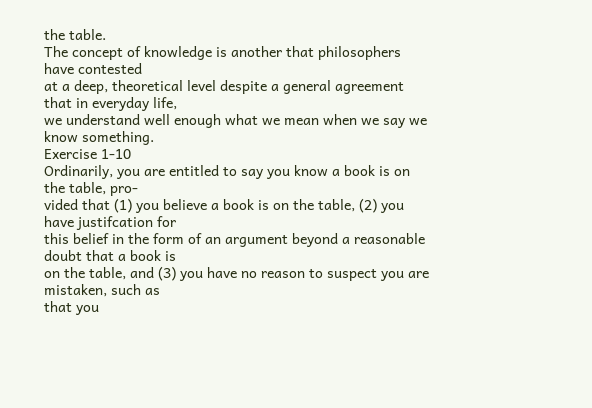the table.
The concept of knowledge is another that philosophers have contested
at a deep, theoretical level despite a general agreement that in everyday life,
we understand well enough what we mean when we say we know something.
Exercise 1-10
Ordinarily, you are entitled to say you know a book is on the table, pro-
vided that (1) you believe a book is on the table, (2) you have justifcation for
this belief in the form of an argument beyond a reasonable doubt that a book is
on the table, and (3) you have no reason to suspect you are mistaken, such as
that you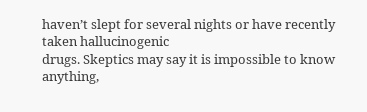haven’t slept for several nights or have recently taken hallucinogenic
drugs. Skeptics may say it is impossible to know anything,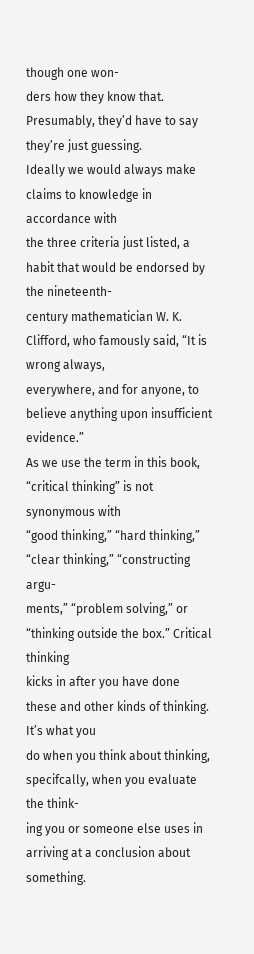though one won-
ders how they know that. Presumably, they’d have to say they’re just guessing.
Ideally we would always make claims to knowledge in accordance with
the three criteria just listed, a habit that would be endorsed by the nineteenth-
century mathematician W. K. Clifford, who famously said, “It is wrong always,
everywhere, and for anyone, to believe anything upon insufficient evidence.”
As we use the term in this book, “critical thinking” is not synonymous with
“good thinking,” “hard thinking,” “clear thinking,” “constructing argu-
ments,” “problem solving,” or “thinking outside the box.” Critical thinking
kicks in after you have done these and other kinds of thinking. It’s what you
do when you think about thinking, specifcally, when you evaluate the think-
ing you or someone else uses in arriving at a conclusion about something.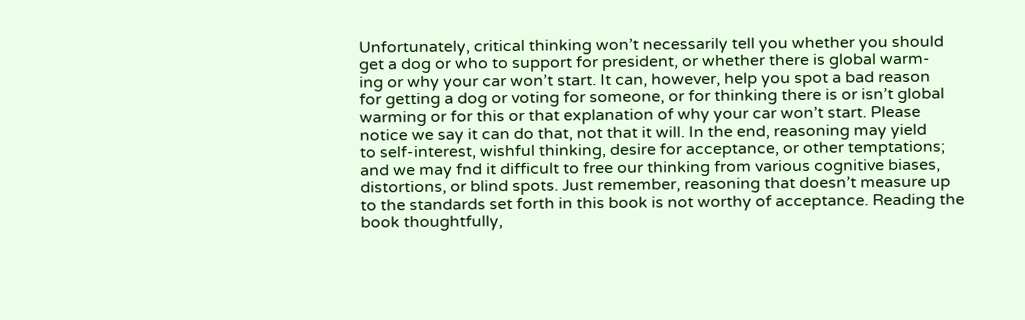Unfortunately, critical thinking won’t necessarily tell you whether you should
get a dog or who to support for president, or whether there is global warm-
ing or why your car won’t start. It can, however, help you spot a bad reason
for getting a dog or voting for someone, or for thinking there is or isn’t global
warming or for this or that explanation of why your car won’t start. Please
notice we say it can do that, not that it will. In the end, reasoning may yield
to self-interest, wishful thinking, desire for acceptance, or other temptations;
and we may fnd it difficult to free our thinking from various cognitive biases,
distortions, or blind spots. Just remember, reasoning that doesn’t measure up
to the standards set forth in this book is not worthy of acceptance. Reading the
book thoughtfully,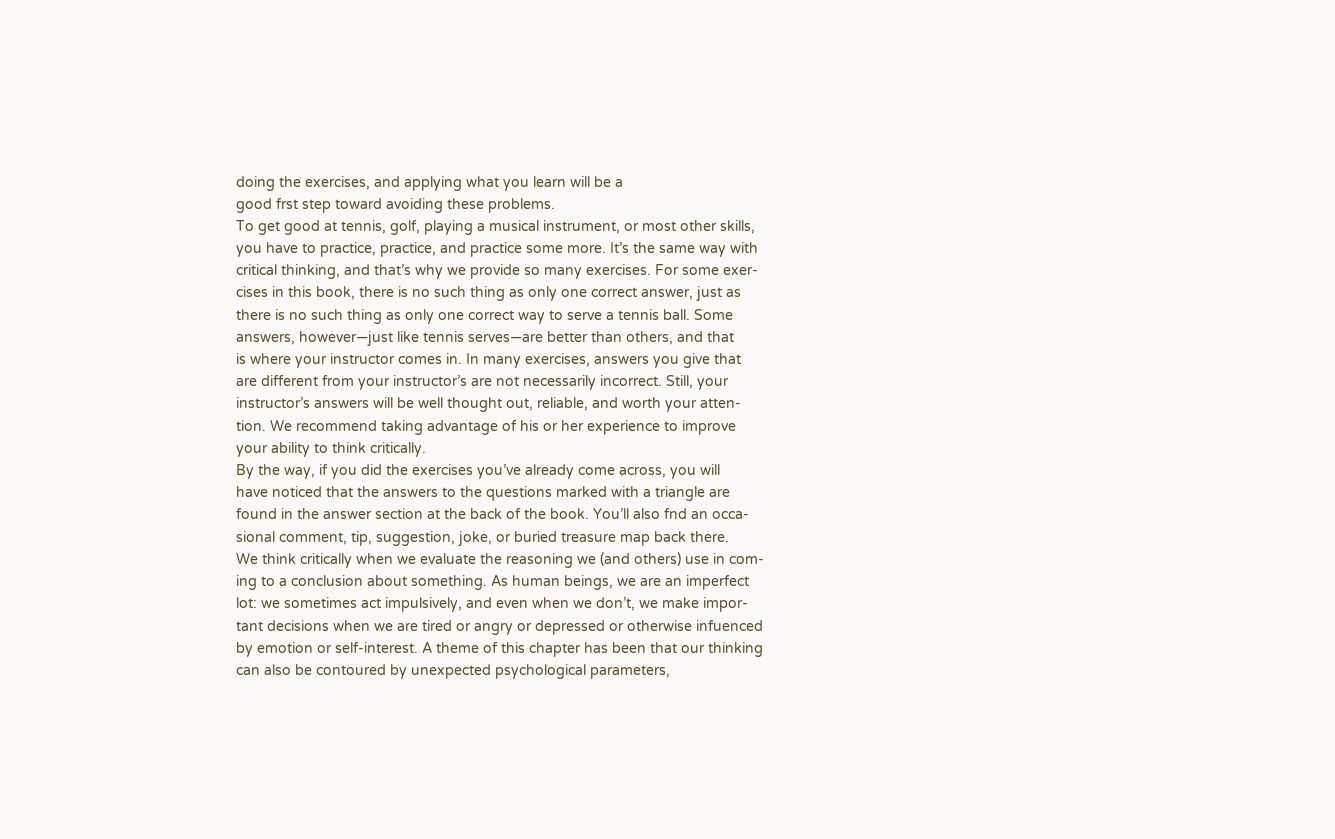doing the exercises, and applying what you learn will be a
good frst step toward avoiding these problems.
To get good at tennis, golf, playing a musical instrument, or most other skills,
you have to practice, practice, and practice some more. It’s the same way with
critical thinking, and that’s why we provide so many exercises. For some exer-
cises in this book, there is no such thing as only one correct answer, just as
there is no such thing as only one correct way to serve a tennis ball. Some
answers, however—just like tennis serves—are better than others, and that
is where your instructor comes in. In many exercises, answers you give that
are different from your instructor’s are not necessarily incorrect. Still, your
instructor’s answers will be well thought out, reliable, and worth your atten-
tion. We recommend taking advantage of his or her experience to improve
your ability to think critically.
By the way, if you did the exercises you’ve already come across, you will
have noticed that the answers to the questions marked with a triangle are
found in the answer section at the back of the book. You’ll also fnd an occa-
sional comment, tip, suggestion, joke, or buried treasure map back there.
We think critically when we evaluate the reasoning we (and others) use in com-
ing to a conclusion about something. As human beings, we are an imperfect
lot: we sometimes act impulsively, and even when we don’t, we make impor-
tant decisions when we are tired or angry or depressed or otherwise infuenced
by emotion or self-interest. A theme of this chapter has been that our thinking
can also be contoured by unexpected psychological parameters,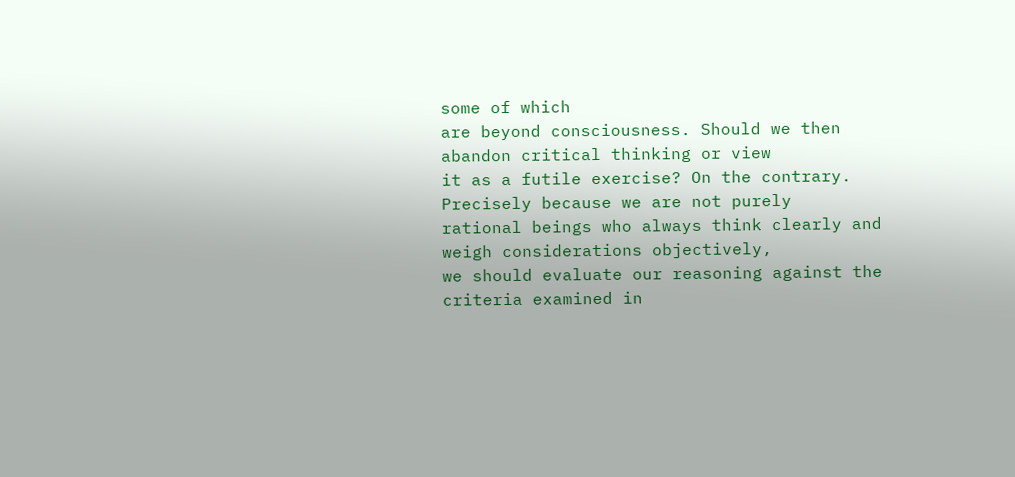some of which
are beyond consciousness. Should we then abandon critical thinking or view
it as a futile exercise? On the contrary. Precisely because we are not purely
rational beings who always think clearly and weigh considerations objectively,
we should evaluate our reasoning against the criteria examined in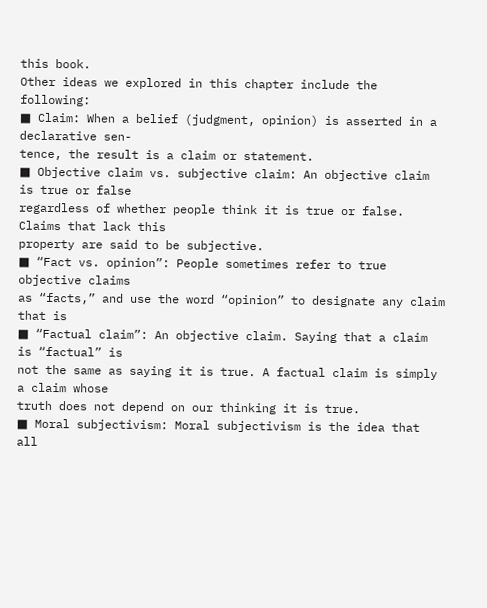this book.
Other ideas we explored in this chapter include the following:
■ Claim: When a belief (judgment, opinion) is asserted in a declarative sen-
tence, the result is a claim or statement.
■ Objective claim vs. subjective claim: An objective claim is true or false
regardless of whether people think it is true or false. Claims that lack this
property are said to be subjective.
■ “Fact vs. opinion”: People sometimes refer to true objective claims
as “facts,” and use the word “opinion” to designate any claim that is
■ “Factual claim”: An objective claim. Saying that a claim is “factual” is
not the same as saying it is true. A factual claim is simply a claim whose
truth does not depend on our thinking it is true.
■ Moral subjectivism: Moral subjectivism is the idea that all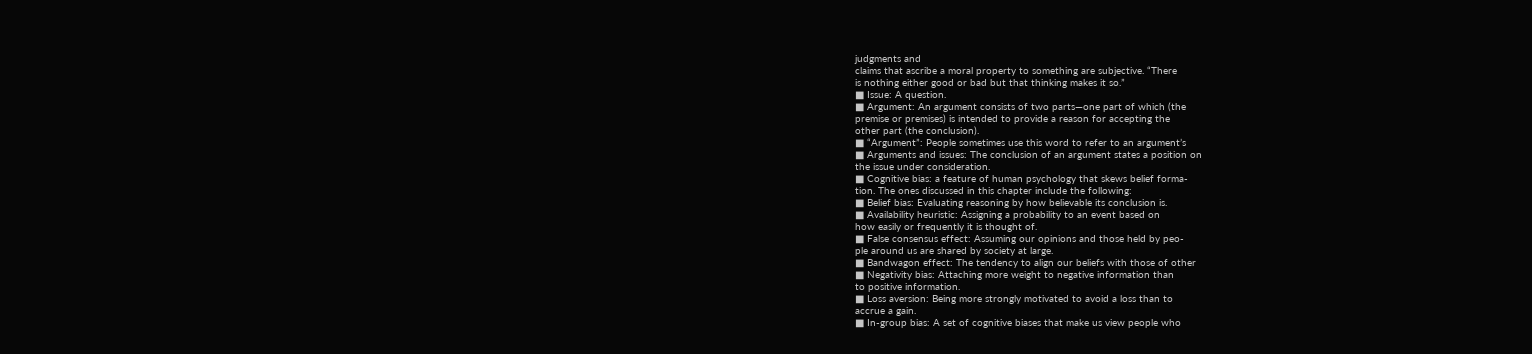judgments and
claims that ascribe a moral property to something are subjective. “There
is nothing either good or bad but that thinking makes it so.”
■ Issue: A question.
■ Argument: An argument consists of two parts—one part of which (the
premise or premises) is intended to provide a reason for accepting the
other part (the conclusion).
■ “Argument”: People sometimes use this word to refer to an argument’s
■ Arguments and issues: The conclusion of an argument states a position on
the issue under consideration.
■ Cognitive bias: a feature of human psychology that skews belief forma-
tion. The ones discussed in this chapter include the following:
■ Belief bias: Evaluating reasoning by how believable its conclusion is.
■ Availability heuristic: Assigning a probability to an event based on
how easily or frequently it is thought of.
■ False consensus effect: Assuming our opinions and those held by peo-
ple around us are shared by society at large.
■ Bandwagon effect: The tendency to align our beliefs with those of other
■ Negativity bias: Attaching more weight to negative information than
to positive information.
■ Loss aversion: Being more strongly motivated to avoid a loss than to
accrue a gain.
■ In-group bias: A set of cognitive biases that make us view people who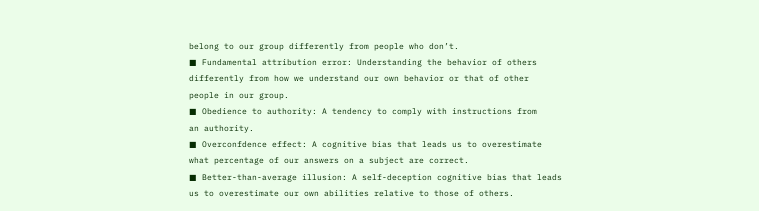belong to our group differently from people who don’t.
■ Fundamental attribution error: Understanding the behavior of others
differently from how we understand our own behavior or that of other
people in our group.
■ Obedience to authority: A tendency to comply with instructions from
an authority.
■ Overconfdence effect: A cognitive bias that leads us to overestimate
what percentage of our answers on a subject are correct.
■ Better-than-average illusion: A self-deception cognitive bias that leads
us to overestimate our own abilities relative to those of others.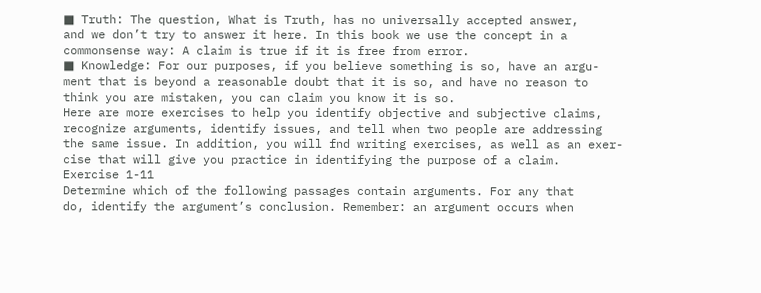■ Truth: The question, What is Truth, has no universally accepted answer,
and we don’t try to answer it here. In this book we use the concept in a
commonsense way: A claim is true if it is free from error.
■ Knowledge: For our purposes, if you believe something is so, have an argu-
ment that is beyond a reasonable doubt that it is so, and have no reason to
think you are mistaken, you can claim you know it is so.
Here are more exercises to help you identify objective and subjective claims,
recognize arguments, identify issues, and tell when two people are addressing
the same issue. In addition, you will fnd writing exercises, as well as an exer-
cise that will give you practice in identifying the purpose of a claim.
Exercise 1-11
Determine which of the following passages contain arguments. For any that
do, identify the argument’s conclusion. Remember: an argument occurs when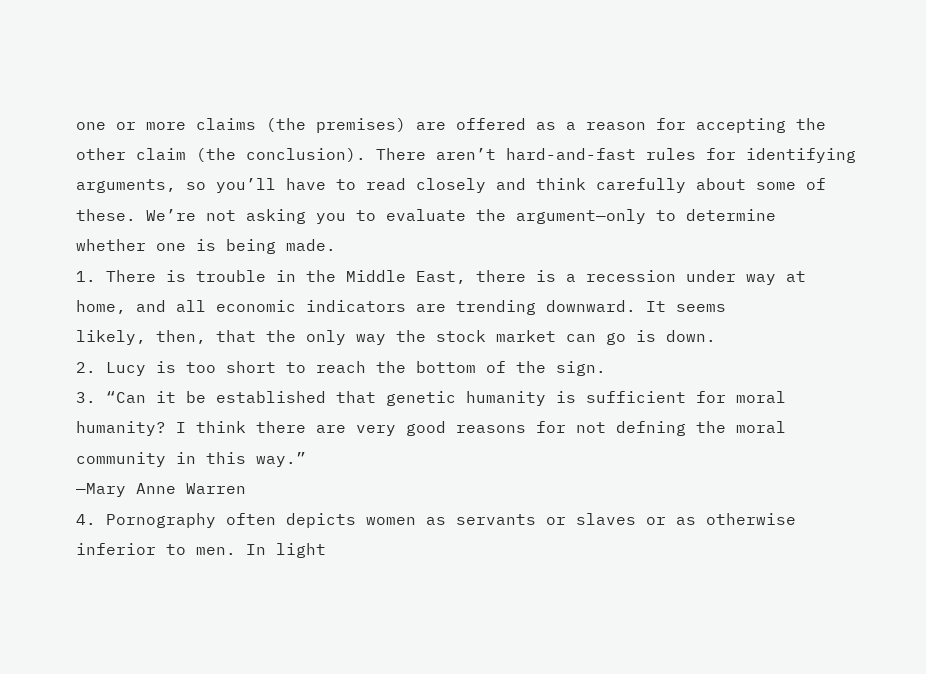one or more claims (the premises) are offered as a reason for accepting the
other claim (the conclusion). There aren’t hard-and-fast rules for identifying
arguments, so you’ll have to read closely and think carefully about some of
these. We’re not asking you to evaluate the argument—only to determine
whether one is being made.
1. There is trouble in the Middle East, there is a recession under way at
home, and all economic indicators are trending downward. It seems
likely, then, that the only way the stock market can go is down.
2. Lucy is too short to reach the bottom of the sign.
3. “Can it be established that genetic humanity is sufficient for moral
humanity? I think there are very good reasons for not defning the moral
community in this way.”
—Mary Anne Warren
4. Pornography often depicts women as servants or slaves or as otherwise
inferior to men. In light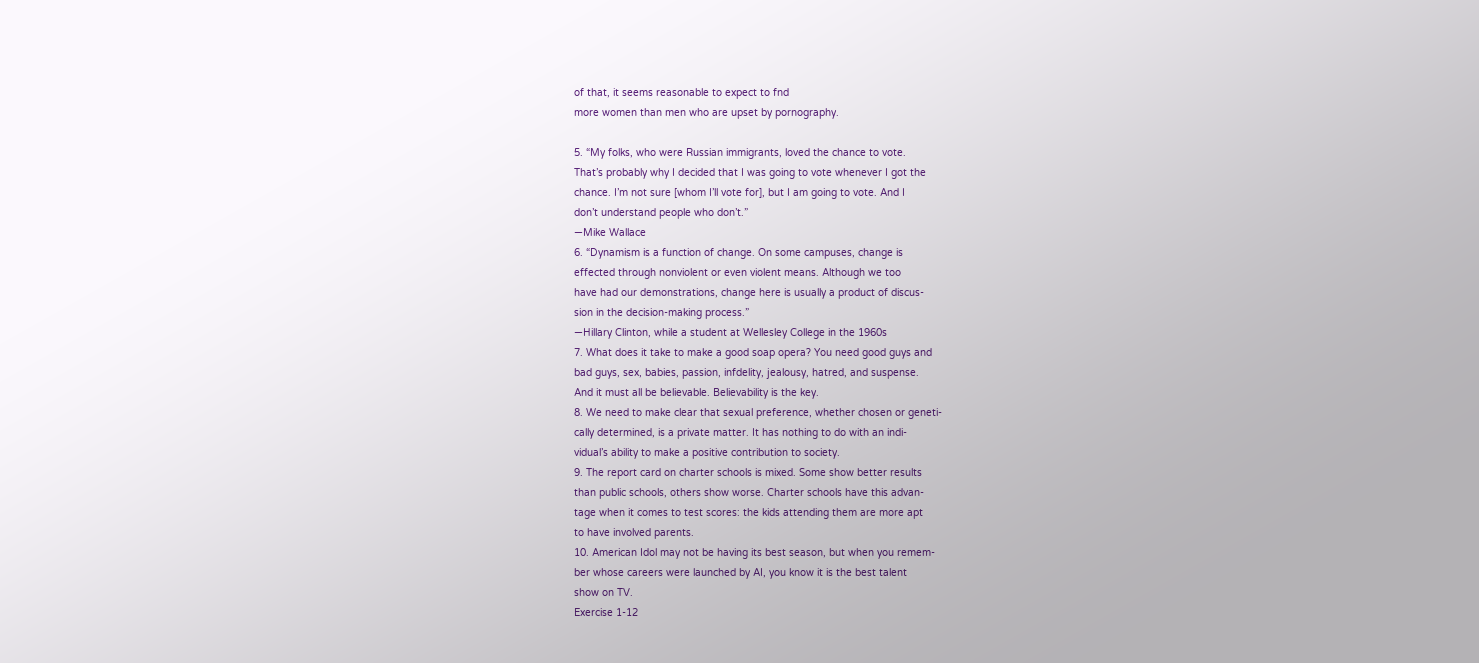of that, it seems reasonable to expect to fnd
more women than men who are upset by pornography.

5. “My folks, who were Russian immigrants, loved the chance to vote.
That’s probably why I decided that I was going to vote whenever I got the
chance. I’m not sure [whom I’ll vote for], but I am going to vote. And I
don’t understand people who don’t.”
—Mike Wallace
6. “Dynamism is a function of change. On some campuses, change is
effected through nonviolent or even violent means. Although we too
have had our demonstrations, change here is usually a product of discus-
sion in the decision-making process.”
—Hillary Clinton, while a student at Wellesley College in the 1960s
7. What does it take to make a good soap opera? You need good guys and
bad guys, sex, babies, passion, infdelity, jealousy, hatred, and suspense.
And it must all be believable. Believability is the key.
8. We need to make clear that sexual preference, whether chosen or geneti-
cally determined, is a private matter. It has nothing to do with an indi-
vidual’s ability to make a positive contribution to society.
9. The report card on charter schools is mixed. Some show better results
than public schools, others show worse. Charter schools have this advan-
tage when it comes to test scores: the kids attending them are more apt
to have involved parents.
10. American Idol may not be having its best season, but when you remem-
ber whose careers were launched by AI, you know it is the best talent
show on TV.
Exercise 1-12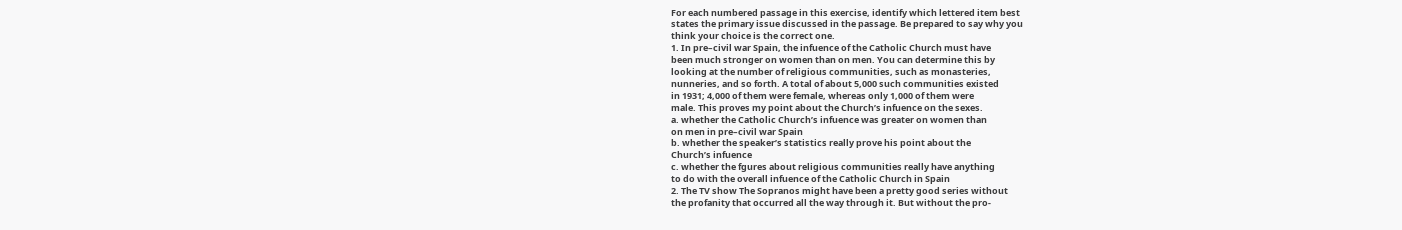For each numbered passage in this exercise, identify which lettered item best
states the primary issue discussed in the passage. Be prepared to say why you
think your choice is the correct one.
1. In pre–civil war Spain, the infuence of the Catholic Church must have
been much stronger on women than on men. You can determine this by
looking at the number of religious communities, such as monasteries,
nunneries, and so forth. A total of about 5,000 such communities existed
in 1931; 4,000 of them were female, whereas only 1,000 of them were
male. This proves my point about the Church’s infuence on the sexes.
a. whether the Catholic Church’s infuence was greater on women than
on men in pre–civil war Spain
b. whether the speaker’s statistics really prove his point about the
Church’s infuence
c. whether the fgures about religious communities really have anything
to do with the overall infuence of the Catholic Church in Spain
2. The TV show The Sopranos might have been a pretty good series without
the profanity that occurred all the way through it. But without the pro-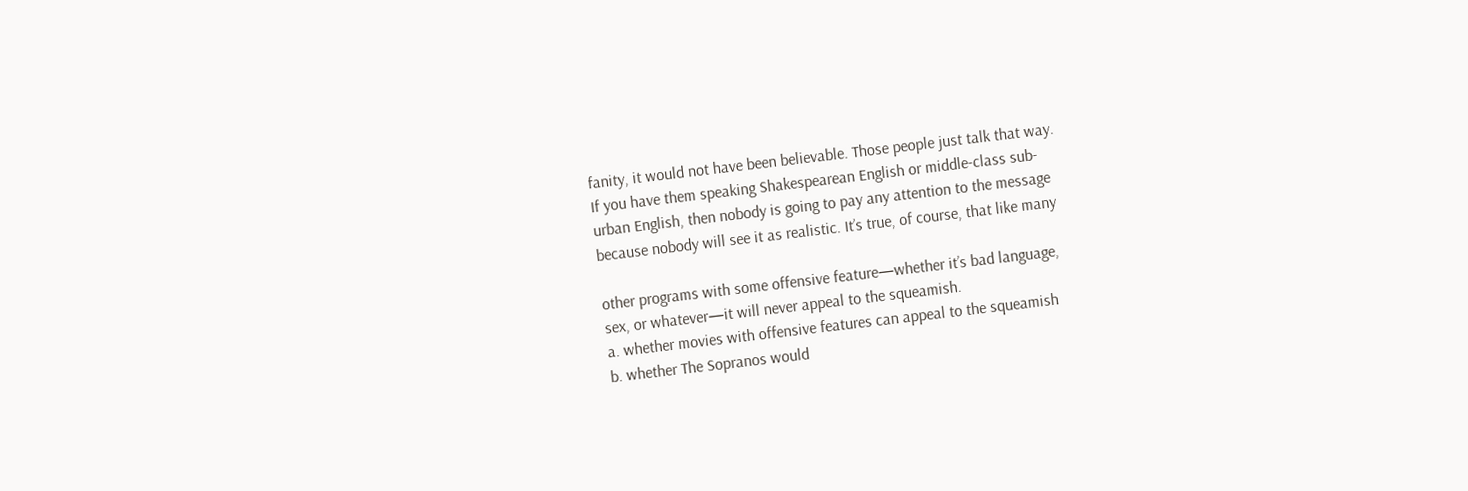fanity, it would not have been believable. Those people just talk that way.
If you have them speaking Shakespearean English or middle-class sub-
urban English, then nobody is going to pay any attention to the message
because nobody will see it as realistic. It’s true, of course, that like many

other programs with some offensive feature—whether it’s bad language,
sex, or whatever—it will never appeal to the squeamish.
a. whether movies with offensive features can appeal to the squeamish
b. whether The Sopranos would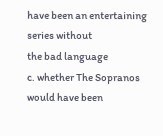have been an entertaining series without
the bad language
c. whether The Sopranos would have been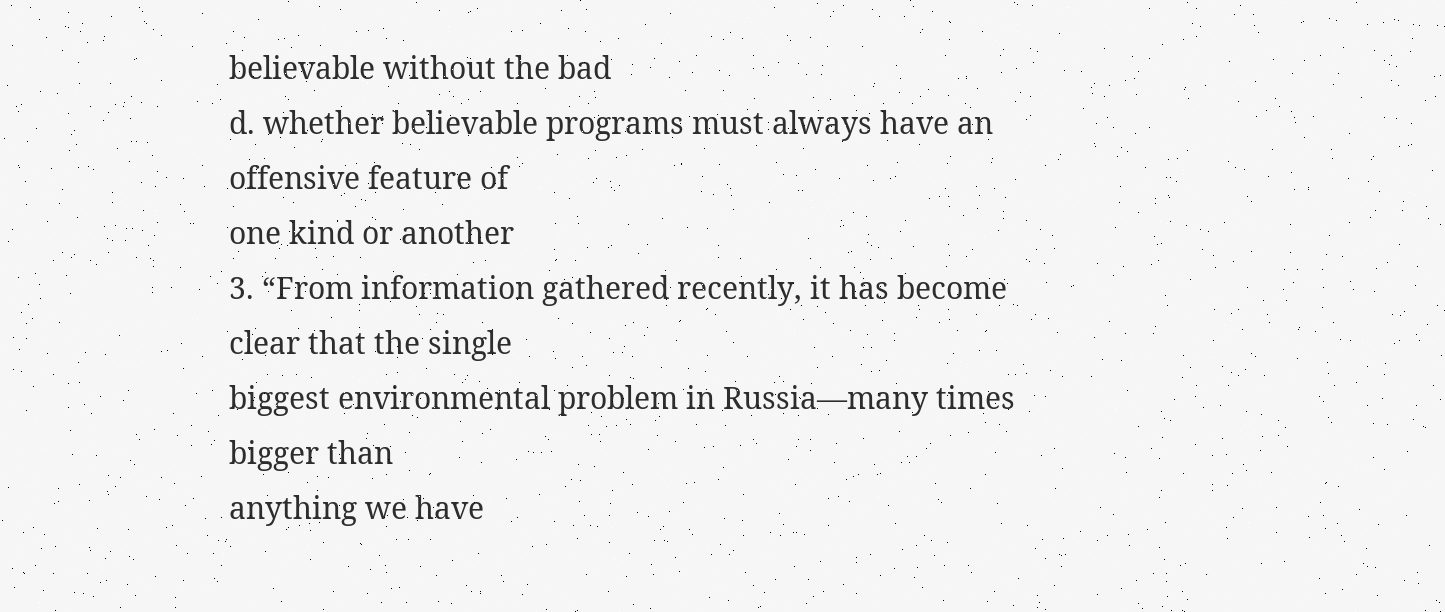believable without the bad
d. whether believable programs must always have an offensive feature of
one kind or another
3. “From information gathered recently, it has become clear that the single
biggest environmental problem in Russia—many times bigger than
anything we have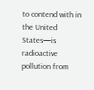to contend with in the United States—is radioactive
pollution from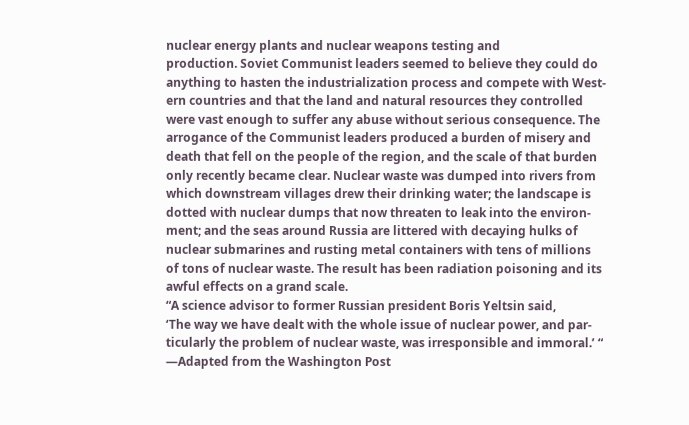nuclear energy plants and nuclear weapons testing and
production. Soviet Communist leaders seemed to believe they could do
anything to hasten the industrialization process and compete with West-
ern countries and that the land and natural resources they controlled
were vast enough to suffer any abuse without serious consequence. The
arrogance of the Communist leaders produced a burden of misery and
death that fell on the people of the region, and the scale of that burden
only recently became clear. Nuclear waste was dumped into rivers from
which downstream villages drew their drinking water; the landscape is
dotted with nuclear dumps that now threaten to leak into the environ-
ment; and the seas around Russia are littered with decaying hulks of
nuclear submarines and rusting metal containers with tens of millions
of tons of nuclear waste. The result has been radiation poisoning and its
awful effects on a grand scale.
“A science advisor to former Russian president Boris Yeltsin said,
‘The way we have dealt with the whole issue of nuclear power, and par-
ticularly the problem of nuclear waste, was irresponsible and immoral.’ “
—Adapted from the Washington Post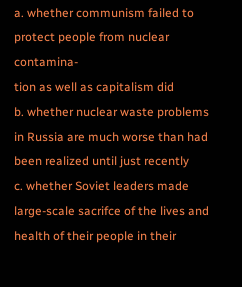a. whether communism failed to protect people from nuclear contamina-
tion as well as capitalism did
b. whether nuclear waste problems in Russia are much worse than had
been realized until just recently
c. whether Soviet leaders made large-scale sacrifce of the lives and
health of their people in their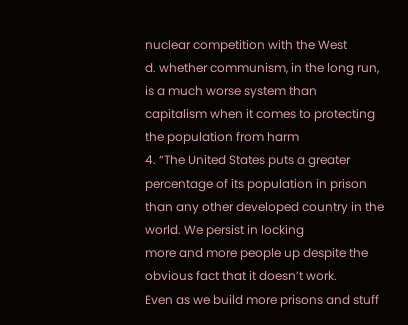nuclear competition with the West
d. whether communism, in the long run, is a much worse system than
capitalism when it comes to protecting the population from harm
4. “The United States puts a greater percentage of its population in prison
than any other developed country in the world. We persist in locking
more and more people up despite the obvious fact that it doesn’t work.
Even as we build more prisons and stuff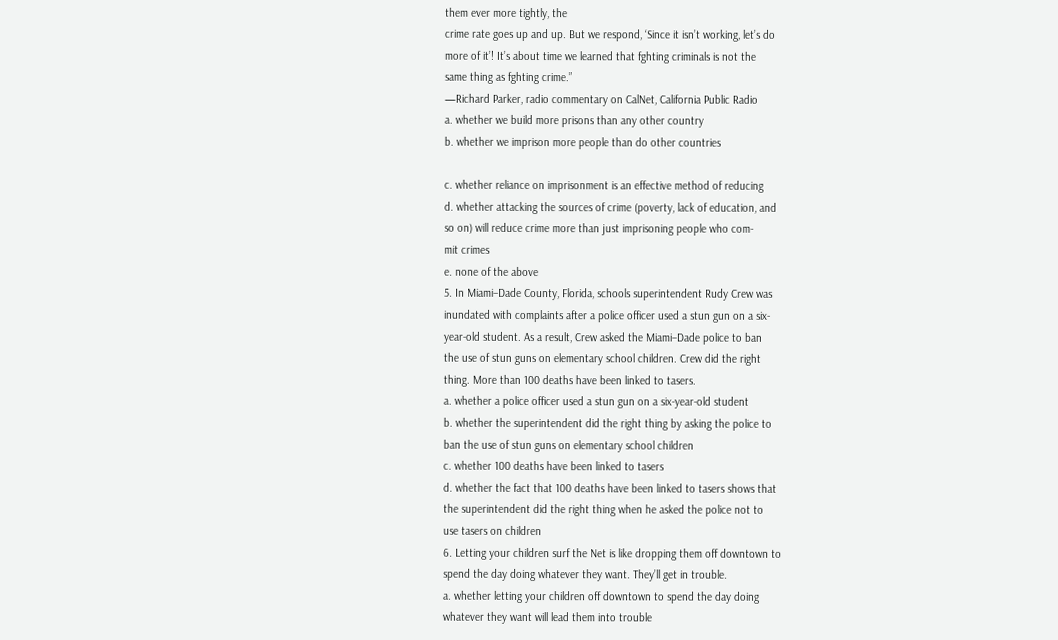them ever more tightly, the
crime rate goes up and up. But we respond, ‘Since it isn’t working, let’s do
more of it’! It’s about time we learned that fghting criminals is not the
same thing as fghting crime.”
—Richard Parker, radio commentary on CalNet, California Public Radio
a. whether we build more prisons than any other country
b. whether we imprison more people than do other countries

c. whether reliance on imprisonment is an effective method of reducing
d. whether attacking the sources of crime (poverty, lack of education, and
so on) will reduce crime more than just imprisoning people who com-
mit crimes
e. none of the above
5. In Miami–Dade County, Florida, schools superintendent Rudy Crew was
inundated with complaints after a police officer used a stun gun on a six-
year-old student. As a result, Crew asked the Miami–Dade police to ban
the use of stun guns on elementary school children. Crew did the right
thing. More than 100 deaths have been linked to tasers.
a. whether a police officer used a stun gun on a six-year-old student
b. whether the superintendent did the right thing by asking the police to
ban the use of stun guns on elementary school children
c. whether 100 deaths have been linked to tasers
d. whether the fact that 100 deaths have been linked to tasers shows that
the superintendent did the right thing when he asked the police not to
use tasers on children
6. Letting your children surf the Net is like dropping them off downtown to
spend the day doing whatever they want. They’ll get in trouble.
a. whether letting your children off downtown to spend the day doing
whatever they want will lead them into trouble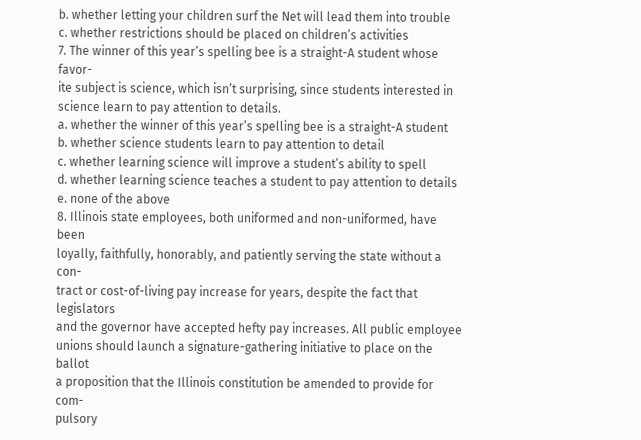b. whether letting your children surf the Net will lead them into trouble
c. whether restrictions should be placed on children’s activities
7. The winner of this year’s spelling bee is a straight-A student whose favor-
ite subject is science, which isn’t surprising, since students interested in
science learn to pay attention to details.
a. whether the winner of this year’s spelling bee is a straight-A student
b. whether science students learn to pay attention to detail
c. whether learning science will improve a student’s ability to spell
d. whether learning science teaches a student to pay attention to details
e. none of the above
8. Illinois state employees, both uniformed and non-uniformed, have been
loyally, faithfully, honorably, and patiently serving the state without a con-
tract or cost-of-living pay increase for years, despite the fact that legislators
and the governor have accepted hefty pay increases. All public employee
unions should launch a signature-gathering initiative to place on the ballot
a proposition that the Illinois constitution be amended to provide for com-
pulsory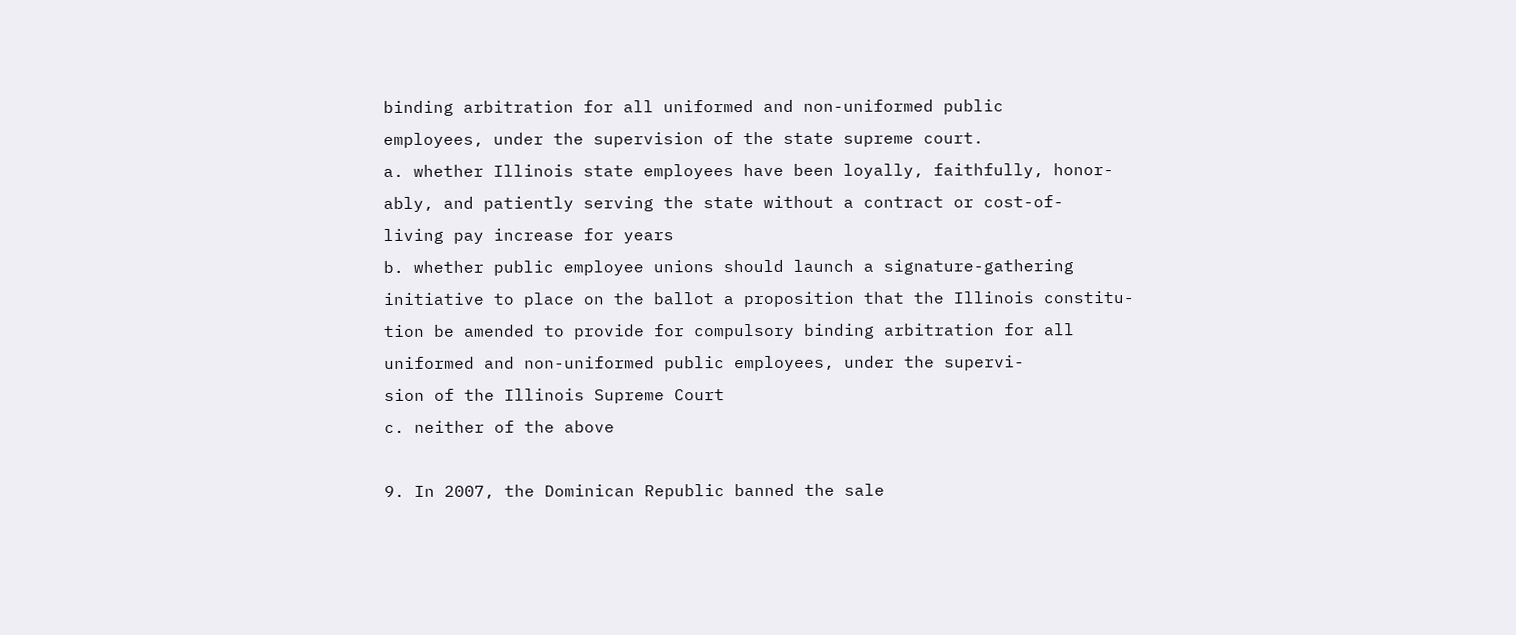binding arbitration for all uniformed and non-uniformed public
employees, under the supervision of the state supreme court.
a. whether Illinois state employees have been loyally, faithfully, honor-
ably, and patiently serving the state without a contract or cost-of-
living pay increase for years
b. whether public employee unions should launch a signature-gathering
initiative to place on the ballot a proposition that the Illinois constitu-
tion be amended to provide for compulsory binding arbitration for all
uniformed and non-uniformed public employees, under the supervi-
sion of the Illinois Supreme Court
c. neither of the above

9. In 2007, the Dominican Republic banned the sale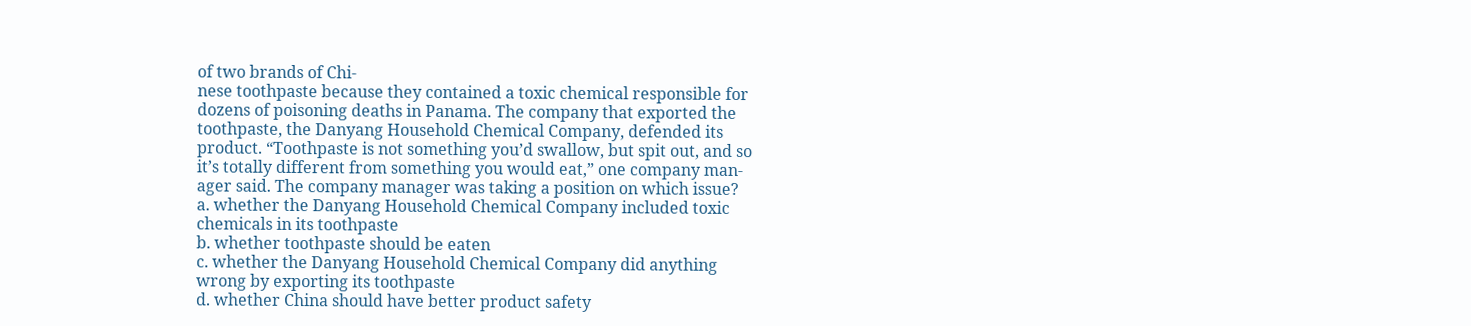of two brands of Chi-
nese toothpaste because they contained a toxic chemical responsible for
dozens of poisoning deaths in Panama. The company that exported the
toothpaste, the Danyang Household Chemical Company, defended its
product. “Toothpaste is not something you’d swallow, but spit out, and so
it’s totally different from something you would eat,” one company man-
ager said. The company manager was taking a position on which issue?
a. whether the Danyang Household Chemical Company included toxic
chemicals in its toothpaste
b. whether toothpaste should be eaten
c. whether the Danyang Household Chemical Company did anything
wrong by exporting its toothpaste
d. whether China should have better product safety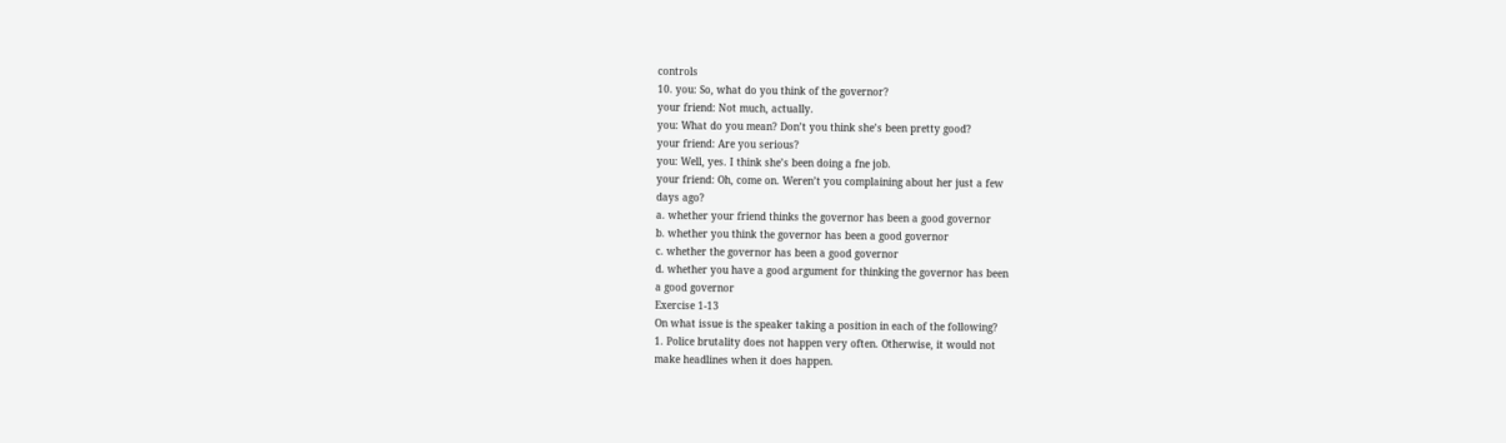controls
10. you: So, what do you think of the governor?
your friend: Not much, actually.
you: What do you mean? Don’t you think she’s been pretty good?
your friend: Are you serious?
you: Well, yes. I think she’s been doing a fne job.
your friend: Oh, come on. Weren’t you complaining about her just a few
days ago?
a. whether your friend thinks the governor has been a good governor
b. whether you think the governor has been a good governor
c. whether the governor has been a good governor
d. whether you have a good argument for thinking the governor has been
a good governor
Exercise 1-13
On what issue is the speaker taking a position in each of the following?
1. Police brutality does not happen very often. Otherwise, it would not
make headlines when it does happen.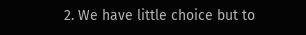2. We have little choice but to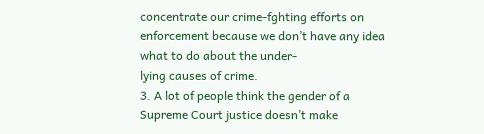concentrate our crime-fghting efforts on
enforcement because we don’t have any idea what to do about the under-
lying causes of crime.
3. A lot of people think the gender of a Supreme Court justice doesn’t make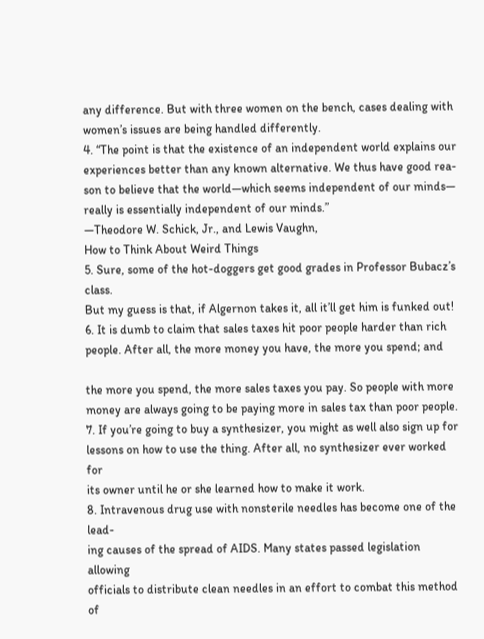any difference. But with three women on the bench, cases dealing with
women’s issues are being handled differently.
4. “The point is that the existence of an independent world explains our
experiences better than any known alternative. We thus have good rea-
son to believe that the world—which seems independent of our minds—
really is essentially independent of our minds.”
—Theodore W. Schick, Jr., and Lewis Vaughn,
How to Think About Weird Things
5. Sure, some of the hot-doggers get good grades in Professor Bubacz’s class.
But my guess is that, if Algernon takes it, all it’ll get him is funked out!
6. It is dumb to claim that sales taxes hit poor people harder than rich
people. After all, the more money you have, the more you spend; and

the more you spend, the more sales taxes you pay. So people with more
money are always going to be paying more in sales tax than poor people.
7. If you’re going to buy a synthesizer, you might as well also sign up for
lessons on how to use the thing. After all, no synthesizer ever worked for
its owner until he or she learned how to make it work.
8. Intravenous drug use with nonsterile needles has become one of the lead-
ing causes of the spread of AIDS. Many states passed legislation allowing
officials to distribute clean needles in an effort to combat this method of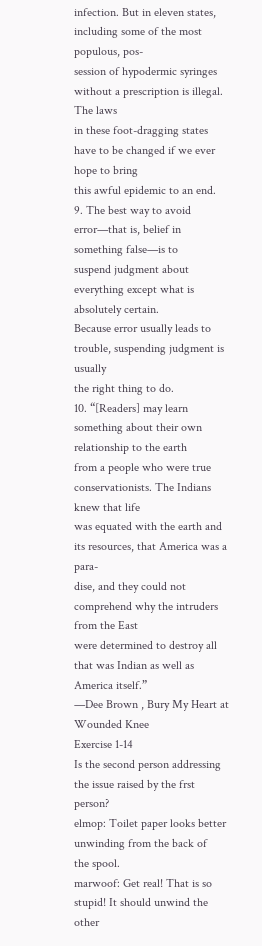infection. But in eleven states, including some of the most populous, pos-
session of hypodermic syringes without a prescription is illegal. The laws
in these foot-dragging states have to be changed if we ever hope to bring
this awful epidemic to an end.
9. The best way to avoid error—that is, belief in something false—is to
suspend judgment about everything except what is absolutely certain.
Because error usually leads to trouble, suspending judgment is usually
the right thing to do.
10. “[Readers] may learn something about their own relationship to the earth
from a people who were true conservationists. The Indians knew that life
was equated with the earth and its resources, that America was a para-
dise, and they could not comprehend why the intruders from the East
were determined to destroy all that was Indian as well as America itself.”
—Dee Brown , Bury My Heart at Wounded Knee
Exercise 1-14
Is the second person addressing the issue raised by the frst person?
elmop: Toilet paper looks better unwinding from the back of
the spool.
marwoof: Get real! That is so stupid! It should unwind the other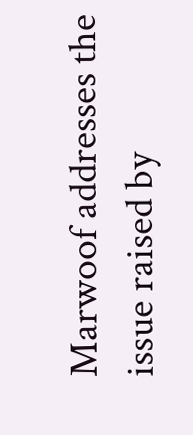Marwoof addresses the issue raised by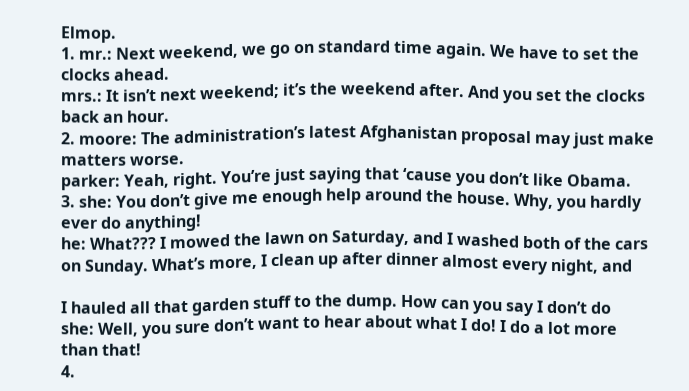Elmop.
1. mr.: Next weekend, we go on standard time again. We have to set the
clocks ahead.
mrs.: It isn’t next weekend; it’s the weekend after. And you set the clocks
back an hour.
2. moore: The administration’s latest Afghanistan proposal may just make
matters worse.
parker: Yeah, right. You’re just saying that ‘cause you don’t like Obama.
3. she: You don’t give me enough help around the house. Why, you hardly
ever do anything!
he: What??? I mowed the lawn on Saturday, and I washed both of the cars
on Sunday. What’s more, I clean up after dinner almost every night, and

I hauled all that garden stuff to the dump. How can you say I don’t do
she: Well, you sure don’t want to hear about what I do! I do a lot more
than that!
4.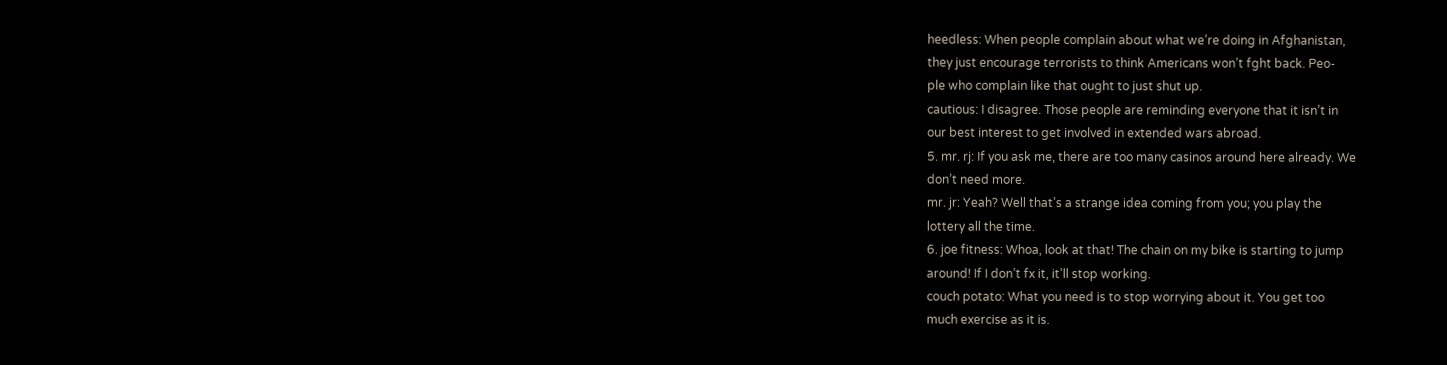heedless: When people complain about what we’re doing in Afghanistan,
they just encourage terrorists to think Americans won’t fght back. Peo-
ple who complain like that ought to just shut up.
cautious: I disagree. Those people are reminding everyone that it isn’t in
our best interest to get involved in extended wars abroad.
5. mr. rj: If you ask me, there are too many casinos around here already. We
don’t need more.
mr. jr: Yeah? Well that’s a strange idea coming from you; you play the
lottery all the time.
6. joe fitness: Whoa, look at that! The chain on my bike is starting to jump
around! If I don’t fx it, it’ll stop working.
couch potato: What you need is to stop worrying about it. You get too
much exercise as it is.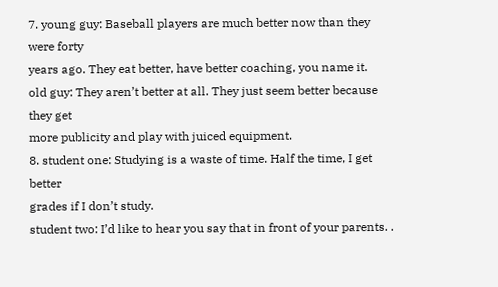7. young guy: Baseball players are much better now than they were forty
years ago. They eat better, have better coaching, you name it.
old guy: They aren’t better at all. They just seem better because they get
more publicity and play with juiced equipment.
8. student one: Studying is a waste of time. Half the time, I get better
grades if I don’t study.
student two: I’d like to hear you say that in front of your parents. .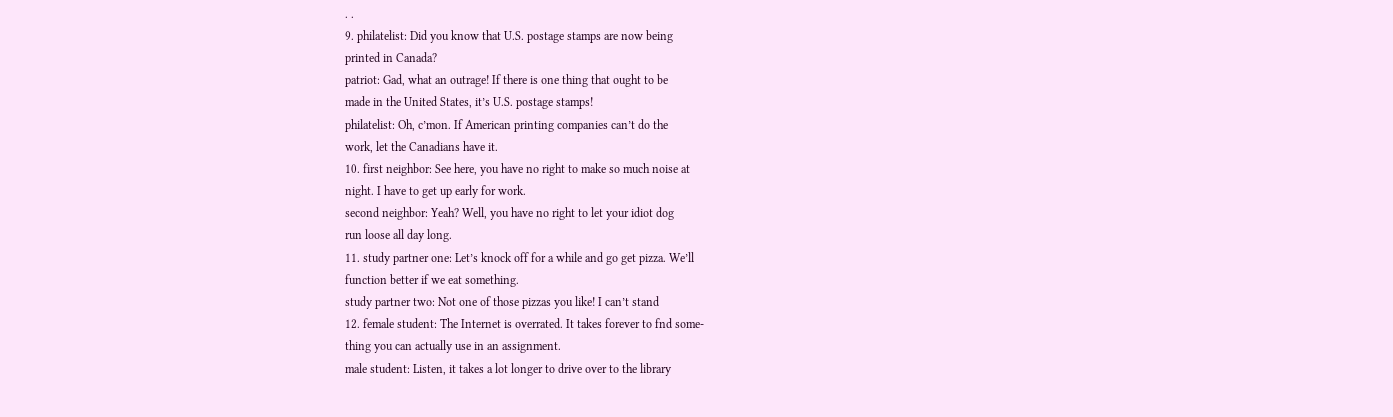. .
9. philatelist: Did you know that U.S. postage stamps are now being
printed in Canada?
patriot: Gad, what an outrage! If there is one thing that ought to be
made in the United States, it’s U.S. postage stamps!
philatelist: Oh, c’mon. If American printing companies can’t do the
work, let the Canadians have it.
10. first neighbor: See here, you have no right to make so much noise at
night. I have to get up early for work.
second neighbor: Yeah? Well, you have no right to let your idiot dog
run loose all day long.
11. study partner one: Let’s knock off for a while and go get pizza. We’ll
function better if we eat something.
study partner two: Not one of those pizzas you like! I can’t stand
12. female student: The Internet is overrated. It takes forever to fnd some-
thing you can actually use in an assignment.
male student: Listen, it takes a lot longer to drive over to the library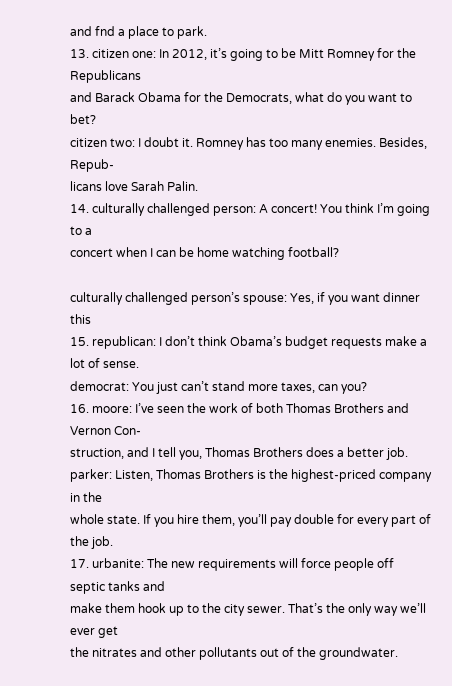and fnd a place to park.
13. citizen one: In 2012, it’s going to be Mitt Romney for the Republicans
and Barack Obama for the Democrats, what do you want to bet?
citizen two: I doubt it. Romney has too many enemies. Besides, Repub-
licans love Sarah Palin.
14. culturally challenged person: A concert! You think I’m going to a
concert when I can be home watching football?

culturally challenged person’s spouse: Yes, if you want dinner this
15. republican: I don’t think Obama’s budget requests make a lot of sense.
democrat: You just can’t stand more taxes, can you?
16. moore: I’ve seen the work of both Thomas Brothers and Vernon Con-
struction, and I tell you, Thomas Brothers does a better job.
parker: Listen, Thomas Brothers is the highest-priced company in the
whole state. If you hire them, you’ll pay double for every part of the job.
17. urbanite: The new requirements will force people off septic tanks and
make them hook up to the city sewer. That’s the only way we’ll ever get
the nitrates and other pollutants out of the groundwater.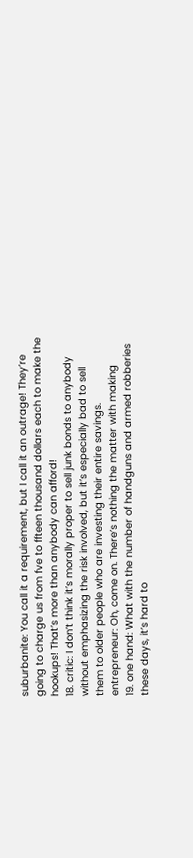suburbanite: You call it a requirement, but I call it an outrage! They’re
going to charge us from fve to ffteen thousand dollars each to make the
hookups! That’s more than anybody can afford!
18. critic: I don’t think it’s morally proper to sell junk bonds to anybody
without emphasizing the risk involved, but it’s especially bad to sell
them to older people who are investing their entire savings.
entrepreneur: Oh, come on. There’s nothing the matter with making
19. one hand: What with the number of handguns and armed robberies
these days, it’s hard to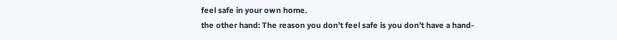feel safe in your own home.
the other hand: The reason you don’t feel safe is you don’t have a hand-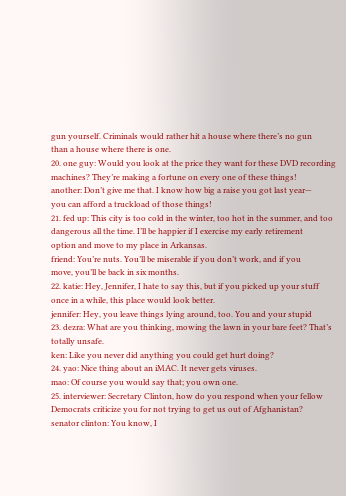gun yourself. Criminals would rather hit a house where there’s no gun
than a house where there is one.
20. one guy: Would you look at the price they want for these DVD recording
machines? They’re making a fortune on every one of these things!
another: Don’t give me that. I know how big a raise you got last year—
you can afford a truckload of those things!
21. fed up: This city is too cold in the winter, too hot in the summer, and too
dangerous all the time. I’ll be happier if I exercise my early retirement
option and move to my place in Arkansas.
friend: You’re nuts. You’ll be miserable if you don’t work, and if you
move, you’ll be back in six months.
22. katie: Hey, Jennifer, I hate to say this, but if you picked up your stuff
once in a while, this place would look better.
jennifer: Hey, you leave things lying around, too. You and your stupid
23. dezra: What are you thinking, mowing the lawn in your bare feet? That’s
totally unsafe.
ken: Like you never did anything you could get hurt doing?
24. yao: Nice thing about an iMAC. It never gets viruses.
mao: Of course you would say that; you own one.
25. interviewer: Secretary Clinton, how do you respond when your fellow
Democrats criticize you for not trying to get us out of Afghanistan?
senator clinton: You know, I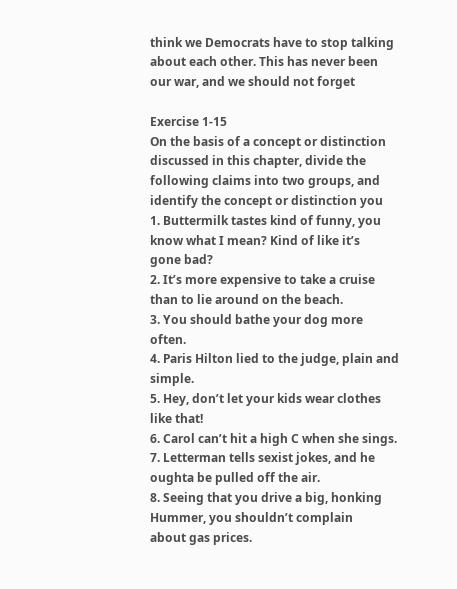think we Democrats have to stop talking
about each other. This has never been our war, and we should not forget

Exercise 1-15
On the basis of a concept or distinction discussed in this chapter, divide the
following claims into two groups, and identify the concept or distinction you
1. Buttermilk tastes kind of funny, you know what I mean? Kind of like it’s
gone bad?
2. It’s more expensive to take a cruise than to lie around on the beach.
3. You should bathe your dog more often.
4. Paris Hilton lied to the judge, plain and simple.
5. Hey, don’t let your kids wear clothes like that!
6. Carol can’t hit a high C when she sings.
7. Letterman tells sexist jokes, and he oughta be pulled off the air.
8. Seeing that you drive a big, honking Hummer, you shouldn’t complain
about gas prices.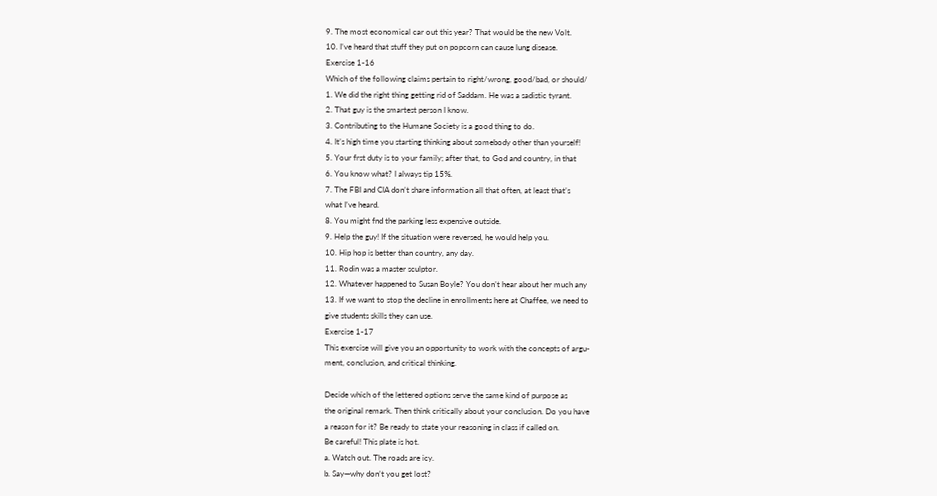9. The most economical car out this year? That would be the new Volt.
10. I’ve heard that stuff they put on popcorn can cause lung disease.
Exercise 1-16
Which of the following claims pertain to right/wrong, good/bad, or should/
1. We did the right thing getting rid of Saddam. He was a sadistic tyrant.
2. That guy is the smartest person I know.
3. Contributing to the Humane Society is a good thing to do.
4. It’s high time you starting thinking about somebody other than yourself!
5. Your frst duty is to your family; after that, to God and country, in that
6. You know what? I always tip 15%.
7. The FBI and CIA don’t share information all that often, at least that’s
what I’ve heard.
8. You might fnd the parking less expensive outside.
9. Help the guy! If the situation were reversed, he would help you.
10. Hip hop is better than country, any day.
11. Rodin was a master sculptor.
12. Whatever happened to Susan Boyle? You don’t hear about her much any
13. If we want to stop the decline in enrollments here at Chaffee, we need to
give students skills they can use.
Exercise 1-17
This exercise will give you an opportunity to work with the concepts of argu-
ment, conclusion, and critical thinking.

Decide which of the lettered options serve the same kind of purpose as
the original remark. Then think critically about your conclusion. Do you have
a reason for it? Be ready to state your reasoning in class if called on.
Be careful! This plate is hot.
a. Watch out. The roads are icy.
b. Say—why don’t you get lost?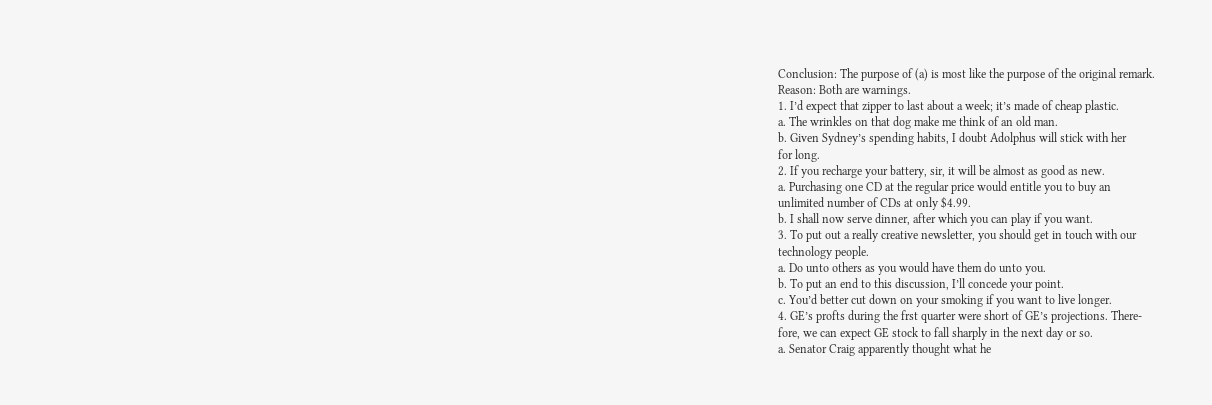Conclusion: The purpose of (a) is most like the purpose of the original remark.
Reason: Both are warnings.
1. I’d expect that zipper to last about a week; it’s made of cheap plastic.
a. The wrinkles on that dog make me think of an old man.
b. Given Sydney’s spending habits, I doubt Adolphus will stick with her
for long.
2. If you recharge your battery, sir, it will be almost as good as new.
a. Purchasing one CD at the regular price would entitle you to buy an
unlimited number of CDs at only $4.99.
b. I shall now serve dinner, after which you can play if you want.
3. To put out a really creative newsletter, you should get in touch with our
technology people.
a. Do unto others as you would have them do unto you.
b. To put an end to this discussion, I’ll concede your point.
c. You’d better cut down on your smoking if you want to live longer.
4. GE’s profts during the frst quarter were short of GE’s projections. There-
fore, we can expect GE stock to fall sharply in the next day or so.
a. Senator Craig apparently thought what he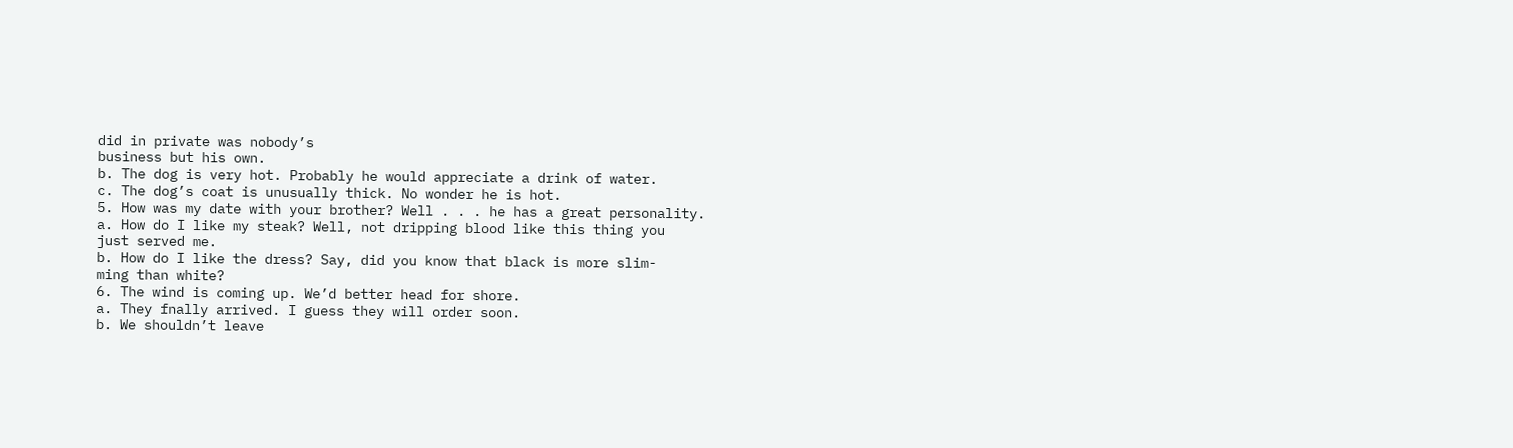did in private was nobody’s
business but his own.
b. The dog is very hot. Probably he would appreciate a drink of water.
c. The dog’s coat is unusually thick. No wonder he is hot.
5. How was my date with your brother? Well . . . he has a great personality.
a. How do I like my steak? Well, not dripping blood like this thing you
just served me.
b. How do I like the dress? Say, did you know that black is more slim-
ming than white?
6. The wind is coming up. We’d better head for shore.
a. They fnally arrived. I guess they will order soon.
b. We shouldn’t leave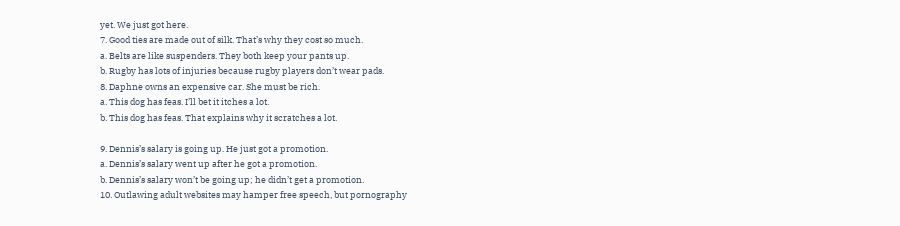yet. We just got here.
7. Good ties are made out of silk. That’s why they cost so much.
a. Belts are like suspenders. They both keep your pants up.
b. Rugby has lots of injuries because rugby players don’t wear pads.
8. Daphne owns an expensive car. She must be rich.
a. This dog has feas. I’ll bet it itches a lot.
b. This dog has feas. That explains why it scratches a lot.

9. Dennis’s salary is going up. He just got a promotion.
a. Dennis’s salary went up after he got a promotion.
b. Dennis’s salary won’t be going up; he didn’t get a promotion.
10. Outlawing adult websites may hamper free speech, but pornography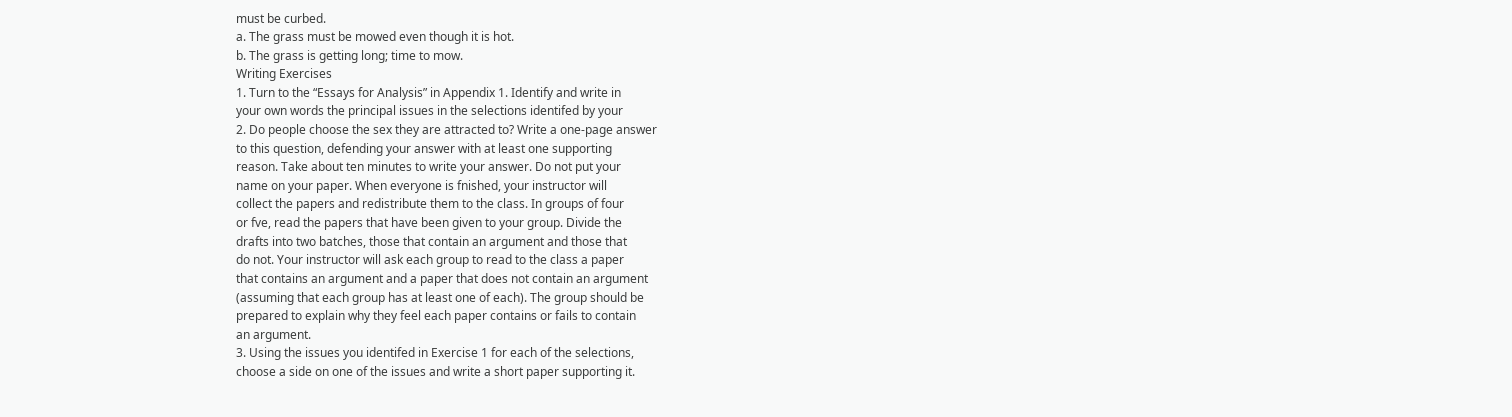must be curbed.
a. The grass must be mowed even though it is hot.
b. The grass is getting long; time to mow.
Writing Exercises
1. Turn to the “Essays for Analysis” in Appendix 1. Identify and write in
your own words the principal issues in the selections identifed by your
2. Do people choose the sex they are attracted to? Write a one-page answer
to this question, defending your answer with at least one supporting
reason. Take about ten minutes to write your answer. Do not put your
name on your paper. When everyone is fnished, your instructor will
collect the papers and redistribute them to the class. In groups of four
or fve, read the papers that have been given to your group. Divide the
drafts into two batches, those that contain an argument and those that
do not. Your instructor will ask each group to read to the class a paper
that contains an argument and a paper that does not contain an argument
(assuming that each group has at least one of each). The group should be
prepared to explain why they feel each paper contains or fails to contain
an argument.
3. Using the issues you identifed in Exercise 1 for each of the selections,
choose a side on one of the issues and write a short paper supporting it.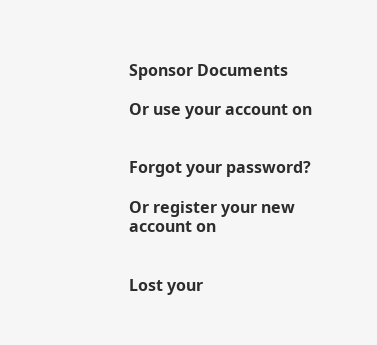Sponsor Documents

Or use your account on


Forgot your password?

Or register your new account on


Lost your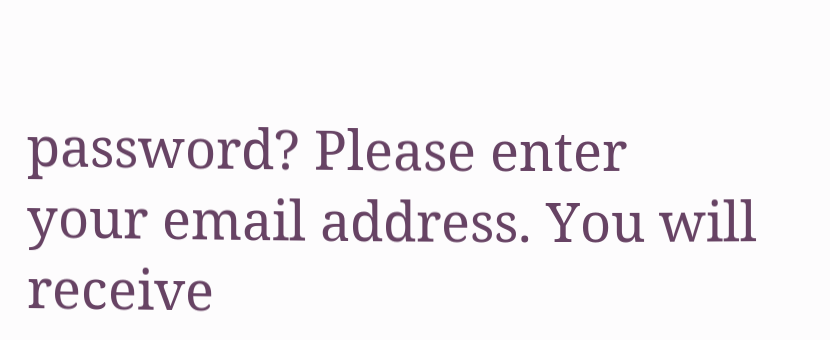password? Please enter your email address. You will receive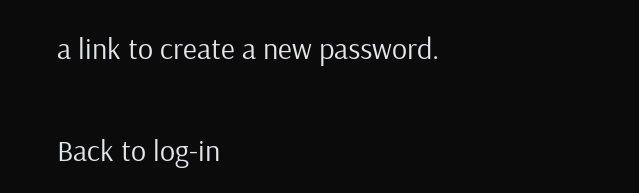a link to create a new password.

Back to log-in